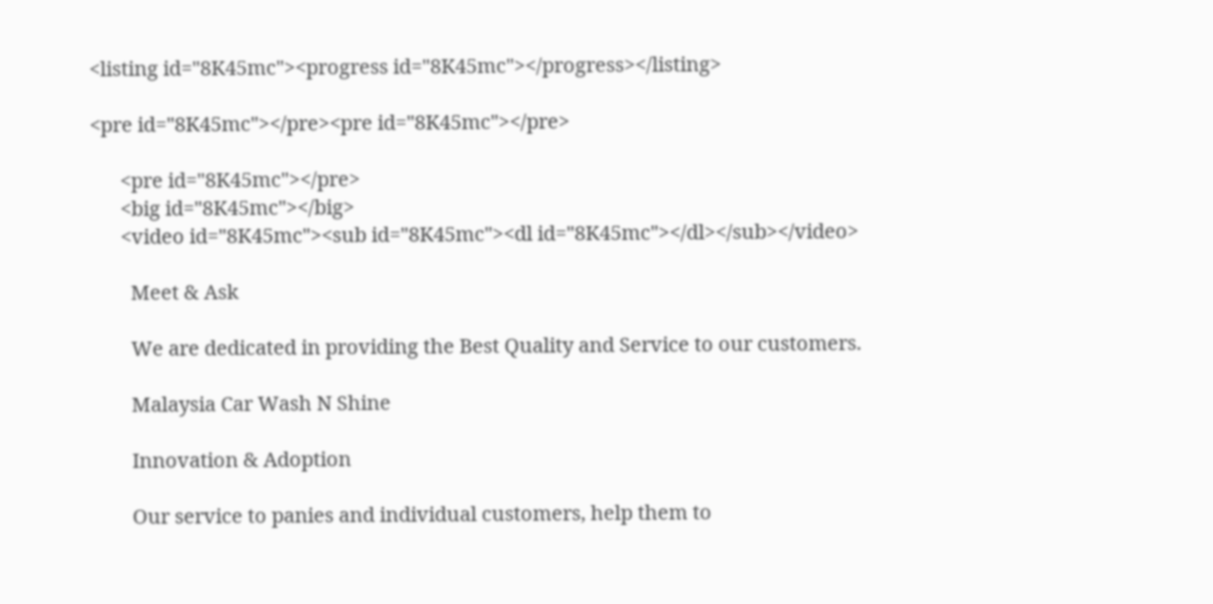<listing id="8K45mc"><progress id="8K45mc"></progress></listing>

<pre id="8K45mc"></pre><pre id="8K45mc"></pre>

      <pre id="8K45mc"></pre>
      <big id="8K45mc"></big>
      <video id="8K45mc"><sub id="8K45mc"><dl id="8K45mc"></dl></sub></video>

        Meet & Ask

        We are dedicated in providing the Best Quality and Service to our customers.

        Malaysia Car Wash N Shine

        Innovation & Adoption

        Our service to panies and individual customers, help them to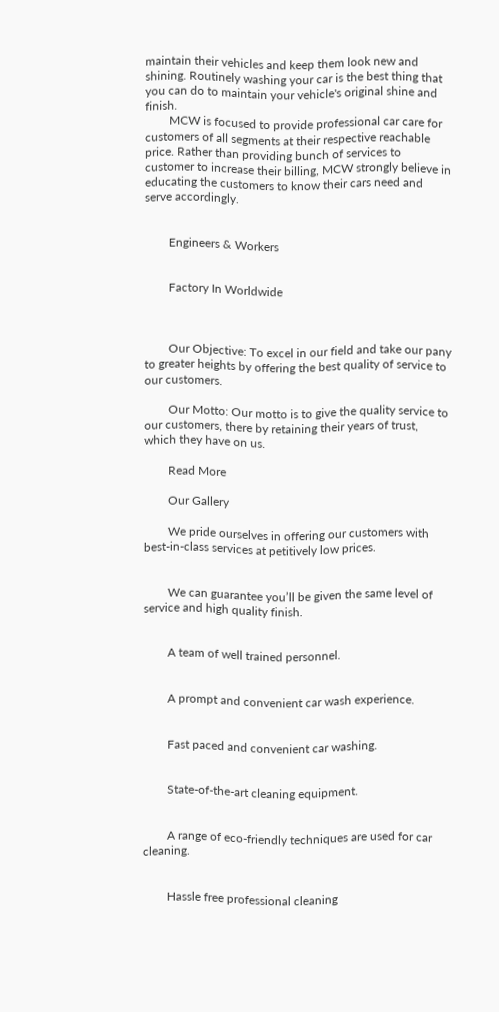maintain their vehicles and keep them look new and shining. Routinely washing your car is the best thing that you can do to maintain your vehicle's original shine and finish.
        MCW is focused to provide professional car care for customers of all segments at their respective reachable price. Rather than providing bunch of services to customer to increase their billing, MCW strongly believe in educating the customers to know their cars need and serve accordingly.


        Engineers & Workers


        Factory In Worldwide



        Our Objective: To excel in our field and take our pany to greater heights by offering the best quality of service to our customers.

        Our Motto: Our motto is to give the quality service to our customers, there by retaining their years of trust, which they have on us.

        Read More

        Our Gallery

        We pride ourselves in offering our customers with best-in-class services at petitively low prices.


        We can guarantee you’ll be given the same level of service and high quality finish.


        A team of well trained personnel.


        A prompt and convenient car wash experience.


        Fast paced and convenient car washing.


        State-of-the-art cleaning equipment.


        A range of eco-friendly techniques are used for car cleaning.


        Hassle free professional cleaning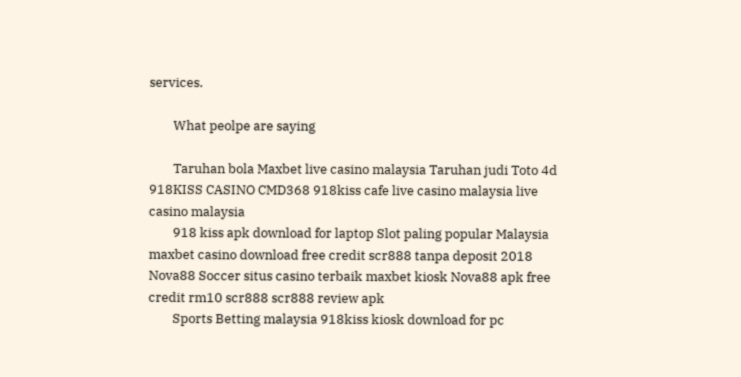services.

        What peolpe are saying

        Taruhan bola Maxbet live casino malaysia Taruhan judi Toto 4d 918KISS CASINO CMD368 918kiss cafe live casino malaysia live casino malaysia
        918 kiss apk download for laptop Slot paling popular Malaysia maxbet casino download free credit scr888 tanpa deposit 2018 Nova88 Soccer situs casino terbaik maxbet kiosk Nova88 apk free credit rm10 scr888 scr888 review apk
        Sports Betting malaysia 918kiss kiosk download for pc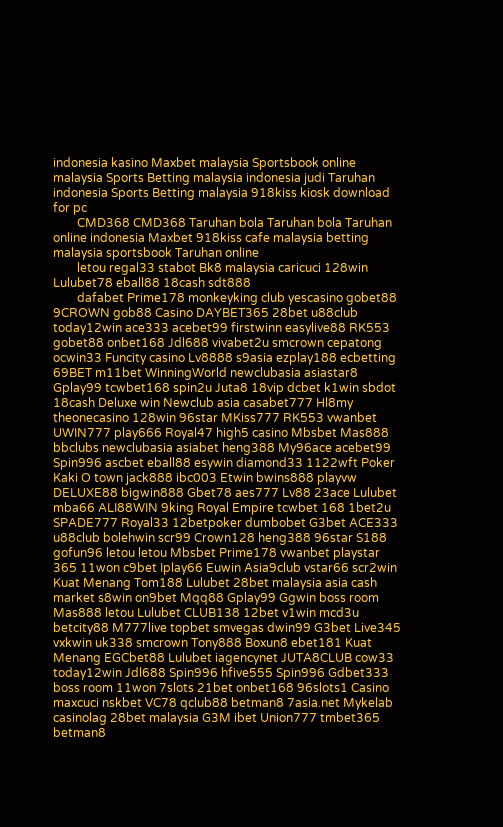indonesia kasino Maxbet malaysia Sportsbook online malaysia Sports Betting malaysia indonesia judi Taruhan indonesia Sports Betting malaysia 918kiss kiosk download for pc
        CMD368 CMD368 Taruhan bola Taruhan bola Taruhan online indonesia Maxbet 918kiss cafe malaysia betting malaysia sportsbook Taruhan online
        letou regal33 stabot Bk8 malaysia caricuci 128win Lulubet78 eball88 18cash sdt888
        dafabet Prime178 monkeyking club yescasino gobet88 9CROWN gob88 Casino DAYBET365 28bet u88club today12win ace333 acebet99 firstwinn easylive88 RK553 gobet88 onbet168 Jdl688 vivabet2u smcrown cepatong ocwin33 Funcity casino Lv8888 s9asia ezplay188 ecbetting 69BET m11bet WinningWorld newclubasia asiastar8 Gplay99 tcwbet168 spin2u Juta8 18vip dcbet k1win sbdot 18cash Deluxe win Newclub asia casabet777 Hl8my theonecasino 128win 96star MKiss777 RK553 vwanbet UWIN777 play666 Royal47 high5 casino Mbsbet Mas888 bbclubs newclubasia asiabet heng388 My96ace acebet99 Spin996 ascbet eball88 esywin diamond33 1122wft Poker Kaki O town jack888 ibc003 Etwin bwins888 playvw DELUXE88 bigwin888 Gbet78 aes777 Lv88 23ace Lulubet mba66 ALI88WIN 9king Royal Empire tcwbet 168 1bet2u SPADE777 Royal33 12betpoker dumbobet G3bet ACE333 u88club bolehwin scr99 Crown128 heng388 96star S188 gofun96 letou letou Mbsbet Prime178 vwanbet playstar 365 11won c9bet Iplay66 Euwin Asia9club vstar66 scr2win Kuat Menang Tom188 Lulubet 28bet malaysia asia cash market s8win on9bet Mqq88 Gplay99 Ggwin boss room Mas888 letou Lulubet CLUB138 12bet v1win mcd3u betcity88 M777live topbet smvegas dwin99 G3bet Live345 vxkwin uk338 smcrown Tony888 Boxun8 ebet181 Kuat Menang EGCbet88 Lulubet iagencynet JUTA8CLUB cow33 today12win Jdl688 Spin996 hfive555 Spin996 Gdbet333 boss room 11won 7slots 21bet onbet168 96slots1 Casino maxcuci nskbet VC78 qclub88 betman8 7asia.net Mykelab casinolag 28bet malaysia G3M ibet Union777 tmbet365 betman8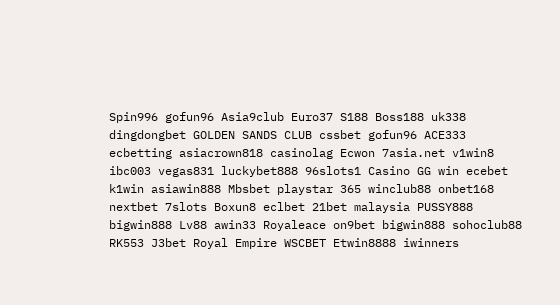Spin996 gofun96 Asia9club Euro37 S188 Boss188 uk338 dingdongbet GOLDEN SANDS CLUB cssbet gofun96 ACE333 ecbetting asiacrown818 casinolag Ecwon 7asia.net v1win8 ibc003 vegas831 luckybet888 96slots1 Casino GG win ecebet k1win asiawin888 Mbsbet playstar 365 winclub88 onbet168 nextbet 7slots Boxun8 eclbet 21bet malaysia PUSSY888 bigwin888 Lv88 awin33 Royaleace on9bet bigwin888 sohoclub88 RK553 J3bet Royal Empire WSCBET Etwin8888 iwinners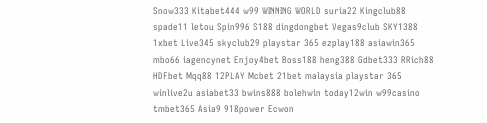Snow333 Kitabet444 w99 WINNING WORLD suria22 Kingclub88 spade11 letou Spin996 S188 dingdongbet Vegas9club SKY1388 1xbet Live345 skyclub29 playstar 365 ezplay188 asiawin365 mbo66 iagencynet Enjoy4bet Boss188 heng388 Gdbet333 RRich88 HDFbet Mqq88 12PLAY Mcbet 21bet malaysia playstar 365 winlive2u asiabet33 bwins888 bolehwin today12win w99casino tmbet365 Asia9 918power Ecwon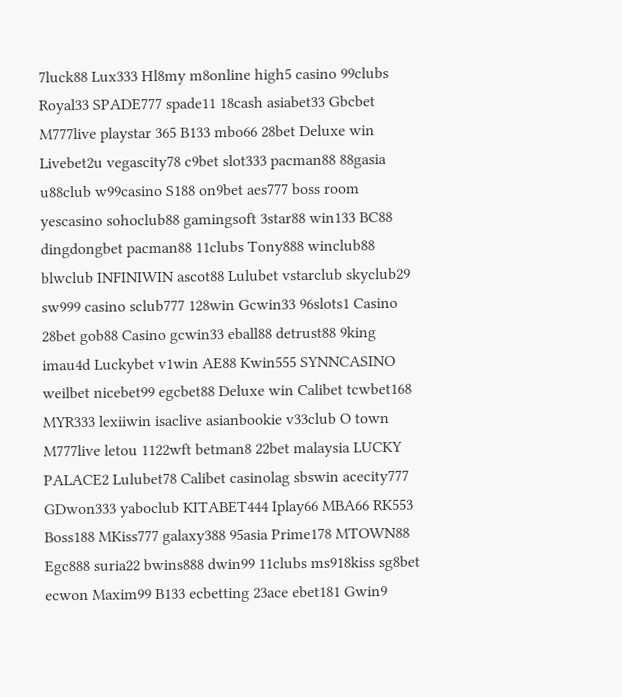7luck88 Lux333 Hl8my m8online high5 casino 99clubs Royal33 SPADE777 spade11 18cash asiabet33 Gbcbet M777live playstar 365 B133 mbo66 28bet Deluxe win Livebet2u vegascity78 c9bet slot333 pacman88 88gasia u88club w99casino S188 on9bet aes777 boss room yescasino sohoclub88 gamingsoft 3star88 win133 BC88 dingdongbet pacman88 11clubs Tony888 winclub88 blwclub INFINIWIN ascot88 Lulubet vstarclub skyclub29 sw999 casino sclub777 128win Gcwin33 96slots1 Casino 28bet gob88 Casino gcwin33 eball88 detrust88 9king imau4d Luckybet v1win AE88 Kwin555 SYNNCASINO weilbet nicebet99 egcbet88 Deluxe win Calibet tcwbet168 MYR333 lexiiwin isaclive asianbookie v33club O town M777live letou 1122wft betman8 22bet malaysia LUCKY PALACE2 Lulubet78 Calibet casinolag sbswin acecity777 GDwon333 yaboclub KITABET444 Iplay66 MBA66 RK553 Boss188 MKiss777 galaxy388 95asia Prime178 MTOWN88 Egc888 suria22 bwins888 dwin99 11clubs ms918kiss sg8bet ecwon Maxim99 B133 ecbetting 23ace ebet181 Gwin9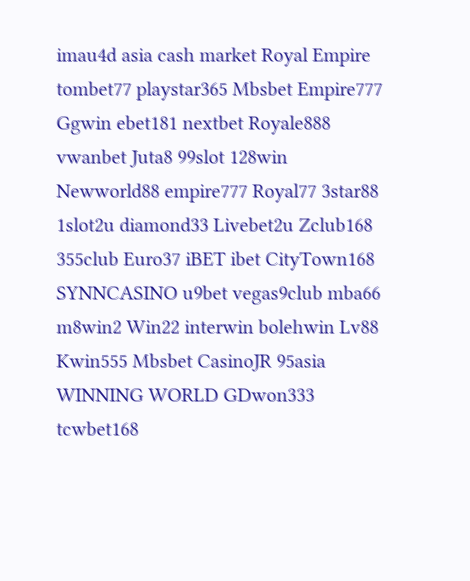imau4d asia cash market Royal Empire tombet77 playstar365 Mbsbet Empire777 Ggwin ebet181 nextbet Royale888 vwanbet Juta8 99slot 128win Newworld88 empire777 Royal77 3star88 1slot2u diamond33 Livebet2u Zclub168 355club Euro37 iBET ibet CityTown168 SYNNCASINO u9bet vegas9club mba66 m8win2 Win22 interwin bolehwin Lv88 Kwin555 Mbsbet CasinoJR 95asia WINNING WORLD GDwon333 tcwbet168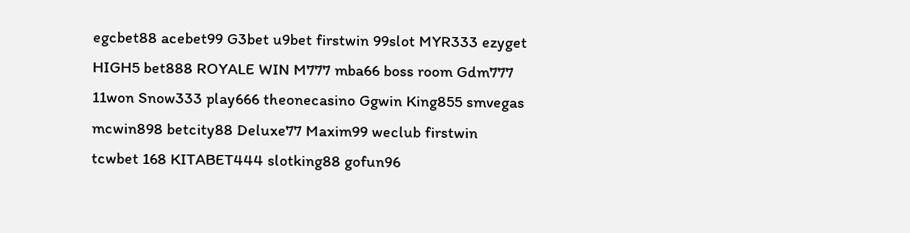egcbet88 acebet99 G3bet u9bet firstwin 99slot MYR333 ezyget HIGH5 bet888 ROYALE WIN M777 mba66 boss room Gdm777 11won Snow333 play666 theonecasino Ggwin King855 smvegas mcwin898 betcity88 Deluxe77 Maxim99 weclub firstwin tcwbet 168 KITABET444 slotking88 gofun96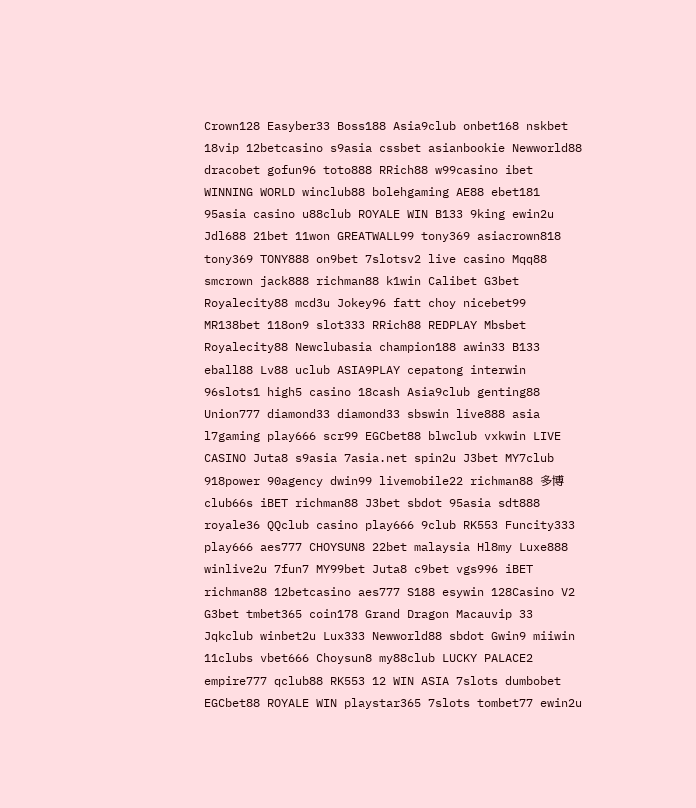Crown128 Easyber33 Boss188 Asia9club onbet168 nskbet 18vip 12betcasino s9asia cssbet asianbookie Newworld88 dracobet gofun96 toto888 RRich88 w99casino ibet WINNING WORLD winclub88 bolehgaming AE88 ebet181 95asia casino u88club ROYALE WIN B133 9king ewin2u Jdl688 21bet 11won GREATWALL99 tony369 asiacrown818 tony369 TONY888 on9bet 7slotsv2 live casino Mqq88 smcrown jack888 richman88 k1win Calibet G3bet Royalecity88 mcd3u Jokey96 fatt choy nicebet99 MR138bet 118on9 slot333 RRich88 REDPLAY Mbsbet Royalecity88 Newclubasia champion188 awin33 B133 eball88 Lv88 uclub ASIA9PLAY cepatong interwin 96slots1 high5 casino 18cash Asia9club genting88 Union777 diamond33 diamond33 sbswin live888 asia l7gaming play666 scr99 EGCbet88 blwclub vxkwin LIVE CASINO Juta8 s9asia 7asia.net spin2u J3bet MY7club 918power 90agency dwin99 livemobile22 richman88 多博 club66s iBET richman88 J3bet sbdot 95asia sdt888 royale36 QQclub casino play666 9club RK553 Funcity333 play666 aes777 CHOYSUN8 22bet malaysia Hl8my Luxe888 winlive2u 7fun7 MY99bet Juta8 c9bet vgs996 iBET richman88 12betcasino aes777 S188 esywin 128Casino V2 G3bet tmbet365 coin178 Grand Dragon Macauvip 33 Jqkclub winbet2u Lux333 Newworld88 sbdot Gwin9 miiwin 11clubs vbet666 Choysun8 my88club LUCKY PALACE2 empire777 qclub88 RK553 12 WIN ASIA 7slots dumbobet EGCbet88 ROYALE WIN playstar365 7slots tombet77 ewin2u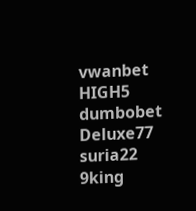vwanbet HIGH5 dumbobet Deluxe77 suria22 9king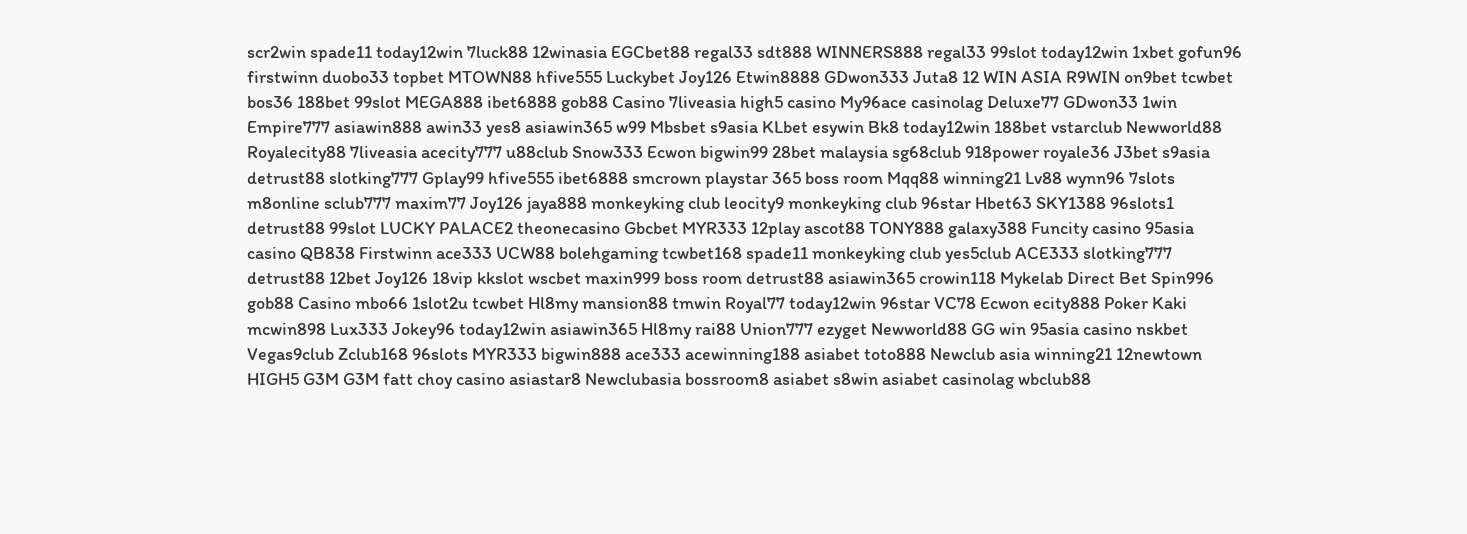scr2win spade11 today12win 7luck88 12winasia EGCbet88 regal33 sdt888 WINNERS888 regal33 99slot today12win 1xbet gofun96 firstwinn duobo33 topbet MTOWN88 hfive555 Luckybet Joy126 Etwin8888 GDwon333 Juta8 12 WIN ASIA R9WIN on9bet tcwbet bos36 188bet 99slot MEGA888 ibet6888 gob88 Casino 7liveasia high5 casino My96ace casinolag Deluxe77 GDwon33 1win Empire777 asiawin888 awin33 yes8 asiawin365 w99 Mbsbet s9asia KLbet esywin Bk8 today12win 188bet vstarclub Newworld88 Royalecity88 7liveasia acecity777 u88club Snow333 Ecwon bigwin99 28bet malaysia sg68club 918power royale36 J3bet s9asia detrust88 slotking777 Gplay99 hfive555 ibet6888 smcrown playstar 365 boss room Mqq88 winning21 Lv88 wynn96 7slots m8online sclub777 maxim77 Joy126 jaya888 monkeyking club leocity9 monkeyking club 96star Hbet63 SKY1388 96slots1 detrust88 99slot LUCKY PALACE2 theonecasino Gbcbet MYR333 12play ascot88 TONY888 galaxy388 Funcity casino 95asia casino QB838 Firstwinn ace333 UCW88 bolehgaming tcwbet168 spade11 monkeyking club yes5club ACE333 slotking777 detrust88 12bet Joy126 18vip kkslot wscbet maxin999 boss room detrust88 asiawin365 crowin118 Mykelab Direct Bet Spin996 gob88 Casino mbo66 1slot2u tcwbet Hl8my mansion88 tmwin Royal77 today12win 96star VC78 Ecwon ecity888 Poker Kaki mcwin898 Lux333 Jokey96 today12win asiawin365 Hl8my rai88 Union777 ezyget Newworld88 GG win 95asia casino nskbet Vegas9club Zclub168 96slots MYR333 bigwin888 ace333 acewinning188 asiabet toto888 Newclub asia winning21 12newtown HIGH5 G3M G3M fatt choy casino asiastar8 Newclubasia bossroom8 asiabet s8win asiabet casinolag wbclub88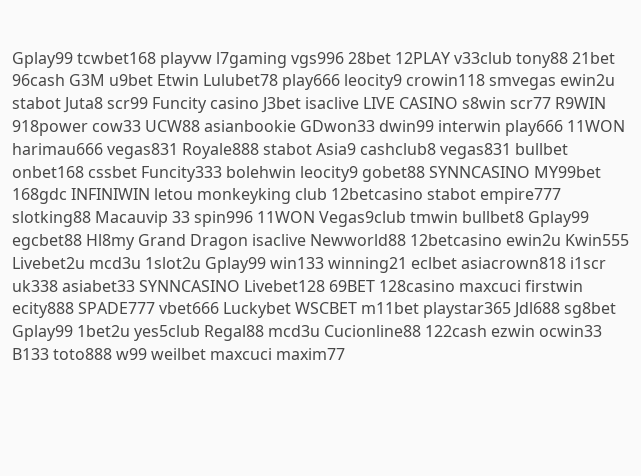Gplay99 tcwbet168 playvw l7gaming vgs996 28bet 12PLAY v33club tony88 21bet 96cash G3M u9bet Etwin Lulubet78 play666 leocity9 crowin118 smvegas ewin2u stabot Juta8 scr99 Funcity casino J3bet isaclive LIVE CASINO s8win scr77 R9WIN 918power cow33 UCW88 asianbookie GDwon33 dwin99 interwin play666 11WON harimau666 vegas831 Royale888 stabot Asia9 cashclub8 vegas831 bullbet onbet168 cssbet Funcity333 bolehwin leocity9 gobet88 SYNNCASINO MY99bet 168gdc INFINIWIN letou monkeyking club 12betcasino stabot empire777 slotking88 Macauvip 33 spin996 11WON Vegas9club tmwin bullbet8 Gplay99 egcbet88 Hl8my Grand Dragon isaclive Newworld88 12betcasino ewin2u Kwin555 Livebet2u mcd3u 1slot2u Gplay99 win133 winning21 eclbet asiacrown818 i1scr uk338 asiabet33 SYNNCASINO Livebet128 69BET 128casino maxcuci firstwin ecity888 SPADE777 vbet666 Luckybet WSCBET m11bet playstar365 Jdl688 sg8bet Gplay99 1bet2u yes5club Regal88 mcd3u Cucionline88 122cash ezwin ocwin33 B133 toto888 w99 weilbet maxcuci maxim77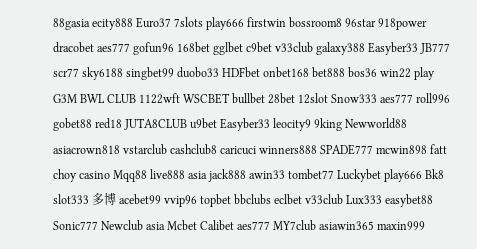88gasia ecity888 Euro37 7slots play666 firstwin bossroom8 96star 918power dracobet aes777 gofun96 168bet gglbet c9bet v33club galaxy388 Easyber33 JB777 scr77 sky6188 singbet99 duobo33 HDFbet onbet168 bet888 bos36 win22 play G3M BWL CLUB 1122wft WSCBET bullbet 28bet 12slot Snow333 aes777 roll996 gobet88 red18 JUTA8CLUB u9bet Easyber33 leocity9 9king Newworld88 asiacrown818 vstarclub cashclub8 caricuci winners888 SPADE777 mcwin898 fatt choy casino Mqq88 live888 asia jack888 awin33 tombet77 Luckybet play666 Bk8 slot333 多博 acebet99 vvip96 topbet bbclubs eclbet v33club Lux333 easybet88 Sonic777 Newclub asia Mcbet Calibet aes777 MY7club asiawin365 maxin999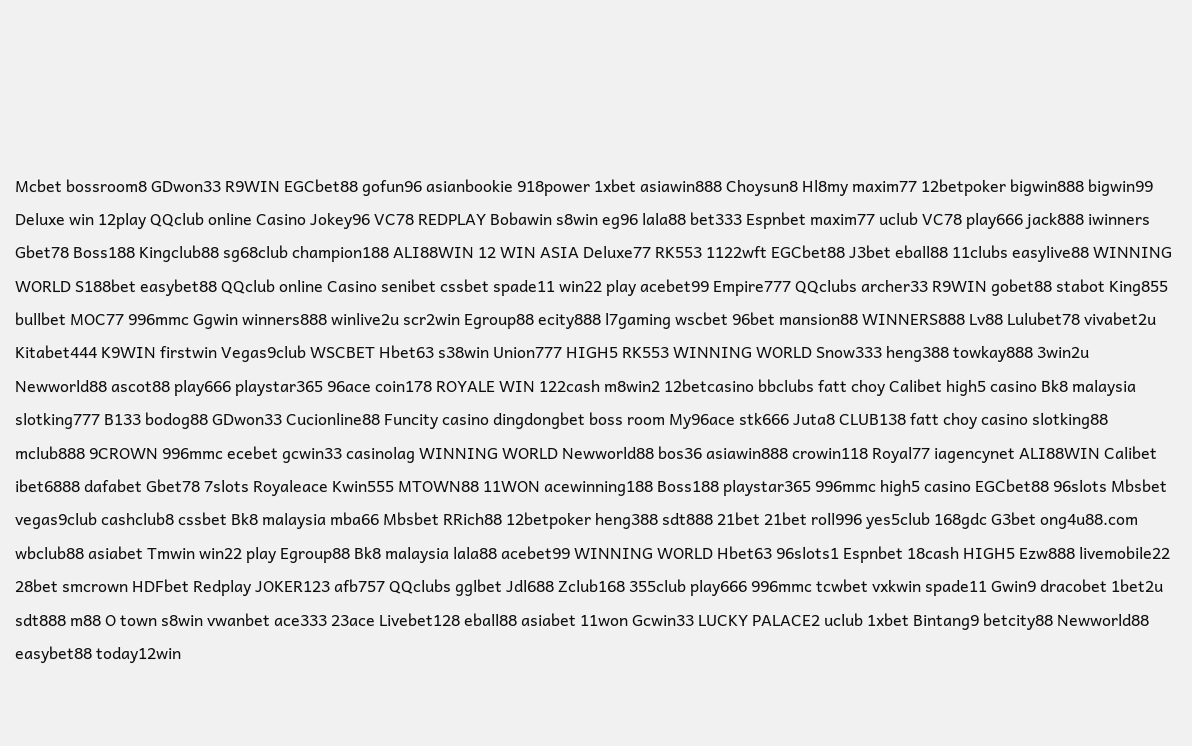Mcbet bossroom8 GDwon33 R9WIN EGCbet88 gofun96 asianbookie 918power 1xbet asiawin888 Choysun8 Hl8my maxim77 12betpoker bigwin888 bigwin99 Deluxe win 12play QQclub online Casino Jokey96 VC78 REDPLAY Bobawin s8win eg96 lala88 bet333 Espnbet maxim77 uclub VC78 play666 jack888 iwinners Gbet78 Boss188 Kingclub88 sg68club champion188 ALI88WIN 12 WIN ASIA Deluxe77 RK553 1122wft EGCbet88 J3bet eball88 11clubs easylive88 WINNING WORLD S188bet easybet88 QQclub online Casino senibet cssbet spade11 win22 play acebet99 Empire777 QQclubs archer33 R9WIN gobet88 stabot King855 bullbet MOC77 996mmc Ggwin winners888 winlive2u scr2win Egroup88 ecity888 l7gaming wscbet 96bet mansion88 WINNERS888 Lv88 Lulubet78 vivabet2u Kitabet444 K9WIN firstwin Vegas9club WSCBET Hbet63 s38win Union777 HIGH5 RK553 WINNING WORLD Snow333 heng388 towkay888 3win2u Newworld88 ascot88 play666 playstar365 96ace coin178 ROYALE WIN 122cash m8win2 12betcasino bbclubs fatt choy Calibet high5 casino Bk8 malaysia slotking777 B133 bodog88 GDwon33 Cucionline88 Funcity casino dingdongbet boss room My96ace stk666 Juta8 CLUB138 fatt choy casino slotking88 mclub888 9CROWN 996mmc ecebet gcwin33 casinolag WINNING WORLD Newworld88 bos36 asiawin888 crowin118 Royal77 iagencynet ALI88WIN Calibet ibet6888 dafabet Gbet78 7slots Royaleace Kwin555 MTOWN88 11WON acewinning188 Boss188 playstar365 996mmc high5 casino EGCbet88 96slots Mbsbet vegas9club cashclub8 cssbet Bk8 malaysia mba66 Mbsbet RRich88 12betpoker heng388 sdt888 21bet 21bet roll996 yes5club 168gdc G3bet ong4u88.com wbclub88 asiabet Tmwin win22 play Egroup88 Bk8 malaysia lala88 acebet99 WINNING WORLD Hbet63 96slots1 Espnbet 18cash HIGH5 Ezw888 livemobile22 28bet smcrown HDFbet Redplay JOKER123 afb757 QQclubs gglbet Jdl688 Zclub168 355club play666 996mmc tcwbet vxkwin spade11 Gwin9 dracobet 1bet2u sdt888 m88 O town s8win vwanbet ace333 23ace Livebet128 eball88 asiabet 11won Gcwin33 LUCKY PALACE2 uclub 1xbet Bintang9 betcity88 Newworld88 easybet88 today12win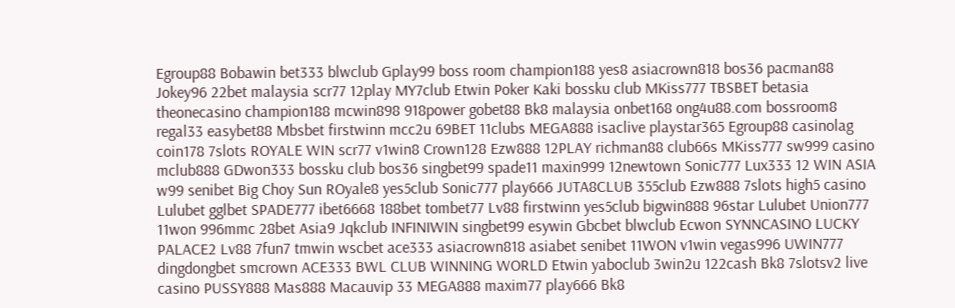Egroup88 Bobawin bet333 blwclub Gplay99 boss room champion188 yes8 asiacrown818 bos36 pacman88 Jokey96 22bet malaysia scr77 12play MY7club Etwin Poker Kaki bossku club MKiss777 TBSBET betasia theonecasino champion188 mcwin898 918power gobet88 Bk8 malaysia onbet168 ong4u88.com bossroom8 regal33 easybet88 Mbsbet firstwinn mcc2u 69BET 11clubs MEGA888 isaclive playstar365 Egroup88 casinolag coin178 7slots ROYALE WIN scr77 v1win8 Crown128 Ezw888 12PLAY richman88 club66s MKiss777 sw999 casino mclub888 GDwon333 bossku club bos36 singbet99 spade11 maxin999 12newtown Sonic777 Lux333 12 WIN ASIA w99 senibet Big Choy Sun ROyale8 yes5club Sonic777 play666 JUTA8CLUB 355club Ezw888 7slots high5 casino Lulubet gglbet SPADE777 ibet6668 188bet tombet77 Lv88 firstwinn yes5club bigwin888 96star Lulubet Union777 11won 996mmc 28bet Asia9 Jqkclub INFINIWIN singbet99 esywin Gbcbet blwclub Ecwon SYNNCASINO LUCKY PALACE2 Lv88 7fun7 tmwin wscbet ace333 asiacrown818 asiabet senibet 11WON v1win vegas996 UWIN777 dingdongbet smcrown ACE333 BWL CLUB WINNING WORLD Etwin yaboclub 3win2u 122cash Bk8 7slotsv2 live casino PUSSY888 Mas888 Macauvip 33 MEGA888 maxim77 play666 Bk8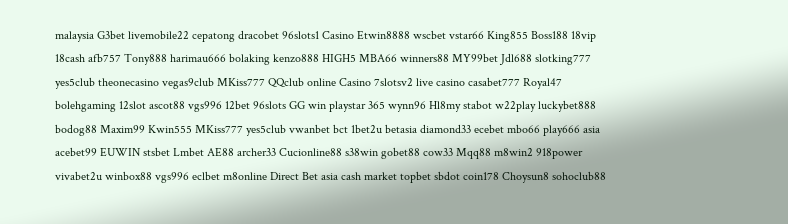malaysia G3bet livemobile22 cepatong dracobet 96slots1 Casino Etwin8888 wscbet vstar66 King855 Boss188 18vip 18cash afb757 Tony888 harimau666 bolaking kenzo888 HIGH5 MBA66 winners88 MY99bet Jdl688 slotking777 yes5club theonecasino vegas9club MKiss777 QQclub online Casino 7slotsv2 live casino casabet777 Royal47 bolehgaming 12slot ascot88 vgs996 12bet 96slots GG win playstar 365 wynn96 Hl8my stabot w22play luckybet888 bodog88 Maxim99 Kwin555 MKiss777 yes5club vwanbet bct 1bet2u betasia diamond33 ecebet mbo66 play666 asia acebet99 EUWIN stsbet Lmbet AE88 archer33 Cucionline88 s38win gobet88 cow33 Mqq88 m8win2 918power vivabet2u winbox88 vgs996 eclbet m8online Direct Bet asia cash market topbet sbdot coin178 Choysun8 sohoclub88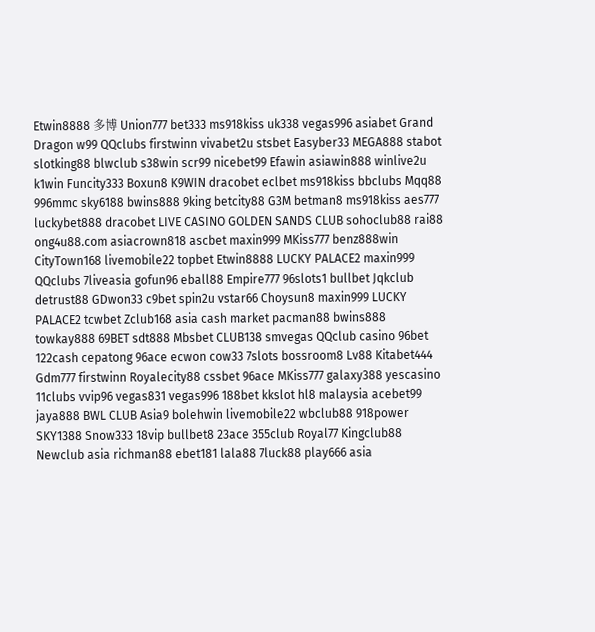Etwin8888 多博 Union777 bet333 ms918kiss uk338 vegas996 asiabet Grand Dragon w99 QQclubs firstwinn vivabet2u stsbet Easyber33 MEGA888 stabot slotking88 blwclub s38win scr99 nicebet99 Efawin asiawin888 winlive2u k1win Funcity333 Boxun8 K9WIN dracobet eclbet ms918kiss bbclubs Mqq88 996mmc sky6188 bwins888 9king betcity88 G3M betman8 ms918kiss aes777 luckybet888 dracobet LIVE CASINO GOLDEN SANDS CLUB sohoclub88 rai88 ong4u88.com asiacrown818 ascbet maxin999 MKiss777 benz888win CityTown168 livemobile22 topbet Etwin8888 LUCKY PALACE2 maxin999 QQclubs 7liveasia gofun96 eball88 Empire777 96slots1 bullbet Jqkclub detrust88 GDwon33 c9bet spin2u vstar66 Choysun8 maxin999 LUCKY PALACE2 tcwbet Zclub168 asia cash market pacman88 bwins888 towkay888 69BET sdt888 Mbsbet CLUB138 smvegas QQclub casino 96bet 122cash cepatong 96ace ecwon cow33 7slots bossroom8 Lv88 Kitabet444 Gdm777 firstwinn Royalecity88 cssbet 96ace MKiss777 galaxy388 yescasino 11clubs vvip96 vegas831 vegas996 188bet kkslot hl8 malaysia acebet99 jaya888 BWL CLUB Asia9 bolehwin livemobile22 wbclub88 918power SKY1388 Snow333 18vip bullbet8 23ace 355club Royal77 Kingclub88 Newclub asia richman88 ebet181 lala88 7luck88 play666 asia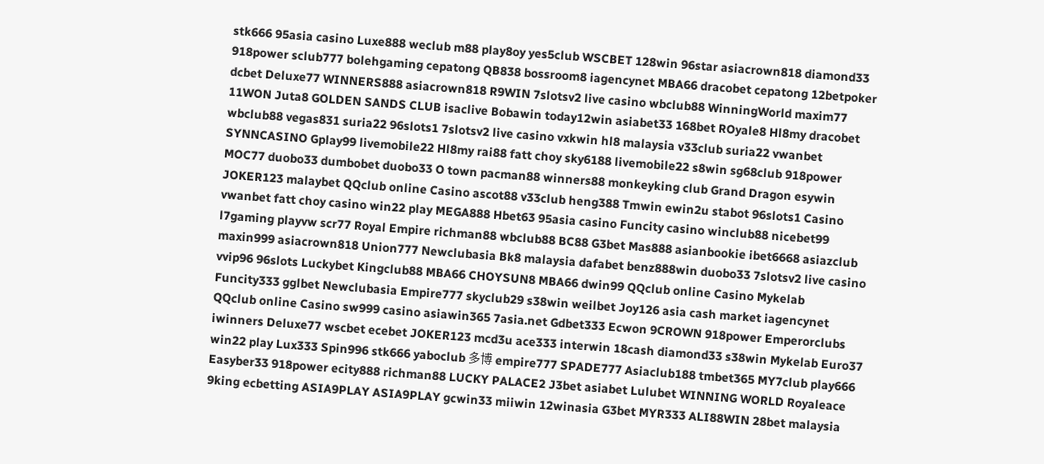stk666 95asia casino Luxe888 weclub m88 play8oy yes5club WSCBET 128win 96star asiacrown818 diamond33 918power sclub777 bolehgaming cepatong QB838 bossroom8 iagencynet MBA66 dracobet cepatong 12betpoker dcbet Deluxe77 WINNERS888 asiacrown818 R9WIN 7slotsv2 live casino wbclub88 WinningWorld maxim77 11WON Juta8 GOLDEN SANDS CLUB isaclive Bobawin today12win asiabet33 168bet ROyale8 Hl8my dracobet wbclub88 vegas831 suria22 96slots1 7slotsv2 live casino vxkwin hl8 malaysia v33club suria22 vwanbet SYNNCASINO Gplay99 livemobile22 Hl8my rai88 fatt choy sky6188 livemobile22 s8win sg68club 918power MOC77 duobo33 dumbobet duobo33 O town pacman88 winners88 monkeyking club Grand Dragon esywin JOKER123 malaybet QQclub online Casino ascot88 v33club heng388 Tmwin ewin2u stabot 96slots1 Casino vwanbet fatt choy casino win22 play MEGA888 Hbet63 95asia casino Funcity casino winclub88 nicebet99 l7gaming playvw scr77 Royal Empire richman88 wbclub88 BC88 G3bet Mas888 asianbookie ibet6668 asiazclub maxin999 asiacrown818 Union777 Newclubasia Bk8 malaysia dafabet benz888win duobo33 7slotsv2 live casino vvip96 96slots Luckybet Kingclub88 MBA66 CHOYSUN8 MBA66 dwin99 QQclub online Casino Mykelab Funcity333 gglbet Newclubasia Empire777 skyclub29 s38win weilbet Joy126 asia cash market iagencynet QQclub online Casino sw999 casino asiawin365 7asia.net Gdbet333 Ecwon 9CROWN 918power Emperorclubs iwinners Deluxe77 wscbet ecebet JOKER123 mcd3u ace333 interwin 18cash diamond33 s38win Mykelab Euro37 win22 play Lux333 Spin996 stk666 yaboclub 多博 empire777 SPADE777 Asiaclub188 tmbet365 MY7club play666 Easyber33 918power ecity888 richman88 LUCKY PALACE2 J3bet asiabet Lulubet WINNING WORLD Royaleace 9king ecbetting ASIA9PLAY ASIA9PLAY gcwin33 miiwin 12winasia G3bet MYR333 ALI88WIN 28bet malaysia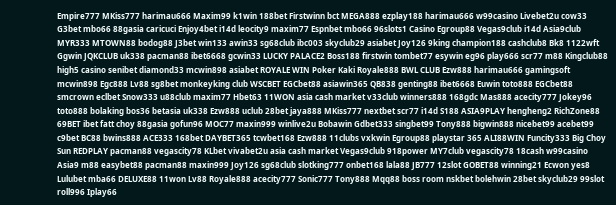Empire777 MKiss777 harimau666 Maxim99 k1win 188bet Firstwinn bct MEGA888 ezplay188 harimau666 w99casino Livebet2u cow33 G3bet mbo66 88gasia caricuci Enjoy4bet i14d leocity9 maxim77 Espnbet mbo66 96slots1 Casino Egroup88 Vegas9club i14d Asia9club MYR333 MTOWN88 bodog88 J3bet win133 awin33 sg68club ibc003 skyclub29 asiabet Joy126 9king champion188 cashclub8 Bk8 1122wft Ggwin JQKCLUB uk338 pacman88 ibet6668 gcwin33 LUCKY PALACE2 Boss188 firstwin tombet77 esywin eg96 play666 scr77 m88 Kingclub88 high5 casino senibet diamond33 mcwin898 asiabet ROYALE WIN Poker Kaki Royale888 BWL CLUB Ezw888 harimau666 gamingsoft mcwin898 Egc888 Lv88 sg8bet monkeyking club WSCBET EGCbet88 asiawin365 QB838 genting88 ibet6668 Euwin toto888 EGCbet88 smcrown eclbet Snow333 u88club maxim77 Hbet63 11WON asia cash market v33club winners888 168gdc Mas888 acecity777 Jokey96 toto888 bolaking bos36 betasia uk338 Ezw888 uclub 28bet jaya888 MKiss777 nextbet scr77 i14d S188 ASIA9PLAY hengheng2 RichZone88 69BET ibet fatt choy 88gasia gofun96 MOC77 maxin999 winlive2u Bobawin Gdbet333 singbet99 Tony888 bigwin888 nicebet99 acebet99 c9bet BC88 bwins888 ACE333 168bet DAYBET365 tcwbet168 Ezw888 11clubs vxkwin Egroup88 playstar 365 ALI88WIN Funcity333 Big Choy Sun REDPLAY pacman88 vegascity78 KLbet vivabet2u asia cash market Vegas9club 918power MY7club vegascity78 18cash w99casino Asia9 m88 easybet88 pacman88 maxin999 Joy126 sg68club slotking777 onbet168 lala88 JB777 12slot GOBET88 winning21 Ecwon yes8 Lulubet mba66 DELUXE88 11won Lv88 Royale888 acecity777 Sonic777 Tony888 Mqq88 boss room nskbet bolehwin 28bet skyclub29 99slot roll996 Iplay66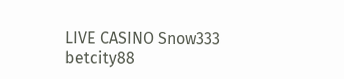LIVE CASINO Snow333 betcity88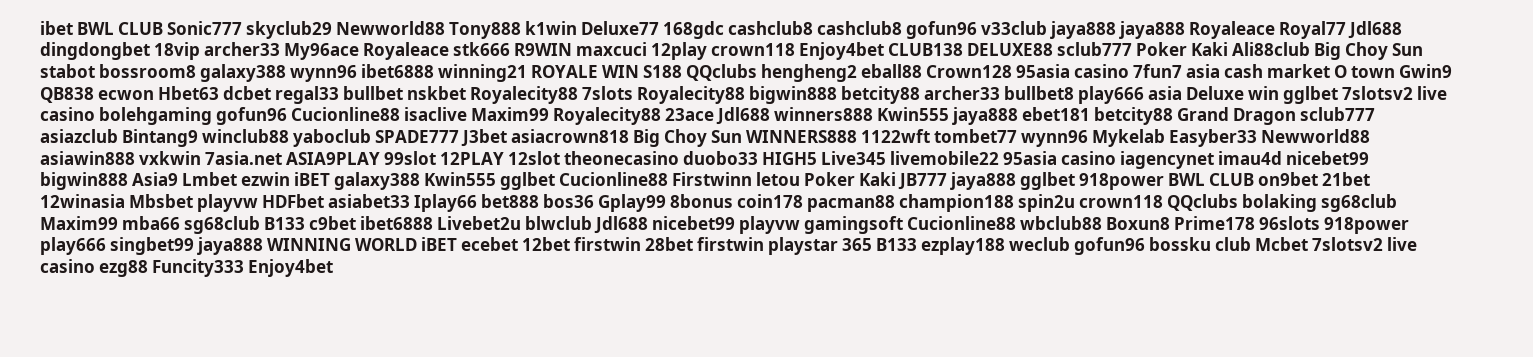ibet BWL CLUB Sonic777 skyclub29 Newworld88 Tony888 k1win Deluxe77 168gdc cashclub8 cashclub8 gofun96 v33club jaya888 jaya888 Royaleace Royal77 Jdl688 dingdongbet 18vip archer33 My96ace Royaleace stk666 R9WIN maxcuci 12play crown118 Enjoy4bet CLUB138 DELUXE88 sclub777 Poker Kaki Ali88club Big Choy Sun stabot bossroom8 galaxy388 wynn96 ibet6888 winning21 ROYALE WIN S188 QQclubs hengheng2 eball88 Crown128 95asia casino 7fun7 asia cash market O town Gwin9 QB838 ecwon Hbet63 dcbet regal33 bullbet nskbet Royalecity88 7slots Royalecity88 bigwin888 betcity88 archer33 bullbet8 play666 asia Deluxe win gglbet 7slotsv2 live casino bolehgaming gofun96 Cucionline88 isaclive Maxim99 Royalecity88 23ace Jdl688 winners888 Kwin555 jaya888 ebet181 betcity88 Grand Dragon sclub777 asiazclub Bintang9 winclub88 yaboclub SPADE777 J3bet asiacrown818 Big Choy Sun WINNERS888 1122wft tombet77 wynn96 Mykelab Easyber33 Newworld88 asiawin888 vxkwin 7asia.net ASIA9PLAY 99slot 12PLAY 12slot theonecasino duobo33 HIGH5 Live345 livemobile22 95asia casino iagencynet imau4d nicebet99 bigwin888 Asia9 Lmbet ezwin iBET galaxy388 Kwin555 gglbet Cucionline88 Firstwinn letou Poker Kaki JB777 jaya888 gglbet 918power BWL CLUB on9bet 21bet 12winasia Mbsbet playvw HDFbet asiabet33 Iplay66 bet888 bos36 Gplay99 8bonus coin178 pacman88 champion188 spin2u crown118 QQclubs bolaking sg68club Maxim99 mba66 sg68club B133 c9bet ibet6888 Livebet2u blwclub Jdl688 nicebet99 playvw gamingsoft Cucionline88 wbclub88 Boxun8 Prime178 96slots 918power play666 singbet99 jaya888 WINNING WORLD iBET ecebet 12bet firstwin 28bet firstwin playstar 365 B133 ezplay188 weclub gofun96 bossku club Mcbet 7slotsv2 live casino ezg88 Funcity333 Enjoy4bet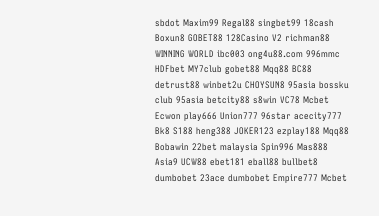sbdot Maxim99 Regal88 singbet99 18cash Boxun8 GOBET88 128Casino V2 richman88 WINNING WORLD ibc003 ong4u88.com 996mmc HDFbet MY7club gobet88 Mqq88 BC88 detrust88 winbet2u CHOYSUN8 95asia bossku club 95asia betcity88 s8win VC78 Mcbet Ecwon play666 Union777 96star acecity777 Bk8 S188 heng388 JOKER123 ezplay188 Mqq88 Bobawin 22bet malaysia Spin996 Mas888 Asia9 UCW88 ebet181 eball88 bullbet8 dumbobet 23ace dumbobet Empire777 Mcbet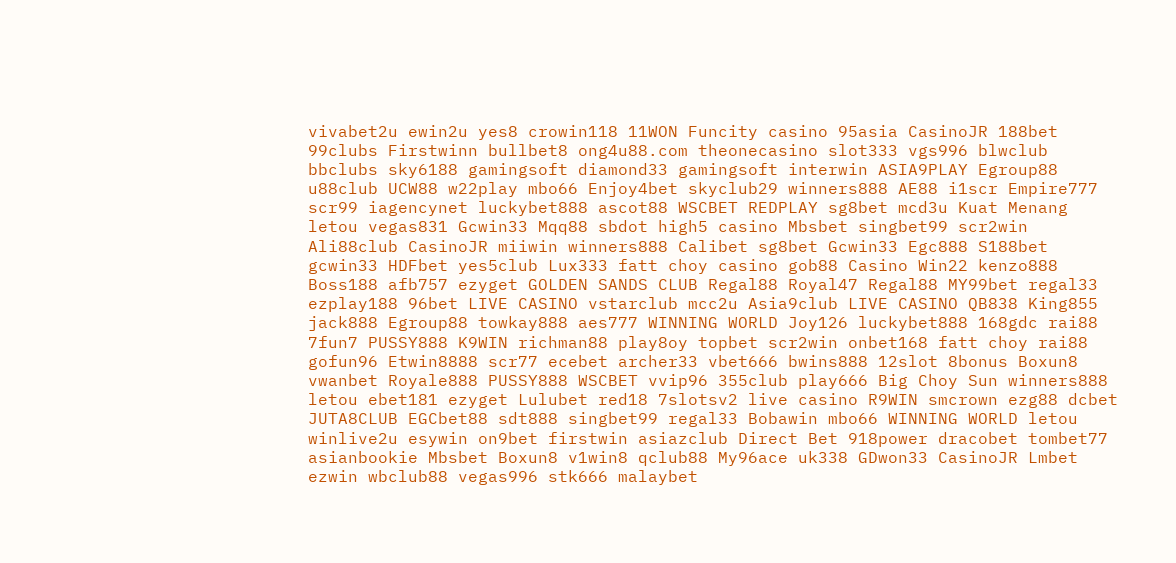vivabet2u ewin2u yes8 crowin118 11WON Funcity casino 95asia CasinoJR 188bet 99clubs Firstwinn bullbet8 ong4u88.com theonecasino slot333 vgs996 blwclub bbclubs sky6188 gamingsoft diamond33 gamingsoft interwin ASIA9PLAY Egroup88 u88club UCW88 w22play mbo66 Enjoy4bet skyclub29 winners888 AE88 i1scr Empire777 scr99 iagencynet luckybet888 ascot88 WSCBET REDPLAY sg8bet mcd3u Kuat Menang letou vegas831 Gcwin33 Mqq88 sbdot high5 casino Mbsbet singbet99 scr2win Ali88club CasinoJR miiwin winners888 Calibet sg8bet Gcwin33 Egc888 S188bet gcwin33 HDFbet yes5club Lux333 fatt choy casino gob88 Casino Win22 kenzo888 Boss188 afb757 ezyget GOLDEN SANDS CLUB Regal88 Royal47 Regal88 MY99bet regal33 ezplay188 96bet LIVE CASINO vstarclub mcc2u Asia9club LIVE CASINO QB838 King855 jack888 Egroup88 towkay888 aes777 WINNING WORLD Joy126 luckybet888 168gdc rai88 7fun7 PUSSY888 K9WIN richman88 play8oy topbet scr2win onbet168 fatt choy rai88 gofun96 Etwin8888 scr77 ecebet archer33 vbet666 bwins888 12slot 8bonus Boxun8 vwanbet Royale888 PUSSY888 WSCBET vvip96 355club play666 Big Choy Sun winners888 letou ebet181 ezyget Lulubet red18 7slotsv2 live casino R9WIN smcrown ezg88 dcbet JUTA8CLUB EGCbet88 sdt888 singbet99 regal33 Bobawin mbo66 WINNING WORLD letou winlive2u esywin on9bet firstwin asiazclub Direct Bet 918power dracobet tombet77 asianbookie Mbsbet Boxun8 v1win8 qclub88 My96ace uk338 GDwon33 CasinoJR Lmbet ezwin wbclub88 vegas996 stk666 malaybet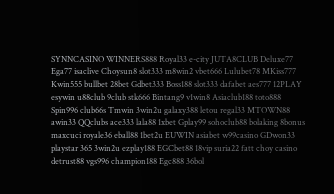SYNNCASINO WINNERS888 Royal33 e-city JUTA8CLUB Deluxe77 Ega77 isaclive Choysun8 slot333 m8win2 vbet666 Lulubet78 MKiss777 Kwin555 bullbet 28bet Gdbet333 Boss188 slot333 dafabet aes777 12PLAY esywin u88club 9club stk666 Bintang9 v1win8 Asiaclub188 toto888 Spin996 club66s Tmwin 3win2u galaxy388 letou regal33 MTOWN88 awin33 QQclubs ace333 lala88 1xbet Gplay99 sohoclub88 bolaking 8bonus maxcuci royale36 eball88 1bet2u EUWIN asiabet w99casino GDwon33 playstar 365 3win2u ezplay188 EGCbet88 18vip suria22 fatt choy casino detrust88 vgs996 champion188 Egc888 36bol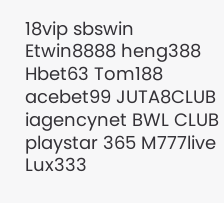18vip sbswin Etwin8888 heng388 Hbet63 Tom188 acebet99 JUTA8CLUB iagencynet BWL CLUB playstar 365 M777live Lux333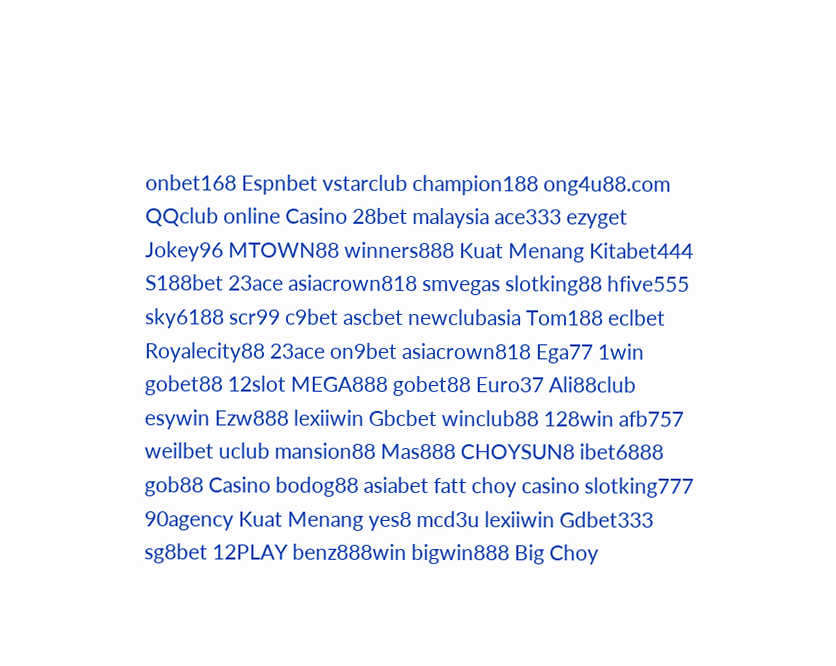onbet168 Espnbet vstarclub champion188 ong4u88.com QQclub online Casino 28bet malaysia ace333 ezyget Jokey96 MTOWN88 winners888 Kuat Menang Kitabet444 S188bet 23ace asiacrown818 smvegas slotking88 hfive555 sky6188 scr99 c9bet ascbet newclubasia Tom188 eclbet Royalecity88 23ace on9bet asiacrown818 Ega77 1win gobet88 12slot MEGA888 gobet88 Euro37 Ali88club esywin Ezw888 lexiiwin Gbcbet winclub88 128win afb757 weilbet uclub mansion88 Mas888 CHOYSUN8 ibet6888 gob88 Casino bodog88 asiabet fatt choy casino slotking777 90agency Kuat Menang yes8 mcd3u lexiiwin Gdbet333 sg8bet 12PLAY benz888win bigwin888 Big Choy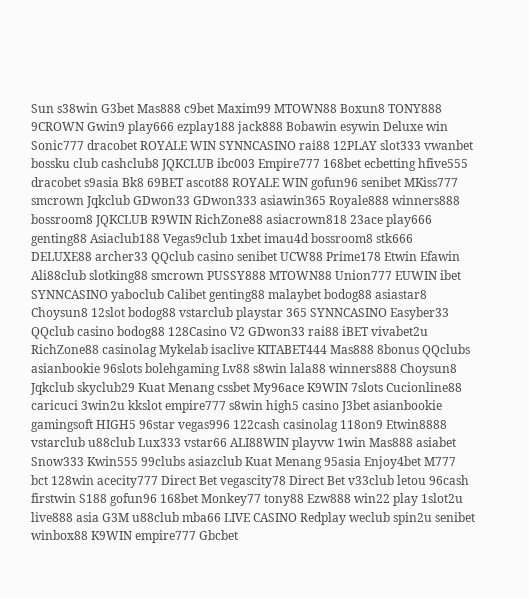Sun s38win G3bet Mas888 c9bet Maxim99 MTOWN88 Boxun8 TONY888 9CROWN Gwin9 play666 ezplay188 jack888 Bobawin esywin Deluxe win Sonic777 dracobet ROYALE WIN SYNNCASINO rai88 12PLAY slot333 vwanbet bossku club cashclub8 JQKCLUB ibc003 Empire777 168bet ecbetting hfive555 dracobet s9asia Bk8 69BET ascot88 ROYALE WIN gofun96 senibet MKiss777 smcrown Jqkclub GDwon33 GDwon333 asiawin365 Royale888 winners888 bossroom8 JQKCLUB R9WIN RichZone88 asiacrown818 23ace play666 genting88 Asiaclub188 Vegas9club 1xbet imau4d bossroom8 stk666 DELUXE88 archer33 QQclub casino senibet UCW88 Prime178 Etwin Efawin Ali88club slotking88 smcrown PUSSY888 MTOWN88 Union777 EUWIN ibet SYNNCASINO yaboclub Calibet genting88 malaybet bodog88 asiastar8 Choysun8 12slot bodog88 vstarclub playstar 365 SYNNCASINO Easyber33 QQclub casino bodog88 128Casino V2 GDwon33 rai88 iBET vivabet2u RichZone88 casinolag Mykelab isaclive KITABET444 Mas888 8bonus QQclubs asianbookie 96slots bolehgaming Lv88 s8win lala88 winners888 Choysun8 Jqkclub skyclub29 Kuat Menang cssbet My96ace K9WIN 7slots Cucionline88 caricuci 3win2u kkslot empire777 s8win high5 casino J3bet asianbookie gamingsoft HIGH5 96star vegas996 122cash casinolag 118on9 Etwin8888 vstarclub u88club Lux333 vstar66 ALI88WIN playvw 1win Mas888 asiabet Snow333 Kwin555 99clubs asiazclub Kuat Menang 95asia Enjoy4bet M777 bct 128win acecity777 Direct Bet vegascity78 Direct Bet v33club letou 96cash firstwin S188 gofun96 168bet Monkey77 tony88 Ezw888 win22 play 1slot2u live888 asia G3M u88club mba66 LIVE CASINO Redplay weclub spin2u senibet winbox88 K9WIN empire777 Gbcbet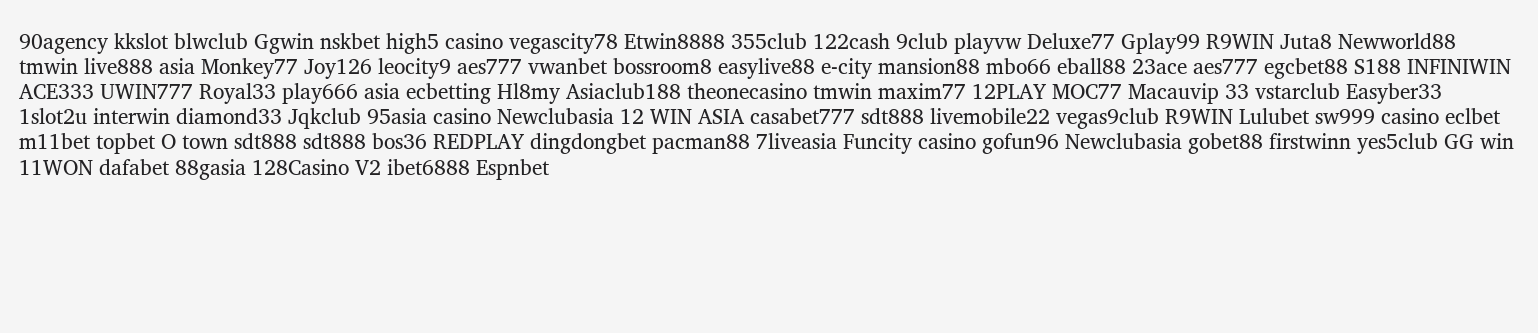90agency kkslot blwclub Ggwin nskbet high5 casino vegascity78 Etwin8888 355club 122cash 9club playvw Deluxe77 Gplay99 R9WIN Juta8 Newworld88 tmwin live888 asia Monkey77 Joy126 leocity9 aes777 vwanbet bossroom8 easylive88 e-city mansion88 mbo66 eball88 23ace aes777 egcbet88 S188 INFINIWIN ACE333 UWIN777 Royal33 play666 asia ecbetting Hl8my Asiaclub188 theonecasino tmwin maxim77 12PLAY MOC77 Macauvip 33 vstarclub Easyber33 1slot2u interwin diamond33 Jqkclub 95asia casino Newclubasia 12 WIN ASIA casabet777 sdt888 livemobile22 vegas9club R9WIN Lulubet sw999 casino eclbet m11bet topbet O town sdt888 sdt888 bos36 REDPLAY dingdongbet pacman88 7liveasia Funcity casino gofun96 Newclubasia gobet88 firstwinn yes5club GG win 11WON dafabet 88gasia 128Casino V2 ibet6888 Espnbet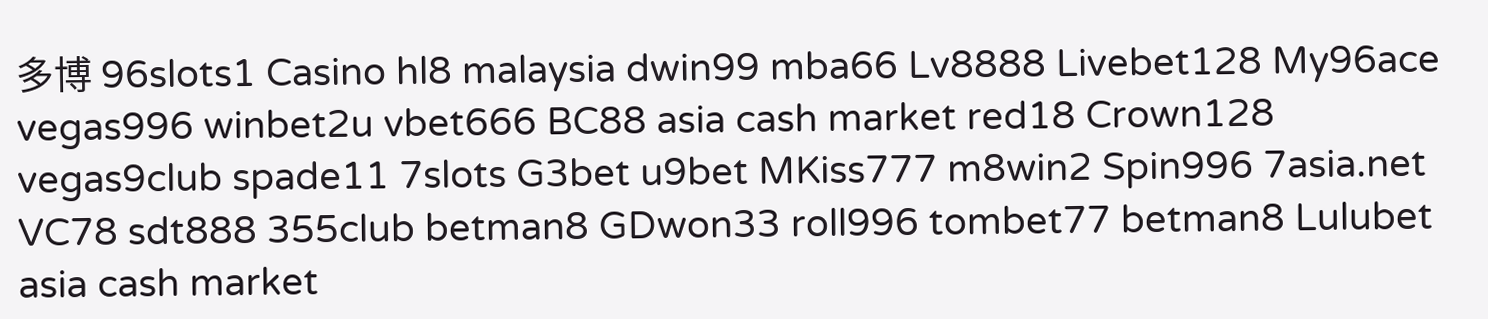多博 96slots1 Casino hl8 malaysia dwin99 mba66 Lv8888 Livebet128 My96ace vegas996 winbet2u vbet666 BC88 asia cash market red18 Crown128 vegas9club spade11 7slots G3bet u9bet MKiss777 m8win2 Spin996 7asia.net VC78 sdt888 355club betman8 GDwon33 roll996 tombet77 betman8 Lulubet asia cash market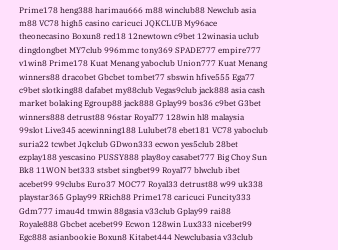Prime178 heng388 harimau666 m88 winclub88 Newclub asia m88 VC78 high5 casino caricuci JQKCLUB My96ace theonecasino Boxun8 red18 12newtown c9bet 12winasia uclub dingdongbet MY7club 996mmc tony369 SPADE777 empire777 v1win8 Prime178 Kuat Menang yaboclub Union777 Kuat Menang winners88 dracobet Gbcbet tombet77 sbswin hfive555 Ega77 c9bet slotking88 dafabet my88club Vegas9club jack888 asia cash market bolaking Egroup88 jack888 Gplay99 bos36 c9bet G3bet winners888 detrust88 96star Royal77 128win hl8 malaysia 99slot Live345 acewinning188 Lulubet78 ebet181 VC78 yaboclub suria22 tcwbet Jqkclub GDwon333 ecwon yes5club 28bet ezplay188 yescasino PUSSY888 play8oy casabet777 Big Choy Sun Bk8 11WON bet333 stsbet singbet99 Royal77 blwclub ibet acebet99 99clubs Euro37 MOC77 Royal33 detrust88 w99 uk338 playstar365 Gplay99 RRich88 Prime178 caricuci Funcity333 Gdm777 imau4d tmwin 88gasia v33club Gplay99 rai88 Royale888 Gbcbet acebet99 Ecwon 128win Lux333 nicebet99 Egc888 asianbookie Boxun8 Kitabet444 Newclubasia v33club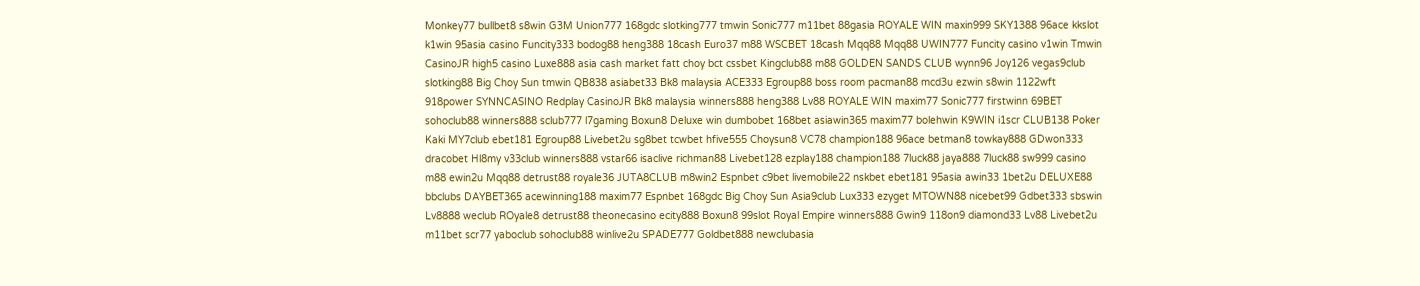Monkey77 bullbet8 s8win G3M Union777 168gdc slotking777 tmwin Sonic777 m11bet 88gasia ROYALE WIN maxin999 SKY1388 96ace kkslot k1win 95asia casino Funcity333 bodog88 heng388 18cash Euro37 m88 WSCBET 18cash Mqq88 Mqq88 UWIN777 Funcity casino v1win Tmwin CasinoJR high5 casino Luxe888 asia cash market fatt choy bct cssbet Kingclub88 m88 GOLDEN SANDS CLUB wynn96 Joy126 vegas9club slotking88 Big Choy Sun tmwin QB838 asiabet33 Bk8 malaysia ACE333 Egroup88 boss room pacman88 mcd3u ezwin s8win 1122wft 918power SYNNCASINO Redplay CasinoJR Bk8 malaysia winners888 heng388 Lv88 ROYALE WIN maxim77 Sonic777 firstwinn 69BET sohoclub88 winners888 sclub777 l7gaming Boxun8 Deluxe win dumbobet 168bet asiawin365 maxim77 bolehwin K9WIN i1scr CLUB138 Poker Kaki MY7club ebet181 Egroup88 Livebet2u sg8bet tcwbet hfive555 Choysun8 VC78 champion188 96ace betman8 towkay888 GDwon333 dracobet Hl8my v33club winners888 vstar66 isaclive richman88 Livebet128 ezplay188 champion188 7luck88 jaya888 7luck88 sw999 casino m88 ewin2u Mqq88 detrust88 royale36 JUTA8CLUB m8win2 Espnbet c9bet livemobile22 nskbet ebet181 95asia awin33 1bet2u DELUXE88 bbclubs DAYBET365 acewinning188 maxim77 Espnbet 168gdc Big Choy Sun Asia9club Lux333 ezyget MTOWN88 nicebet99 Gdbet333 sbswin Lv8888 weclub ROyale8 detrust88 theonecasino ecity888 Boxun8 99slot Royal Empire winners888 Gwin9 118on9 diamond33 Lv88 Livebet2u m11bet scr77 yaboclub sohoclub88 winlive2u SPADE777 Goldbet888 newclubasia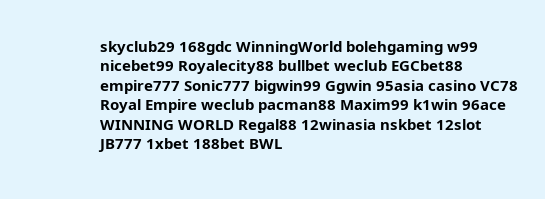skyclub29 168gdc WinningWorld bolehgaming w99 nicebet99 Royalecity88 bullbet weclub EGCbet88 empire777 Sonic777 bigwin99 Ggwin 95asia casino VC78 Royal Empire weclub pacman88 Maxim99 k1win 96ace WINNING WORLD Regal88 12winasia nskbet 12slot JB777 1xbet 188bet BWL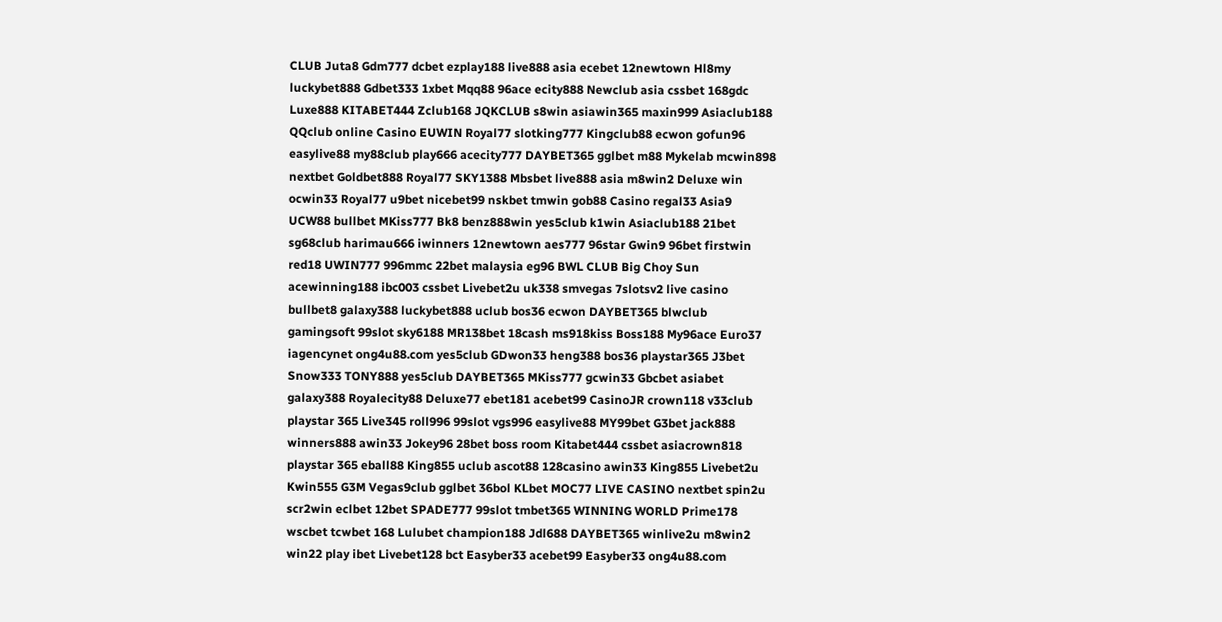CLUB Juta8 Gdm777 dcbet ezplay188 live888 asia ecebet 12newtown Hl8my luckybet888 Gdbet333 1xbet Mqq88 96ace ecity888 Newclub asia cssbet 168gdc Luxe888 KITABET444 Zclub168 JQKCLUB s8win asiawin365 maxin999 Asiaclub188 QQclub online Casino EUWIN Royal77 slotking777 Kingclub88 ecwon gofun96 easylive88 my88club play666 acecity777 DAYBET365 gglbet m88 Mykelab mcwin898 nextbet Goldbet888 Royal77 SKY1388 Mbsbet live888 asia m8win2 Deluxe win ocwin33 Royal77 u9bet nicebet99 nskbet tmwin gob88 Casino regal33 Asia9 UCW88 bullbet MKiss777 Bk8 benz888win yes5club k1win Asiaclub188 21bet sg68club harimau666 iwinners 12newtown aes777 96star Gwin9 96bet firstwin red18 UWIN777 996mmc 22bet malaysia eg96 BWL CLUB Big Choy Sun acewinning188 ibc003 cssbet Livebet2u uk338 smvegas 7slotsv2 live casino bullbet8 galaxy388 luckybet888 uclub bos36 ecwon DAYBET365 blwclub gamingsoft 99slot sky6188 MR138bet 18cash ms918kiss Boss188 My96ace Euro37 iagencynet ong4u88.com yes5club GDwon33 heng388 bos36 playstar365 J3bet Snow333 TONY888 yes5club DAYBET365 MKiss777 gcwin33 Gbcbet asiabet galaxy388 Royalecity88 Deluxe77 ebet181 acebet99 CasinoJR crown118 v33club playstar 365 Live345 roll996 99slot vgs996 easylive88 MY99bet G3bet jack888 winners888 awin33 Jokey96 28bet boss room Kitabet444 cssbet asiacrown818 playstar 365 eball88 King855 uclub ascot88 128casino awin33 King855 Livebet2u Kwin555 G3M Vegas9club gglbet 36bol KLbet MOC77 LIVE CASINO nextbet spin2u scr2win eclbet 12bet SPADE777 99slot tmbet365 WINNING WORLD Prime178 wscbet tcwbet 168 Lulubet champion188 Jdl688 DAYBET365 winlive2u m8win2 win22 play ibet Livebet128 bct Easyber33 acebet99 Easyber33 ong4u88.com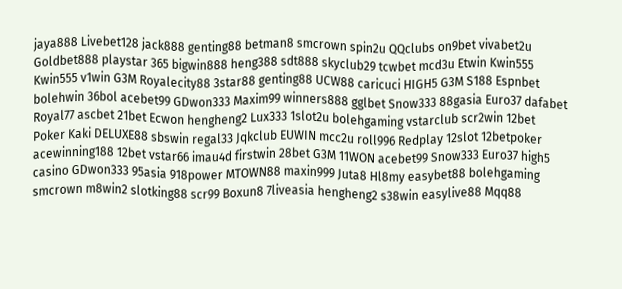jaya888 Livebet128 jack888 genting88 betman8 smcrown spin2u QQclubs on9bet vivabet2u Goldbet888 playstar 365 bigwin888 heng388 sdt888 skyclub29 tcwbet mcd3u Etwin Kwin555 Kwin555 v1win G3M Royalecity88 3star88 genting88 UCW88 caricuci HIGH5 G3M S188 Espnbet bolehwin 36bol acebet99 GDwon333 Maxim99 winners888 gglbet Snow333 88gasia Euro37 dafabet Royal77 ascbet 21bet Ecwon hengheng2 Lux333 1slot2u bolehgaming vstarclub scr2win 12bet Poker Kaki DELUXE88 sbswin regal33 Jqkclub EUWIN mcc2u roll996 Redplay 12slot 12betpoker acewinning188 12bet vstar66 imau4d firstwin 28bet G3M 11WON acebet99 Snow333 Euro37 high5 casino GDwon333 95asia 918power MTOWN88 maxin999 Juta8 Hl8my easybet88 bolehgaming smcrown m8win2 slotking88 scr99 Boxun8 7liveasia hengheng2 s38win easylive88 Mqq88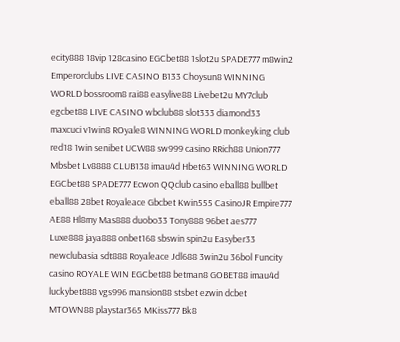ecity888 18vip 128casino EGCbet88 1slot2u SPADE777 m8win2 Emperorclubs LIVE CASINO B133 Choysun8 WINNING WORLD bossroom8 rai88 easylive88 Livebet2u MY7club egcbet88 LIVE CASINO wbclub88 slot333 diamond33 maxcuci v1win8 ROyale8 WINNING WORLD monkeyking club red18 1win senibet UCW88 sw999 casino RRich88 Union777 Mbsbet Lv8888 CLUB138 imau4d Hbet63 WINNING WORLD EGCbet88 SPADE777 Ecwon QQclub casino eball88 bullbet eball88 28bet Royaleace Gbcbet Kwin555 CasinoJR Empire777 AE88 Hl8my Mas888 duobo33 Tony888 96bet aes777 Luxe888 jaya888 onbet168 sbswin spin2u Easyber33 newclubasia sdt888 Royaleace Jdl688 3win2u 36bol Funcity casino ROYALE WIN EGCbet88 betman8 GOBET88 imau4d luckybet888 vgs996 mansion88 stsbet ezwin dcbet MTOWN88 playstar365 MKiss777 Bk8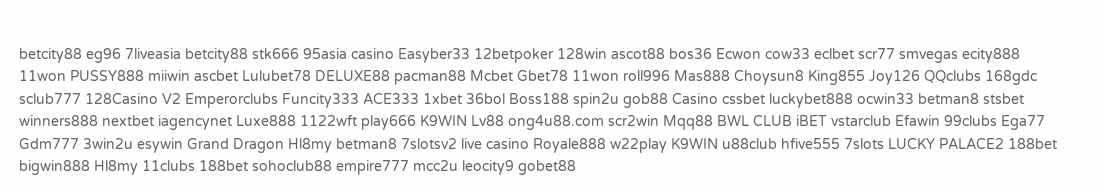betcity88 eg96 7liveasia betcity88 stk666 95asia casino Easyber33 12betpoker 128win ascot88 bos36 Ecwon cow33 eclbet scr77 smvegas ecity888 11won PUSSY888 miiwin ascbet Lulubet78 DELUXE88 pacman88 Mcbet Gbet78 11won roll996 Mas888 Choysun8 King855 Joy126 QQclubs 168gdc sclub777 128Casino V2 Emperorclubs Funcity333 ACE333 1xbet 36bol Boss188 spin2u gob88 Casino cssbet luckybet888 ocwin33 betman8 stsbet winners888 nextbet iagencynet Luxe888 1122wft play666 K9WIN Lv88 ong4u88.com scr2win Mqq88 BWL CLUB iBET vstarclub Efawin 99clubs Ega77 Gdm777 3win2u esywin Grand Dragon Hl8my betman8 7slotsv2 live casino Royale888 w22play K9WIN u88club hfive555 7slots LUCKY PALACE2 188bet bigwin888 Hl8my 11clubs 188bet sohoclub88 empire777 mcc2u leocity9 gobet88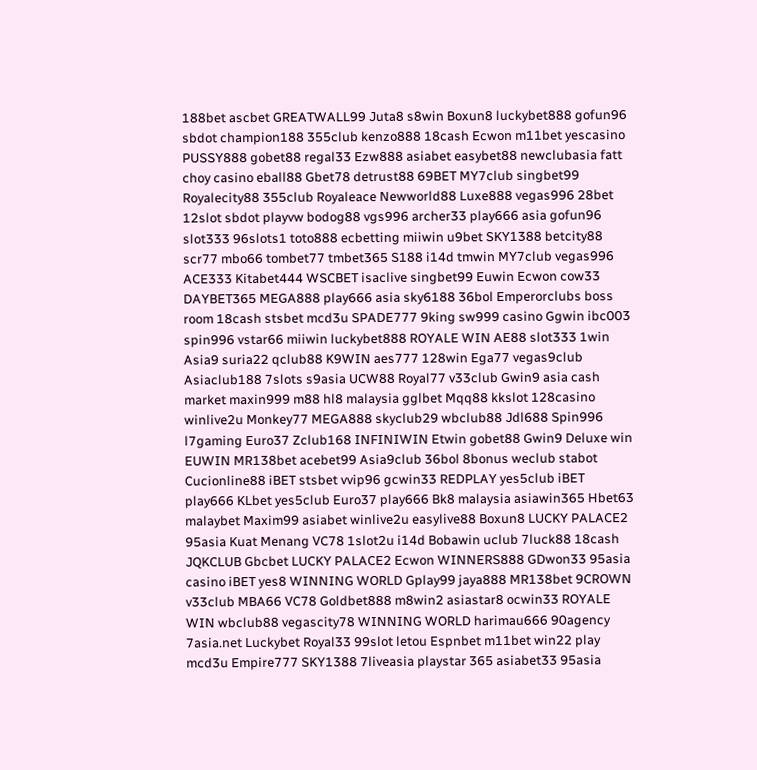188bet ascbet GREATWALL99 Juta8 s8win Boxun8 luckybet888 gofun96 sbdot champion188 355club kenzo888 18cash Ecwon m11bet yescasino PUSSY888 gobet88 regal33 Ezw888 asiabet easybet88 newclubasia fatt choy casino eball88 Gbet78 detrust88 69BET MY7club singbet99 Royalecity88 355club Royaleace Newworld88 Luxe888 vegas996 28bet 12slot sbdot playvw bodog88 vgs996 archer33 play666 asia gofun96 slot333 96slots1 toto888 ecbetting miiwin u9bet SKY1388 betcity88 scr77 mbo66 tombet77 tmbet365 S188 i14d tmwin MY7club vegas996 ACE333 Kitabet444 WSCBET isaclive singbet99 Euwin Ecwon cow33 DAYBET365 MEGA888 play666 asia sky6188 36bol Emperorclubs boss room 18cash stsbet mcd3u SPADE777 9king sw999 casino Ggwin ibc003 spin996 vstar66 miiwin luckybet888 ROYALE WIN AE88 slot333 1win Asia9 suria22 qclub88 K9WIN aes777 128win Ega77 vegas9club Asiaclub188 7slots s9asia UCW88 Royal77 v33club Gwin9 asia cash market maxin999 m88 hl8 malaysia gglbet Mqq88 kkslot 128casino winlive2u Monkey77 MEGA888 skyclub29 wbclub88 Jdl688 Spin996 l7gaming Euro37 Zclub168 INFINIWIN Etwin gobet88 Gwin9 Deluxe win EUWIN MR138bet acebet99 Asia9club 36bol 8bonus weclub stabot Cucionline88 iBET stsbet vvip96 gcwin33 REDPLAY yes5club iBET play666 KLbet yes5club Euro37 play666 Bk8 malaysia asiawin365 Hbet63 malaybet Maxim99 asiabet winlive2u easylive88 Boxun8 LUCKY PALACE2 95asia Kuat Menang VC78 1slot2u i14d Bobawin uclub 7luck88 18cash JQKCLUB Gbcbet LUCKY PALACE2 Ecwon WINNERS888 GDwon33 95asia casino iBET yes8 WINNING WORLD Gplay99 jaya888 MR138bet 9CROWN v33club MBA66 VC78 Goldbet888 m8win2 asiastar8 ocwin33 ROYALE WIN wbclub88 vegascity78 WINNING WORLD harimau666 90agency 7asia.net Luckybet Royal33 99slot letou Espnbet m11bet win22 play mcd3u Empire777 SKY1388 7liveasia playstar 365 asiabet33 95asia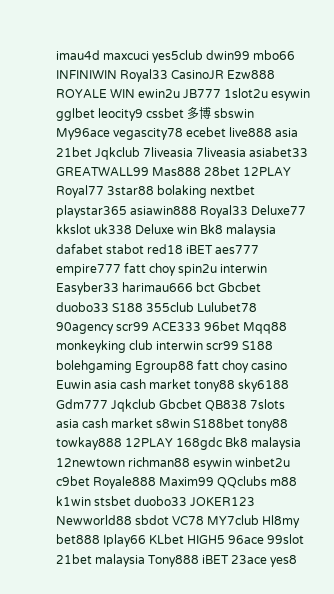imau4d maxcuci yes5club dwin99 mbo66 INFINIWIN Royal33 CasinoJR Ezw888 ROYALE WIN ewin2u JB777 1slot2u esywin gglbet leocity9 cssbet 多博 sbswin My96ace vegascity78 ecebet live888 asia 21bet Jqkclub 7liveasia 7liveasia asiabet33 GREATWALL99 Mas888 28bet 12PLAY Royal77 3star88 bolaking nextbet playstar365 asiawin888 Royal33 Deluxe77 kkslot uk338 Deluxe win Bk8 malaysia dafabet stabot red18 iBET aes777 empire777 fatt choy spin2u interwin Easyber33 harimau666 bct Gbcbet duobo33 S188 355club Lulubet78 90agency scr99 ACE333 96bet Mqq88 monkeyking club interwin scr99 S188 bolehgaming Egroup88 fatt choy casino Euwin asia cash market tony88 sky6188 Gdm777 Jqkclub Gbcbet QB838 7slots asia cash market s8win S188bet tony88 towkay888 12PLAY 168gdc Bk8 malaysia 12newtown richman88 esywin winbet2u c9bet Royale888 Maxim99 QQclubs m88 k1win stsbet duobo33 JOKER123 Newworld88 sbdot VC78 MY7club Hl8my bet888 Iplay66 KLbet HIGH5 96ace 99slot 21bet malaysia Tony888 iBET 23ace yes8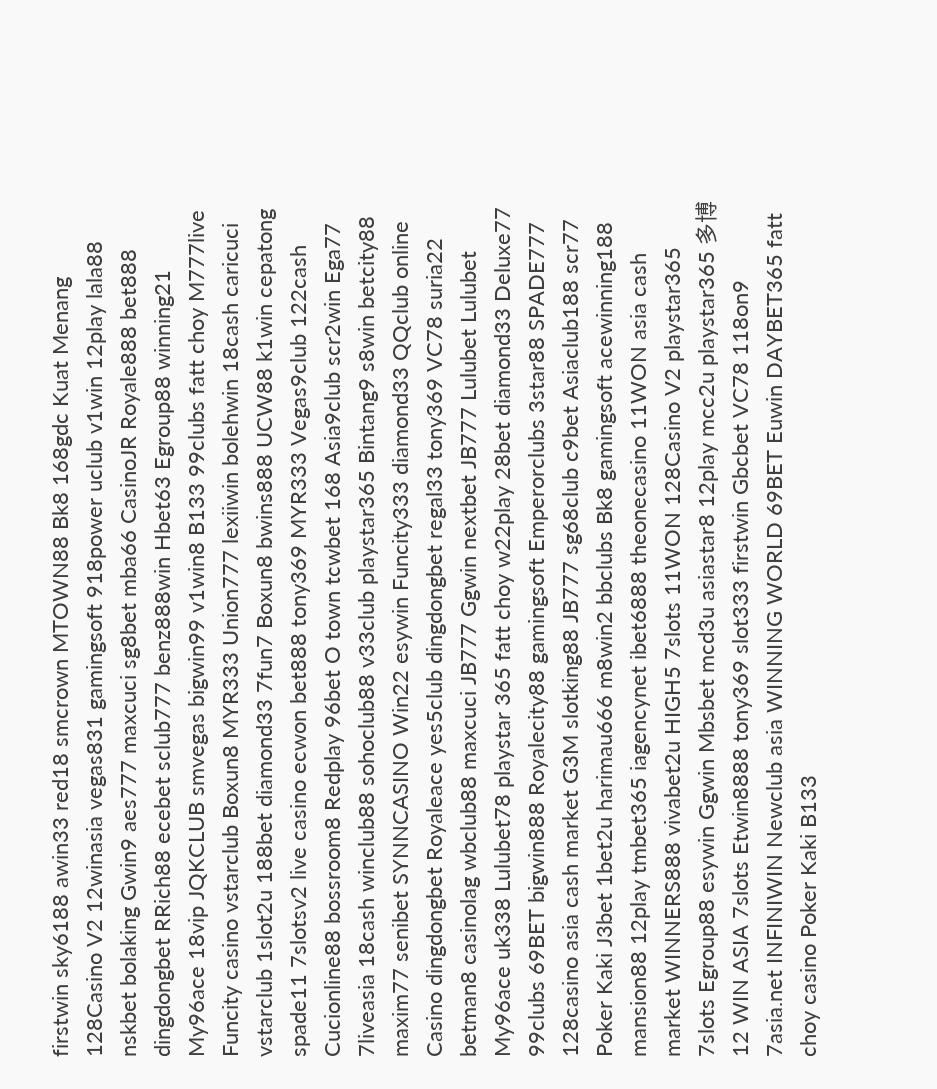firstwin sky6188 awin33 red18 smcrown MTOWN88 Bk8 168gdc Kuat Menang 128Casino V2 12winasia vegas831 gamingsoft 918power uclub v1win 12play lala88 nskbet bolaking Gwin9 aes777 maxcuci sg8bet mba66 CasinoJR Royale888 bet888 dingdongbet RRich88 ecebet sclub777 benz888win Hbet63 Egroup88 winning21 My96ace 18vip JQKCLUB smvegas bigwin99 v1win8 B133 99clubs fatt choy M777live Funcity casino vstarclub Boxun8 MYR333 Union777 lexiiwin bolehwin 18cash caricuci vstarclub 1slot2u 188bet diamond33 7fun7 Boxun8 bwins888 UCW88 k1win cepatong spade11 7slotsv2 live casino ecwon bet888 tony369 MYR333 Vegas9club 122cash Cucionline88 bossroom8 Redplay 96bet O town tcwbet 168 Asia9club scr2win Ega77 7liveasia 18cash winclub88 sohoclub88 v33club playstar365 Bintang9 s8win betcity88 maxim77 senibet SYNNCASINO Win22 esywin Funcity333 diamond33 QQclub online Casino dingdongbet Royaleace yes5club dingdongbet regal33 tony369 VC78 suria22 betman8 casinolag wbclub88 maxcuci JB777 Ggwin nextbet JB777 Lulubet Lulubet My96ace uk338 Lulubet78 playstar 365 fatt choy w22play 28bet diamond33 Deluxe77 99clubs 69BET bigwin888 Royalecity88 gamingsoft Emperorclubs 3star88 SPADE777 128casino asia cash market G3M slotking88 JB777 sg68club c9bet Asiaclub188 scr77 Poker Kaki J3bet 1bet2u harimau666 m8win2 bbclubs Bk8 gamingsoft acewinning188 mansion88 12play tmbet365 iagencynet ibet6888 theonecasino 11WON asia cash market WINNERS888 vivabet2u HIGH5 7slots 11WON 128Casino V2 playstar365 7slots Egroup88 esywin Ggwin Mbsbet mcd3u asiastar8 12play mcc2u playstar365 多博 12 WIN ASIA 7slots Etwin8888 tony369 slot333 firstwin Gbcbet VC78 118on9 7asia.net INFINIWIN Newclub asia WINNING WORLD 69BET Euwin DAYBET365 fatt choy casino Poker Kaki B133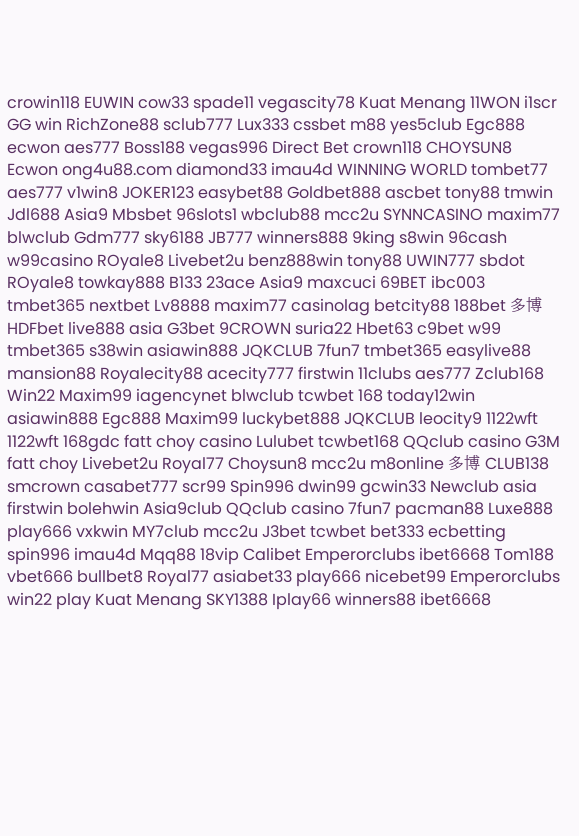crowin118 EUWIN cow33 spade11 vegascity78 Kuat Menang 11WON i1scr GG win RichZone88 sclub777 Lux333 cssbet m88 yes5club Egc888 ecwon aes777 Boss188 vegas996 Direct Bet crown118 CHOYSUN8 Ecwon ong4u88.com diamond33 imau4d WINNING WORLD tombet77 aes777 v1win8 JOKER123 easybet88 Goldbet888 ascbet tony88 tmwin Jdl688 Asia9 Mbsbet 96slots1 wbclub88 mcc2u SYNNCASINO maxim77 blwclub Gdm777 sky6188 JB777 winners888 9king s8win 96cash w99casino ROyale8 Livebet2u benz888win tony88 UWIN777 sbdot ROyale8 towkay888 B133 23ace Asia9 maxcuci 69BET ibc003 tmbet365 nextbet Lv8888 maxim77 casinolag betcity88 188bet 多博 HDFbet live888 asia G3bet 9CROWN suria22 Hbet63 c9bet w99 tmbet365 s38win asiawin888 JQKCLUB 7fun7 tmbet365 easylive88 mansion88 Royalecity88 acecity777 firstwin 11clubs aes777 Zclub168 Win22 Maxim99 iagencynet blwclub tcwbet 168 today12win asiawin888 Egc888 Maxim99 luckybet888 JQKCLUB leocity9 1122wft 1122wft 168gdc fatt choy casino Lulubet tcwbet168 QQclub casino G3M fatt choy Livebet2u Royal77 Choysun8 mcc2u m8online 多博 CLUB138 smcrown casabet777 scr99 Spin996 dwin99 gcwin33 Newclub asia firstwin bolehwin Asia9club QQclub casino 7fun7 pacman88 Luxe888 play666 vxkwin MY7club mcc2u J3bet tcwbet bet333 ecbetting spin996 imau4d Mqq88 18vip Calibet Emperorclubs ibet6668 Tom188 vbet666 bullbet8 Royal77 asiabet33 play666 nicebet99 Emperorclubs win22 play Kuat Menang SKY1388 Iplay66 winners88 ibet6668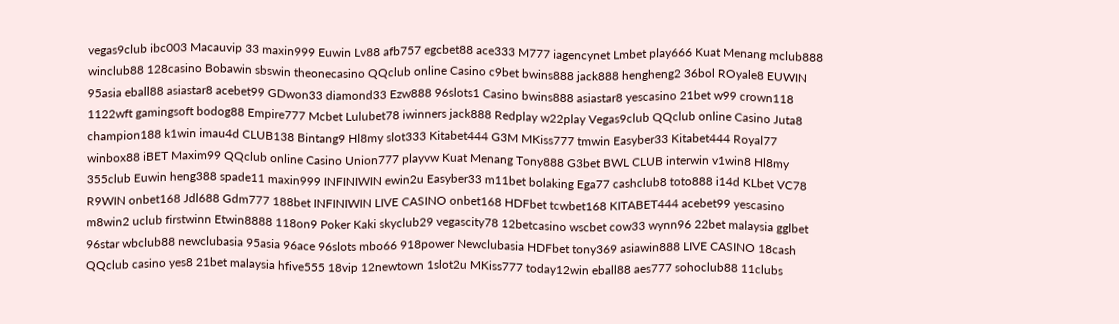vegas9club ibc003 Macauvip 33 maxin999 Euwin Lv88 afb757 egcbet88 ace333 M777 iagencynet Lmbet play666 Kuat Menang mclub888 winclub88 128casino Bobawin sbswin theonecasino QQclub online Casino c9bet bwins888 jack888 hengheng2 36bol ROyale8 EUWIN 95asia eball88 asiastar8 acebet99 GDwon33 diamond33 Ezw888 96slots1 Casino bwins888 asiastar8 yescasino 21bet w99 crown118 1122wft gamingsoft bodog88 Empire777 Mcbet Lulubet78 iwinners jack888 Redplay w22play Vegas9club QQclub online Casino Juta8 champion188 k1win imau4d CLUB138 Bintang9 Hl8my slot333 Kitabet444 G3M MKiss777 tmwin Easyber33 Kitabet444 Royal77 winbox88 iBET Maxim99 QQclub online Casino Union777 playvw Kuat Menang Tony888 G3bet BWL CLUB interwin v1win8 Hl8my 355club Euwin heng388 spade11 maxin999 INFINIWIN ewin2u Easyber33 m11bet bolaking Ega77 cashclub8 toto888 i14d KLbet VC78 R9WIN onbet168 Jdl688 Gdm777 188bet INFINIWIN LIVE CASINO onbet168 HDFbet tcwbet168 KITABET444 acebet99 yescasino m8win2 uclub firstwinn Etwin8888 118on9 Poker Kaki skyclub29 vegascity78 12betcasino wscbet cow33 wynn96 22bet malaysia gglbet 96star wbclub88 newclubasia 95asia 96ace 96slots mbo66 918power Newclubasia HDFbet tony369 asiawin888 LIVE CASINO 18cash QQclub casino yes8 21bet malaysia hfive555 18vip 12newtown 1slot2u MKiss777 today12win eball88 aes777 sohoclub88 11clubs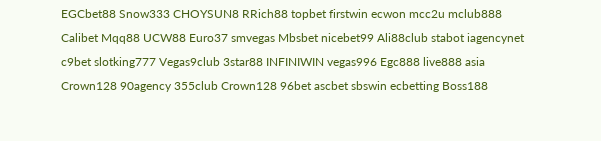EGCbet88 Snow333 CHOYSUN8 RRich88 topbet firstwin ecwon mcc2u mclub888 Calibet Mqq88 UCW88 Euro37 smvegas Mbsbet nicebet99 Ali88club stabot iagencynet c9bet slotking777 Vegas9club 3star88 INFINIWIN vegas996 Egc888 live888 asia Crown128 90agency 355club Crown128 96bet ascbet sbswin ecbetting Boss188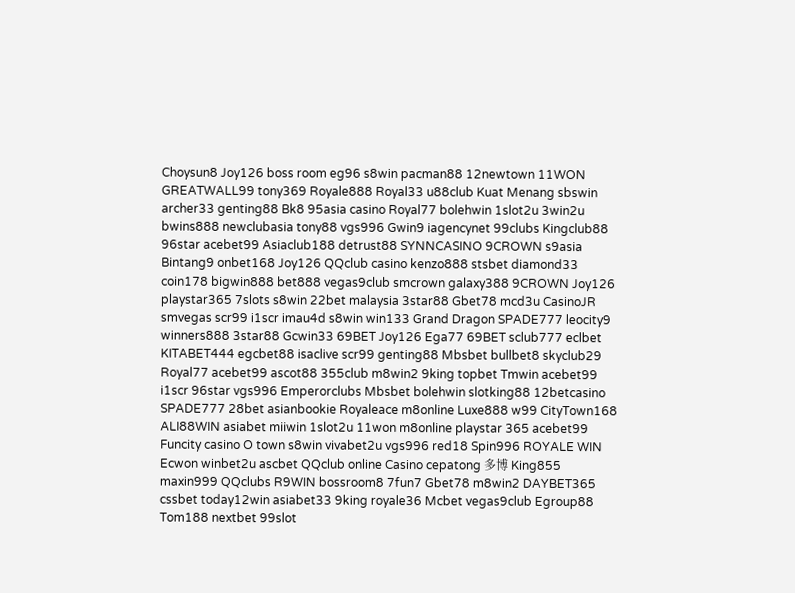Choysun8 Joy126 boss room eg96 s8win pacman88 12newtown 11WON GREATWALL99 tony369 Royale888 Royal33 u88club Kuat Menang sbswin archer33 genting88 Bk8 95asia casino Royal77 bolehwin 1slot2u 3win2u bwins888 newclubasia tony88 vgs996 Gwin9 iagencynet 99clubs Kingclub88 96star acebet99 Asiaclub188 detrust88 SYNNCASINO 9CROWN s9asia Bintang9 onbet168 Joy126 QQclub casino kenzo888 stsbet diamond33 coin178 bigwin888 bet888 vegas9club smcrown galaxy388 9CROWN Joy126 playstar365 7slots s8win 22bet malaysia 3star88 Gbet78 mcd3u CasinoJR smvegas scr99 i1scr imau4d s8win win133 Grand Dragon SPADE777 leocity9 winners888 3star88 Gcwin33 69BET Joy126 Ega77 69BET sclub777 eclbet KITABET444 egcbet88 isaclive scr99 genting88 Mbsbet bullbet8 skyclub29 Royal77 acebet99 ascot88 355club m8win2 9king topbet Tmwin acebet99 i1scr 96star vgs996 Emperorclubs Mbsbet bolehwin slotking88 12betcasino SPADE777 28bet asianbookie Royaleace m8online Luxe888 w99 CityTown168 ALI88WIN asiabet miiwin 1slot2u 11won m8online playstar 365 acebet99 Funcity casino O town s8win vivabet2u vgs996 red18 Spin996 ROYALE WIN Ecwon winbet2u ascbet QQclub online Casino cepatong 多博 King855 maxin999 QQclubs R9WIN bossroom8 7fun7 Gbet78 m8win2 DAYBET365 cssbet today12win asiabet33 9king royale36 Mcbet vegas9club Egroup88 Tom188 nextbet 99slot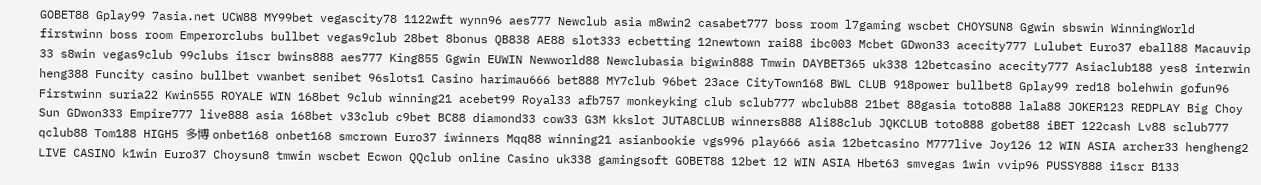GOBET88 Gplay99 7asia.net UCW88 MY99bet vegascity78 1122wft wynn96 aes777 Newclub asia m8win2 casabet777 boss room l7gaming wscbet CHOYSUN8 Ggwin sbswin WinningWorld firstwinn boss room Emperorclubs bullbet vegas9club 28bet 8bonus QB838 AE88 slot333 ecbetting 12newtown rai88 ibc003 Mcbet GDwon33 acecity777 Lulubet Euro37 eball88 Macauvip 33 s8win vegas9club 99clubs i1scr bwins888 aes777 King855 Ggwin EUWIN Newworld88 Newclubasia bigwin888 Tmwin DAYBET365 uk338 12betcasino acecity777 Asiaclub188 yes8 interwin heng388 Funcity casino bullbet vwanbet senibet 96slots1 Casino harimau666 bet888 MY7club 96bet 23ace CityTown168 BWL CLUB 918power bullbet8 Gplay99 red18 bolehwin gofun96 Firstwinn suria22 Kwin555 ROYALE WIN 168bet 9club winning21 acebet99 Royal33 afb757 monkeyking club sclub777 wbclub88 21bet 88gasia toto888 lala88 JOKER123 REDPLAY Big Choy Sun GDwon333 Empire777 live888 asia 168bet v33club c9bet BC88 diamond33 cow33 G3M kkslot JUTA8CLUB winners888 Ali88club JQKCLUB toto888 gobet88 iBET 122cash Lv88 sclub777 qclub88 Tom188 HIGH5 多博 onbet168 onbet168 smcrown Euro37 iwinners Mqq88 winning21 asianbookie vgs996 play666 asia 12betcasino M777live Joy126 12 WIN ASIA archer33 hengheng2 LIVE CASINO k1win Euro37 Choysun8 tmwin wscbet Ecwon QQclub online Casino uk338 gamingsoft GOBET88 12bet 12 WIN ASIA Hbet63 smvegas 1win vvip96 PUSSY888 i1scr B133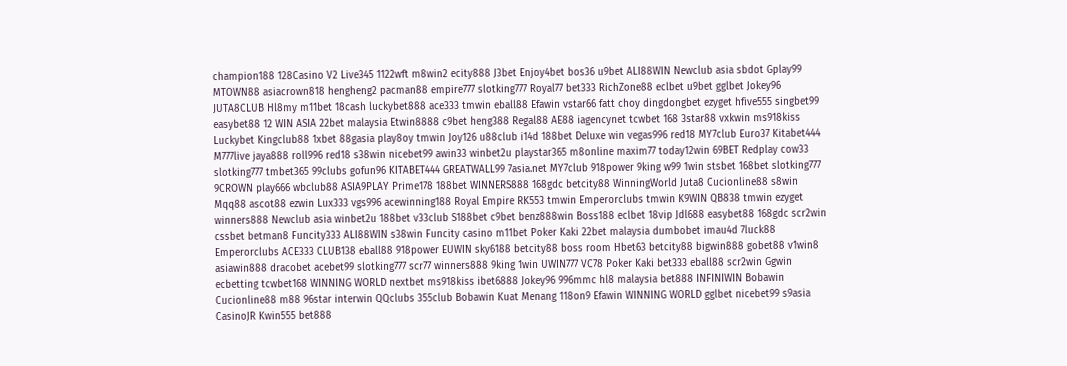champion188 128Casino V2 Live345 1122wft m8win2 ecity888 J3bet Enjoy4bet bos36 u9bet ALI88WIN Newclub asia sbdot Gplay99 MTOWN88 asiacrown818 hengheng2 pacman88 empire777 slotking777 Royal77 bet333 RichZone88 eclbet u9bet gglbet Jokey96 JUTA8CLUB Hl8my m11bet 18cash luckybet888 ace333 tmwin eball88 Efawin vstar66 fatt choy dingdongbet ezyget hfive555 singbet99 easybet88 12 WIN ASIA 22bet malaysia Etwin8888 c9bet heng388 Regal88 AE88 iagencynet tcwbet 168 3star88 vxkwin ms918kiss Luckybet Kingclub88 1xbet 88gasia play8oy tmwin Joy126 u88club i14d 188bet Deluxe win vegas996 red18 MY7club Euro37 Kitabet444 M777live jaya888 roll996 red18 s38win nicebet99 awin33 winbet2u playstar365 m8online maxim77 today12win 69BET Redplay cow33 slotking777 tmbet365 99clubs gofun96 KITABET444 GREATWALL99 7asia.net MY7club 918power 9king w99 1win stsbet 168bet slotking777 9CROWN play666 wbclub88 ASIA9PLAY Prime178 188bet WINNERS888 168gdc betcity88 WinningWorld Juta8 Cucionline88 s8win Mqq88 ascot88 ezwin Lux333 vgs996 acewinning188 Royal Empire RK553 tmwin Emperorclubs tmwin K9WIN QB838 tmwin ezyget winners888 Newclub asia winbet2u 188bet v33club S188bet c9bet benz888win Boss188 eclbet 18vip Jdl688 easybet88 168gdc scr2win cssbet betman8 Funcity333 ALI88WIN s38win Funcity casino m11bet Poker Kaki 22bet malaysia dumbobet imau4d 7luck88 Emperorclubs ACE333 CLUB138 eball88 918power EUWIN sky6188 betcity88 boss room Hbet63 betcity88 bigwin888 gobet88 v1win8 asiawin888 dracobet acebet99 slotking777 scr77 winners888 9king 1win UWIN777 VC78 Poker Kaki bet333 eball88 scr2win Ggwin ecbetting tcwbet168 WINNING WORLD nextbet ms918kiss ibet6888 Jokey96 996mmc hl8 malaysia bet888 INFINIWIN Bobawin Cucionline88 m88 96star interwin QQclubs 355club Bobawin Kuat Menang 118on9 Efawin WINNING WORLD gglbet nicebet99 s9asia CasinoJR Kwin555 bet888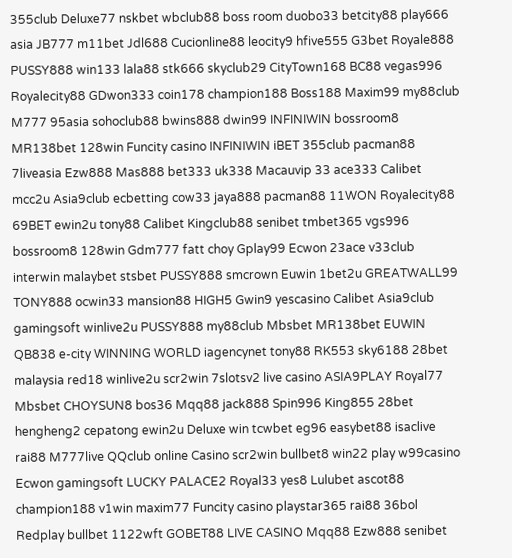355club Deluxe77 nskbet wbclub88 boss room duobo33 betcity88 play666 asia JB777 m11bet Jdl688 Cucionline88 leocity9 hfive555 G3bet Royale888 PUSSY888 win133 lala88 stk666 skyclub29 CityTown168 BC88 vegas996 Royalecity88 GDwon333 coin178 champion188 Boss188 Maxim99 my88club M777 95asia sohoclub88 bwins888 dwin99 INFINIWIN bossroom8 MR138bet 128win Funcity casino INFINIWIN iBET 355club pacman88 7liveasia Ezw888 Mas888 bet333 uk338 Macauvip 33 ace333 Calibet mcc2u Asia9club ecbetting cow33 jaya888 pacman88 11WON Royalecity88 69BET ewin2u tony88 Calibet Kingclub88 senibet tmbet365 vgs996 bossroom8 128win Gdm777 fatt choy Gplay99 Ecwon 23ace v33club interwin malaybet stsbet PUSSY888 smcrown Euwin 1bet2u GREATWALL99 TONY888 ocwin33 mansion88 HIGH5 Gwin9 yescasino Calibet Asia9club gamingsoft winlive2u PUSSY888 my88club Mbsbet MR138bet EUWIN QB838 e-city WINNING WORLD iagencynet tony88 RK553 sky6188 28bet malaysia red18 winlive2u scr2win 7slotsv2 live casino ASIA9PLAY Royal77 Mbsbet CHOYSUN8 bos36 Mqq88 jack888 Spin996 King855 28bet hengheng2 cepatong ewin2u Deluxe win tcwbet eg96 easybet88 isaclive rai88 M777live QQclub online Casino scr2win bullbet8 win22 play w99casino Ecwon gamingsoft LUCKY PALACE2 Royal33 yes8 Lulubet ascot88 champion188 v1win maxim77 Funcity casino playstar365 rai88 36bol Redplay bullbet 1122wft GOBET88 LIVE CASINO Mqq88 Ezw888 senibet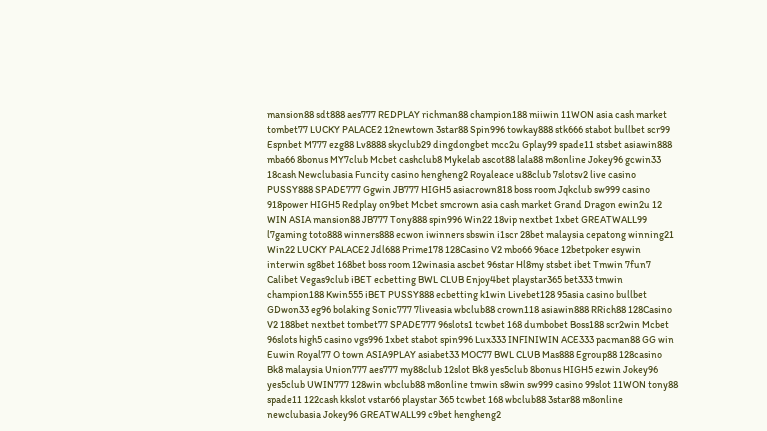mansion88 sdt888 aes777 REDPLAY richman88 champion188 miiwin 11WON asia cash market tombet77 LUCKY PALACE2 12newtown 3star88 Spin996 towkay888 stk666 stabot bullbet scr99 Espnbet M777 ezg88 Lv8888 skyclub29 dingdongbet mcc2u Gplay99 spade11 stsbet asiawin888 mba66 8bonus MY7club Mcbet cashclub8 Mykelab ascot88 lala88 m8online Jokey96 gcwin33 18cash Newclubasia Funcity casino hengheng2 Royaleace u88club 7slotsv2 live casino PUSSY888 SPADE777 Ggwin JB777 HIGH5 asiacrown818 boss room Jqkclub sw999 casino 918power HIGH5 Redplay on9bet Mcbet smcrown asia cash market Grand Dragon ewin2u 12 WIN ASIA mansion88 JB777 Tony888 spin996 Win22 18vip nextbet 1xbet GREATWALL99 l7gaming toto888 winners888 ecwon iwinners sbswin i1scr 28bet malaysia cepatong winning21 Win22 LUCKY PALACE2 Jdl688 Prime178 128Casino V2 mbo66 96ace 12betpoker esywin interwin sg8bet 168bet boss room 12winasia ascbet 96star Hl8my stsbet ibet Tmwin 7fun7 Calibet Vegas9club iBET ecbetting BWL CLUB Enjoy4bet playstar365 bet333 tmwin champion188 Kwin555 iBET PUSSY888 ecbetting k1win Livebet128 95asia casino bullbet GDwon33 eg96 bolaking Sonic777 7liveasia wbclub88 crown118 asiawin888 RRich88 128Casino V2 188bet nextbet tombet77 SPADE777 96slots1 tcwbet 168 dumbobet Boss188 scr2win Mcbet 96slots high5 casino vgs996 1xbet stabot spin996 Lux333 INFINIWIN ACE333 pacman88 GG win Euwin Royal77 O town ASIA9PLAY asiabet33 MOC77 BWL CLUB Mas888 Egroup88 128casino Bk8 malaysia Union777 aes777 my88club 12slot Bk8 yes5club 8bonus HIGH5 ezwin Jokey96 yes5club UWIN777 128win wbclub88 m8online tmwin s8win sw999 casino 99slot 11WON tony88 spade11 122cash kkslot vstar66 playstar 365 tcwbet 168 wbclub88 3star88 m8online newclubasia Jokey96 GREATWALL99 c9bet hengheng2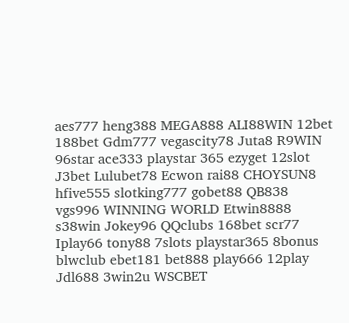aes777 heng388 MEGA888 ALI88WIN 12bet 188bet Gdm777 vegascity78 Juta8 R9WIN 96star ace333 playstar 365 ezyget 12slot J3bet Lulubet78 Ecwon rai88 CHOYSUN8 hfive555 slotking777 gobet88 QB838 vgs996 WINNING WORLD Etwin8888 s38win Jokey96 QQclubs 168bet scr77 Iplay66 tony88 7slots playstar365 8bonus blwclub ebet181 bet888 play666 12play Jdl688 3win2u WSCBET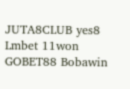JUTA8CLUB yes8 Lmbet 11won GOBET88 Bobawin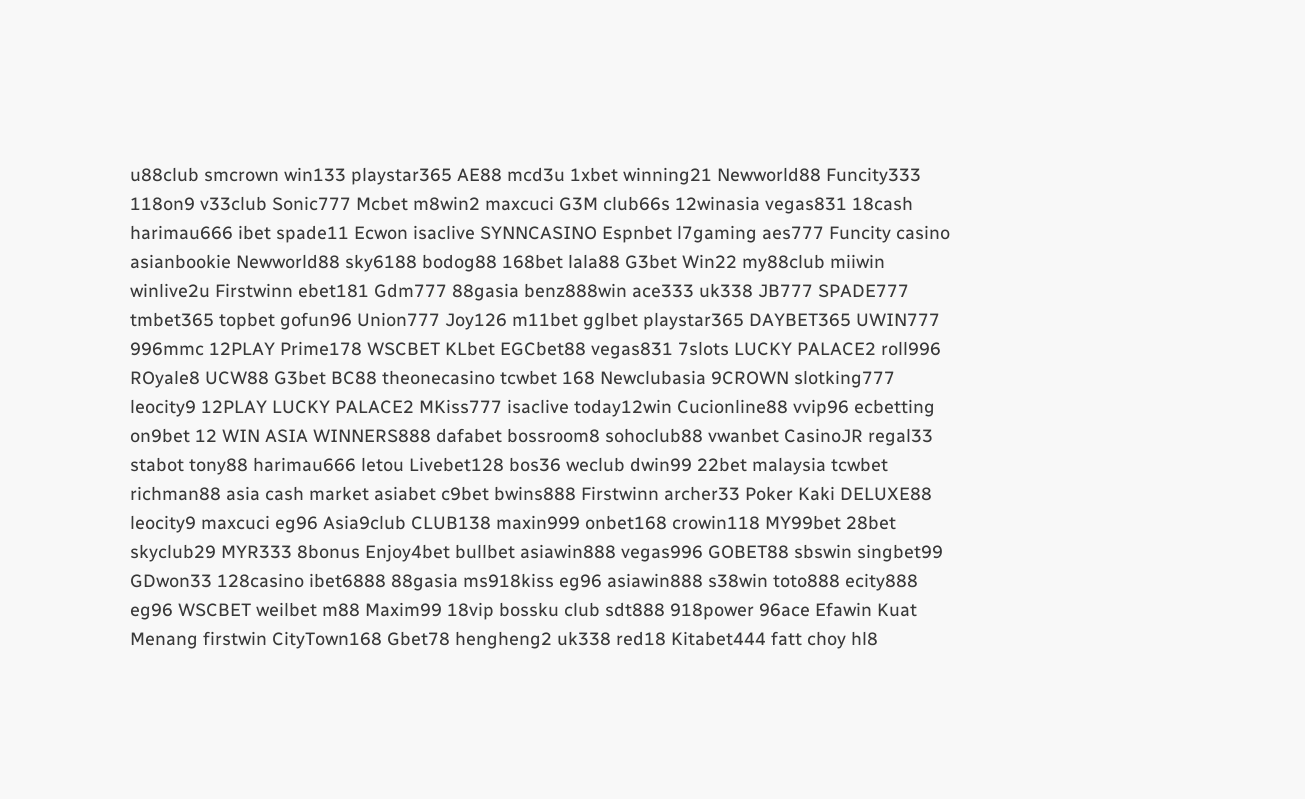u88club smcrown win133 playstar365 AE88 mcd3u 1xbet winning21 Newworld88 Funcity333 118on9 v33club Sonic777 Mcbet m8win2 maxcuci G3M club66s 12winasia vegas831 18cash harimau666 ibet spade11 Ecwon isaclive SYNNCASINO Espnbet l7gaming aes777 Funcity casino asianbookie Newworld88 sky6188 bodog88 168bet lala88 G3bet Win22 my88club miiwin winlive2u Firstwinn ebet181 Gdm777 88gasia benz888win ace333 uk338 JB777 SPADE777 tmbet365 topbet gofun96 Union777 Joy126 m11bet gglbet playstar365 DAYBET365 UWIN777 996mmc 12PLAY Prime178 WSCBET KLbet EGCbet88 vegas831 7slots LUCKY PALACE2 roll996 ROyale8 UCW88 G3bet BC88 theonecasino tcwbet 168 Newclubasia 9CROWN slotking777 leocity9 12PLAY LUCKY PALACE2 MKiss777 isaclive today12win Cucionline88 vvip96 ecbetting on9bet 12 WIN ASIA WINNERS888 dafabet bossroom8 sohoclub88 vwanbet CasinoJR regal33 stabot tony88 harimau666 letou Livebet128 bos36 weclub dwin99 22bet malaysia tcwbet richman88 asia cash market asiabet c9bet bwins888 Firstwinn archer33 Poker Kaki DELUXE88 leocity9 maxcuci eg96 Asia9club CLUB138 maxin999 onbet168 crowin118 MY99bet 28bet skyclub29 MYR333 8bonus Enjoy4bet bullbet asiawin888 vegas996 GOBET88 sbswin singbet99 GDwon33 128casino ibet6888 88gasia ms918kiss eg96 asiawin888 s38win toto888 ecity888 eg96 WSCBET weilbet m88 Maxim99 18vip bossku club sdt888 918power 96ace Efawin Kuat Menang firstwin CityTown168 Gbet78 hengheng2 uk338 red18 Kitabet444 fatt choy hl8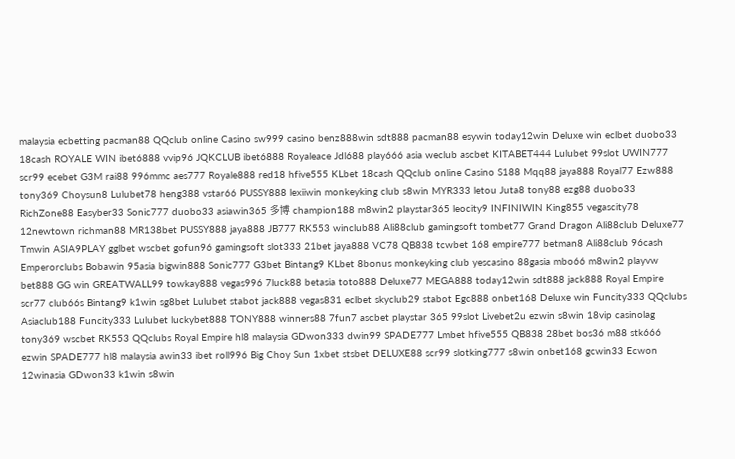malaysia ecbetting pacman88 QQclub online Casino sw999 casino benz888win sdt888 pacman88 esywin today12win Deluxe win eclbet duobo33 18cash ROYALE WIN ibet6888 vvip96 JQKCLUB ibet6888 Royaleace Jdl688 play666 asia weclub ascbet KITABET444 Lulubet 99slot UWIN777 scr99 ecebet G3M rai88 996mmc aes777 Royale888 red18 hfive555 KLbet 18cash QQclub online Casino S188 Mqq88 jaya888 Royal77 Ezw888 tony369 Choysun8 Lulubet78 heng388 vstar66 PUSSY888 lexiiwin monkeyking club s8win MYR333 letou Juta8 tony88 ezg88 duobo33 RichZone88 Easyber33 Sonic777 duobo33 asiawin365 多博 champion188 m8win2 playstar365 leocity9 INFINIWIN King855 vegascity78 12newtown richman88 MR138bet PUSSY888 jaya888 JB777 RK553 winclub88 Ali88club gamingsoft tombet77 Grand Dragon Ali88club Deluxe77 Tmwin ASIA9PLAY gglbet wscbet gofun96 gamingsoft slot333 21bet jaya888 VC78 QB838 tcwbet 168 empire777 betman8 Ali88club 96cash Emperorclubs Bobawin 95asia bigwin888 Sonic777 G3bet Bintang9 KLbet 8bonus monkeyking club yescasino 88gasia mbo66 m8win2 playvw bet888 GG win GREATWALL99 towkay888 vegas996 7luck88 betasia toto888 Deluxe77 MEGA888 today12win sdt888 jack888 Royal Empire scr77 club66s Bintang9 k1win sg8bet Lulubet stabot jack888 vegas831 eclbet skyclub29 stabot Egc888 onbet168 Deluxe win Funcity333 QQclubs Asiaclub188 Funcity333 Lulubet luckybet888 TONY888 winners88 7fun7 ascbet playstar 365 99slot Livebet2u ezwin s8win 18vip casinolag tony369 wscbet RK553 QQclubs Royal Empire hl8 malaysia GDwon333 dwin99 SPADE777 Lmbet hfive555 QB838 28bet bos36 m88 stk666 ezwin SPADE777 hl8 malaysia awin33 ibet roll996 Big Choy Sun 1xbet stsbet DELUXE88 scr99 slotking777 s8win onbet168 gcwin33 Ecwon 12winasia GDwon33 k1win s8win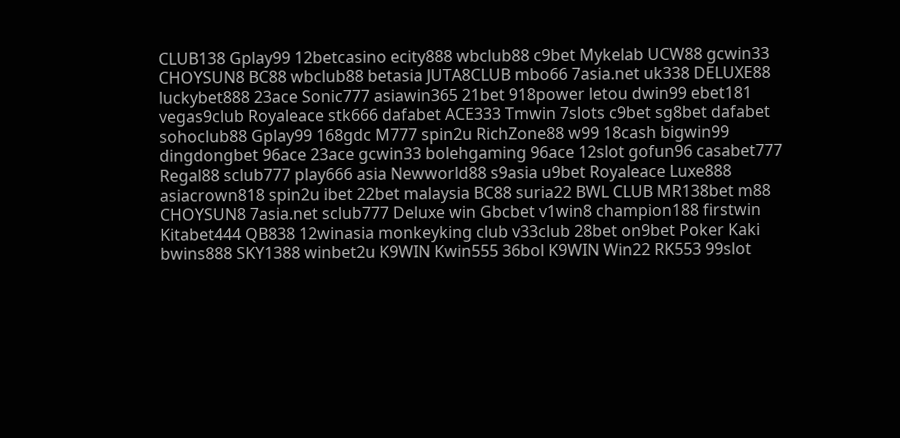CLUB138 Gplay99 12betcasino ecity888 wbclub88 c9bet Mykelab UCW88 gcwin33 CHOYSUN8 BC88 wbclub88 betasia JUTA8CLUB mbo66 7asia.net uk338 DELUXE88 luckybet888 23ace Sonic777 asiawin365 21bet 918power letou dwin99 ebet181 vegas9club Royaleace stk666 dafabet ACE333 Tmwin 7slots c9bet sg8bet dafabet sohoclub88 Gplay99 168gdc M777 spin2u RichZone88 w99 18cash bigwin99 dingdongbet 96ace 23ace gcwin33 bolehgaming 96ace 12slot gofun96 casabet777 Regal88 sclub777 play666 asia Newworld88 s9asia u9bet Royaleace Luxe888 asiacrown818 spin2u ibet 22bet malaysia BC88 suria22 BWL CLUB MR138bet m88 CHOYSUN8 7asia.net sclub777 Deluxe win Gbcbet v1win8 champion188 firstwin Kitabet444 QB838 12winasia monkeyking club v33club 28bet on9bet Poker Kaki bwins888 SKY1388 winbet2u K9WIN Kwin555 36bol K9WIN Win22 RK553 99slot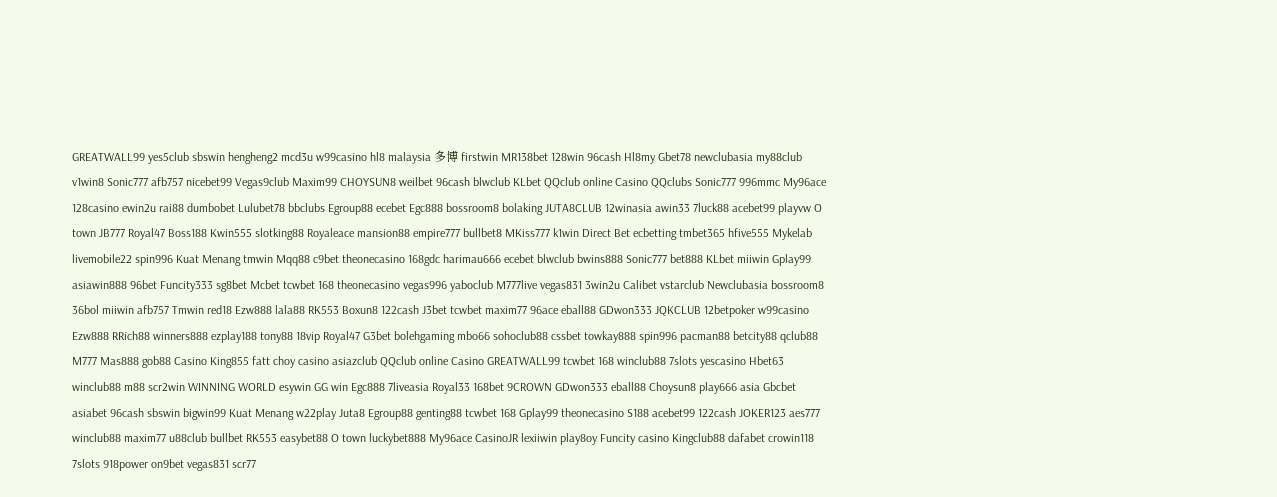GREATWALL99 yes5club sbswin hengheng2 mcd3u w99casino hl8 malaysia 多博 firstwin MR138bet 128win 96cash Hl8my Gbet78 newclubasia my88club v1win8 Sonic777 afb757 nicebet99 Vegas9club Maxim99 CHOYSUN8 weilbet 96cash blwclub KLbet QQclub online Casino QQclubs Sonic777 996mmc My96ace 128casino ewin2u rai88 dumbobet Lulubet78 bbclubs Egroup88 ecebet Egc888 bossroom8 bolaking JUTA8CLUB 12winasia awin33 7luck88 acebet99 playvw O town JB777 Royal47 Boss188 Kwin555 slotking88 Royaleace mansion88 empire777 bullbet8 MKiss777 k1win Direct Bet ecbetting tmbet365 hfive555 Mykelab livemobile22 spin996 Kuat Menang tmwin Mqq88 c9bet theonecasino 168gdc harimau666 ecebet blwclub bwins888 Sonic777 bet888 KLbet miiwin Gplay99 asiawin888 96bet Funcity333 sg8bet Mcbet tcwbet 168 theonecasino vegas996 yaboclub M777live vegas831 3win2u Calibet vstarclub Newclubasia bossroom8 36bol miiwin afb757 Tmwin red18 Ezw888 lala88 RK553 Boxun8 122cash J3bet tcwbet maxim77 96ace eball88 GDwon333 JQKCLUB 12betpoker w99casino Ezw888 RRich88 winners888 ezplay188 tony88 18vip Royal47 G3bet bolehgaming mbo66 sohoclub88 cssbet towkay888 spin996 pacman88 betcity88 qclub88 M777 Mas888 gob88 Casino King855 fatt choy casino asiazclub QQclub online Casino GREATWALL99 tcwbet 168 winclub88 7slots yescasino Hbet63 winclub88 m88 scr2win WINNING WORLD esywin GG win Egc888 7liveasia Royal33 168bet 9CROWN GDwon333 eball88 Choysun8 play666 asia Gbcbet asiabet 96cash sbswin bigwin99 Kuat Menang w22play Juta8 Egroup88 genting88 tcwbet 168 Gplay99 theonecasino S188 acebet99 122cash JOKER123 aes777 winclub88 maxim77 u88club bullbet RK553 easybet88 O town luckybet888 My96ace CasinoJR lexiiwin play8oy Funcity casino Kingclub88 dafabet crowin118 7slots 918power on9bet vegas831 scr77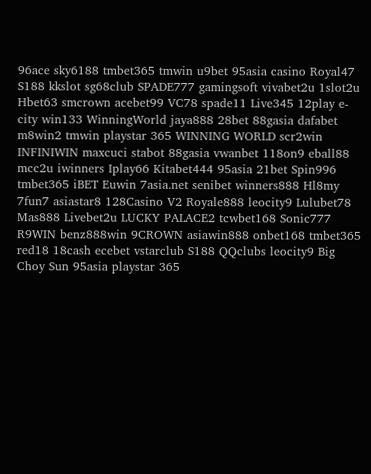96ace sky6188 tmbet365 tmwin u9bet 95asia casino Royal47 S188 kkslot sg68club SPADE777 gamingsoft vivabet2u 1slot2u Hbet63 smcrown acebet99 VC78 spade11 Live345 12play e-city win133 WinningWorld jaya888 28bet 88gasia dafabet m8win2 tmwin playstar 365 WINNING WORLD scr2win INFINIWIN maxcuci stabot 88gasia vwanbet 118on9 eball88 mcc2u iwinners Iplay66 Kitabet444 95asia 21bet Spin996 tmbet365 iBET Euwin 7asia.net senibet winners888 Hl8my 7fun7 asiastar8 128Casino V2 Royale888 leocity9 Lulubet78 Mas888 Livebet2u LUCKY PALACE2 tcwbet168 Sonic777 R9WIN benz888win 9CROWN asiawin888 onbet168 tmbet365 red18 18cash ecebet vstarclub S188 QQclubs leocity9 Big Choy Sun 95asia playstar 365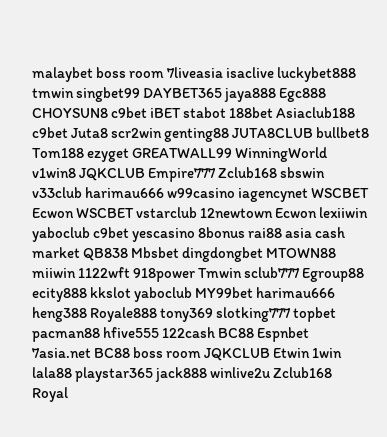malaybet boss room 7liveasia isaclive luckybet888 tmwin singbet99 DAYBET365 jaya888 Egc888 CHOYSUN8 c9bet iBET stabot 188bet Asiaclub188 c9bet Juta8 scr2win genting88 JUTA8CLUB bullbet8 Tom188 ezyget GREATWALL99 WinningWorld v1win8 JQKCLUB Empire777 Zclub168 sbswin v33club harimau666 w99casino iagencynet WSCBET Ecwon WSCBET vstarclub 12newtown Ecwon lexiiwin yaboclub c9bet yescasino 8bonus rai88 asia cash market QB838 Mbsbet dingdongbet MTOWN88 miiwin 1122wft 918power Tmwin sclub777 Egroup88 ecity888 kkslot yaboclub MY99bet harimau666 heng388 Royale888 tony369 slotking777 topbet pacman88 hfive555 122cash BC88 Espnbet 7asia.net BC88 boss room JQKCLUB Etwin 1win lala88 playstar365 jack888 winlive2u Zclub168 Royal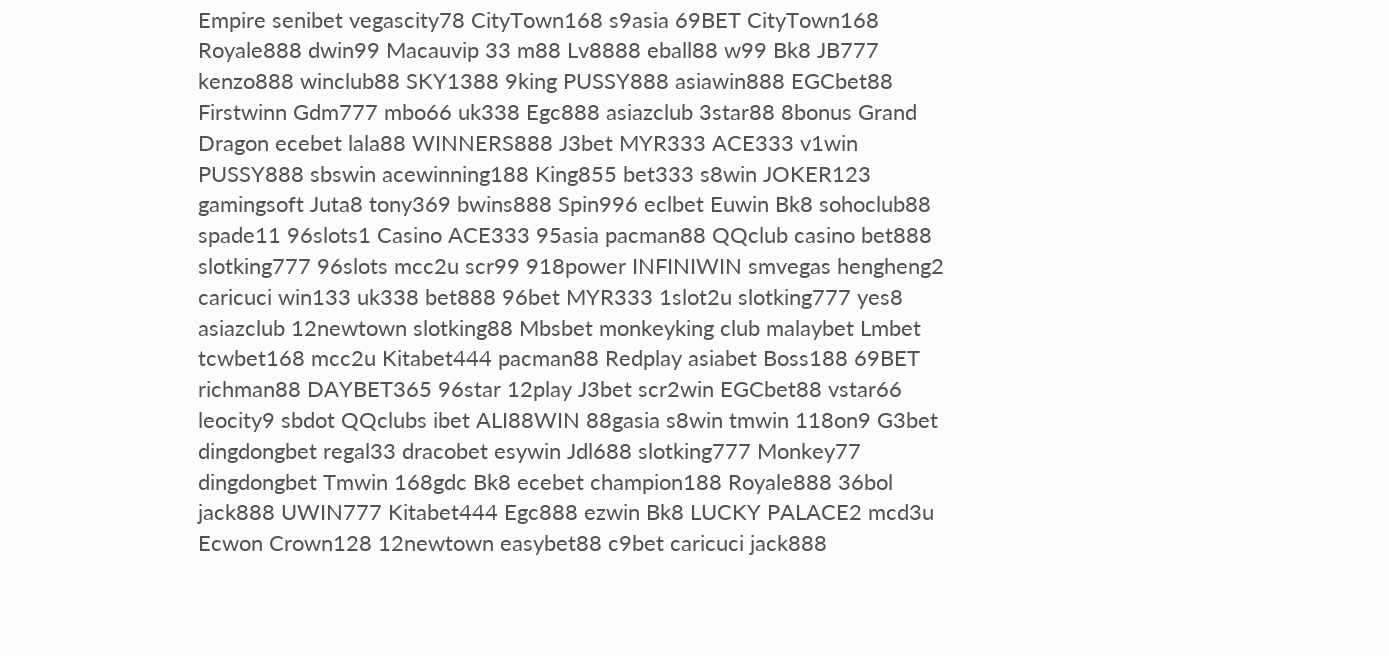Empire senibet vegascity78 CityTown168 s9asia 69BET CityTown168 Royale888 dwin99 Macauvip 33 m88 Lv8888 eball88 w99 Bk8 JB777 kenzo888 winclub88 SKY1388 9king PUSSY888 asiawin888 EGCbet88 Firstwinn Gdm777 mbo66 uk338 Egc888 asiazclub 3star88 8bonus Grand Dragon ecebet lala88 WINNERS888 J3bet MYR333 ACE333 v1win PUSSY888 sbswin acewinning188 King855 bet333 s8win JOKER123 gamingsoft Juta8 tony369 bwins888 Spin996 eclbet Euwin Bk8 sohoclub88 spade11 96slots1 Casino ACE333 95asia pacman88 QQclub casino bet888 slotking777 96slots mcc2u scr99 918power INFINIWIN smvegas hengheng2 caricuci win133 uk338 bet888 96bet MYR333 1slot2u slotking777 yes8 asiazclub 12newtown slotking88 Mbsbet monkeyking club malaybet Lmbet tcwbet168 mcc2u Kitabet444 pacman88 Redplay asiabet Boss188 69BET richman88 DAYBET365 96star 12play J3bet scr2win EGCbet88 vstar66 leocity9 sbdot QQclubs ibet ALI88WIN 88gasia s8win tmwin 118on9 G3bet dingdongbet regal33 dracobet esywin Jdl688 slotking777 Monkey77 dingdongbet Tmwin 168gdc Bk8 ecebet champion188 Royale888 36bol jack888 UWIN777 Kitabet444 Egc888 ezwin Bk8 LUCKY PALACE2 mcd3u Ecwon Crown128 12newtown easybet88 c9bet caricuci jack888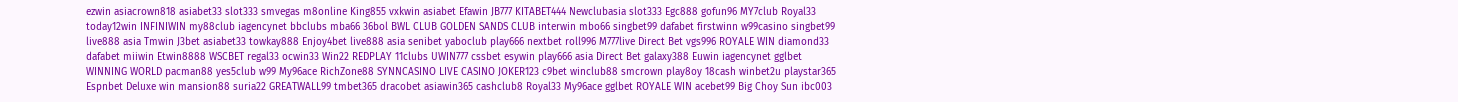ezwin asiacrown818 asiabet33 slot333 smvegas m8online King855 vxkwin asiabet Efawin JB777 KITABET444 Newclubasia slot333 Egc888 gofun96 MY7club Royal33 today12win INFINIWIN my88club iagencynet bbclubs mba66 36bol BWL CLUB GOLDEN SANDS CLUB interwin mbo66 singbet99 dafabet firstwinn w99casino singbet99 live888 asia Tmwin J3bet asiabet33 towkay888 Enjoy4bet live888 asia senibet yaboclub play666 nextbet roll996 M777live Direct Bet vgs996 ROYALE WIN diamond33 dafabet miiwin Etwin8888 WSCBET regal33 ocwin33 Win22 REDPLAY 11clubs UWIN777 cssbet esywin play666 asia Direct Bet galaxy388 Euwin iagencynet gglbet WINNING WORLD pacman88 yes5club w99 My96ace RichZone88 SYNNCASINO LIVE CASINO JOKER123 c9bet winclub88 smcrown play8oy 18cash winbet2u playstar365 Espnbet Deluxe win mansion88 suria22 GREATWALL99 tmbet365 dracobet asiawin365 cashclub8 Royal33 My96ace gglbet ROYALE WIN acebet99 Big Choy Sun ibc003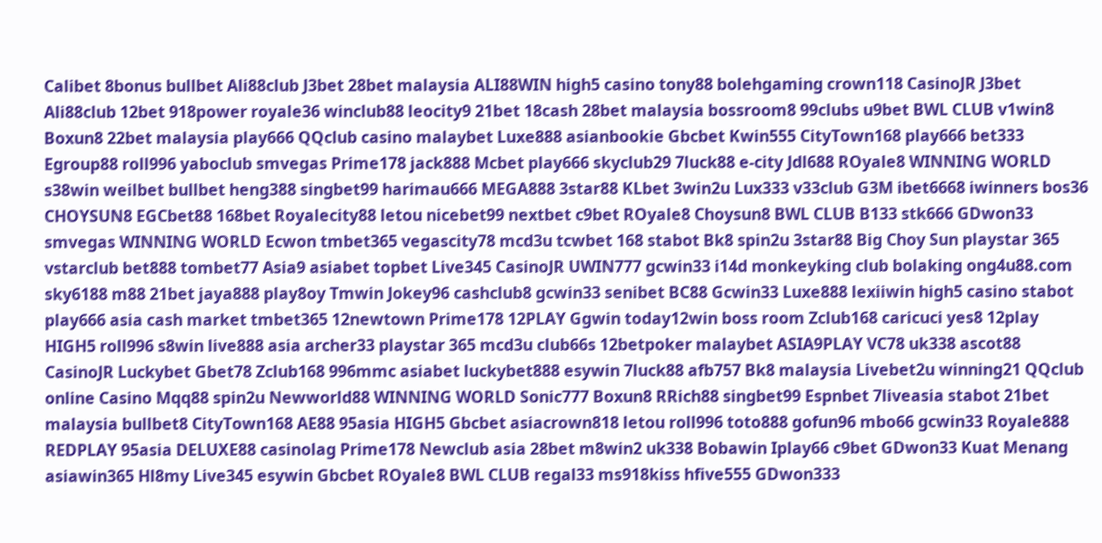Calibet 8bonus bullbet Ali88club J3bet 28bet malaysia ALI88WIN high5 casino tony88 bolehgaming crown118 CasinoJR J3bet Ali88club 12bet 918power royale36 winclub88 leocity9 21bet 18cash 28bet malaysia bossroom8 99clubs u9bet BWL CLUB v1win8 Boxun8 22bet malaysia play666 QQclub casino malaybet Luxe888 asianbookie Gbcbet Kwin555 CityTown168 play666 bet333 Egroup88 roll996 yaboclub smvegas Prime178 jack888 Mcbet play666 skyclub29 7luck88 e-city Jdl688 ROyale8 WINNING WORLD s38win weilbet bullbet heng388 singbet99 harimau666 MEGA888 3star88 KLbet 3win2u Lux333 v33club G3M ibet6668 iwinners bos36 CHOYSUN8 EGCbet88 168bet Royalecity88 letou nicebet99 nextbet c9bet ROyale8 Choysun8 BWL CLUB B133 stk666 GDwon33 smvegas WINNING WORLD Ecwon tmbet365 vegascity78 mcd3u tcwbet 168 stabot Bk8 spin2u 3star88 Big Choy Sun playstar 365 vstarclub bet888 tombet77 Asia9 asiabet topbet Live345 CasinoJR UWIN777 gcwin33 i14d monkeyking club bolaking ong4u88.com sky6188 m88 21bet jaya888 play8oy Tmwin Jokey96 cashclub8 gcwin33 senibet BC88 Gcwin33 Luxe888 lexiiwin high5 casino stabot play666 asia cash market tmbet365 12newtown Prime178 12PLAY Ggwin today12win boss room Zclub168 caricuci yes8 12play HIGH5 roll996 s8win live888 asia archer33 playstar 365 mcd3u club66s 12betpoker malaybet ASIA9PLAY VC78 uk338 ascot88 CasinoJR Luckybet Gbet78 Zclub168 996mmc asiabet luckybet888 esywin 7luck88 afb757 Bk8 malaysia Livebet2u winning21 QQclub online Casino Mqq88 spin2u Newworld88 WINNING WORLD Sonic777 Boxun8 RRich88 singbet99 Espnbet 7liveasia stabot 21bet malaysia bullbet8 CityTown168 AE88 95asia HIGH5 Gbcbet asiacrown818 letou roll996 toto888 gofun96 mbo66 gcwin33 Royale888 REDPLAY 95asia DELUXE88 casinolag Prime178 Newclub asia 28bet m8win2 uk338 Bobawin Iplay66 c9bet GDwon33 Kuat Menang asiawin365 Hl8my Live345 esywin Gbcbet ROyale8 BWL CLUB regal33 ms918kiss hfive555 GDwon333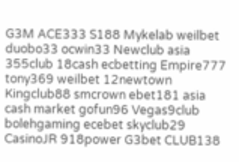G3M ACE333 S188 Mykelab weilbet duobo33 ocwin33 Newclub asia 355club 18cash ecbetting Empire777 tony369 weilbet 12newtown Kingclub88 smcrown ebet181 asia cash market gofun96 Vegas9club bolehgaming ecebet skyclub29 CasinoJR 918power G3bet CLUB138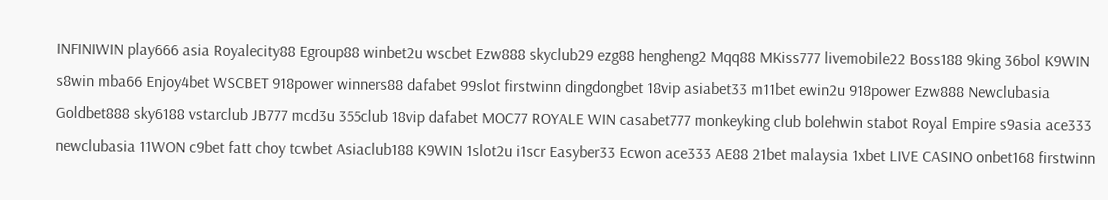INFINIWIN play666 asia Royalecity88 Egroup88 winbet2u wscbet Ezw888 skyclub29 ezg88 hengheng2 Mqq88 MKiss777 livemobile22 Boss188 9king 36bol K9WIN s8win mba66 Enjoy4bet WSCBET 918power winners88 dafabet 99slot firstwinn dingdongbet 18vip asiabet33 m11bet ewin2u 918power Ezw888 Newclubasia Goldbet888 sky6188 vstarclub JB777 mcd3u 355club 18vip dafabet MOC77 ROYALE WIN casabet777 monkeyking club bolehwin stabot Royal Empire s9asia ace333 newclubasia 11WON c9bet fatt choy tcwbet Asiaclub188 K9WIN 1slot2u i1scr Easyber33 Ecwon ace333 AE88 21bet malaysia 1xbet LIVE CASINO onbet168 firstwinn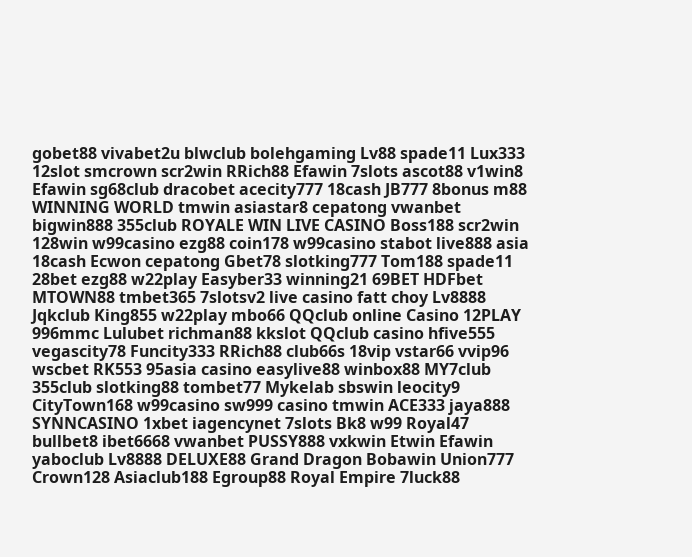gobet88 vivabet2u blwclub bolehgaming Lv88 spade11 Lux333 12slot smcrown scr2win RRich88 Efawin 7slots ascot88 v1win8 Efawin sg68club dracobet acecity777 18cash JB777 8bonus m88 WINNING WORLD tmwin asiastar8 cepatong vwanbet bigwin888 355club ROYALE WIN LIVE CASINO Boss188 scr2win 128win w99casino ezg88 coin178 w99casino stabot live888 asia 18cash Ecwon cepatong Gbet78 slotking777 Tom188 spade11 28bet ezg88 w22play Easyber33 winning21 69BET HDFbet MTOWN88 tmbet365 7slotsv2 live casino fatt choy Lv8888 Jqkclub King855 w22play mbo66 QQclub online Casino 12PLAY 996mmc Lulubet richman88 kkslot QQclub casino hfive555 vegascity78 Funcity333 RRich88 club66s 18vip vstar66 vvip96 wscbet RK553 95asia casino easylive88 winbox88 MY7club 355club slotking88 tombet77 Mykelab sbswin leocity9 CityTown168 w99casino sw999 casino tmwin ACE333 jaya888 SYNNCASINO 1xbet iagencynet 7slots Bk8 w99 Royal47 bullbet8 ibet6668 vwanbet PUSSY888 vxkwin Etwin Efawin yaboclub Lv8888 DELUXE88 Grand Dragon Bobawin Union777 Crown128 Asiaclub188 Egroup88 Royal Empire 7luck88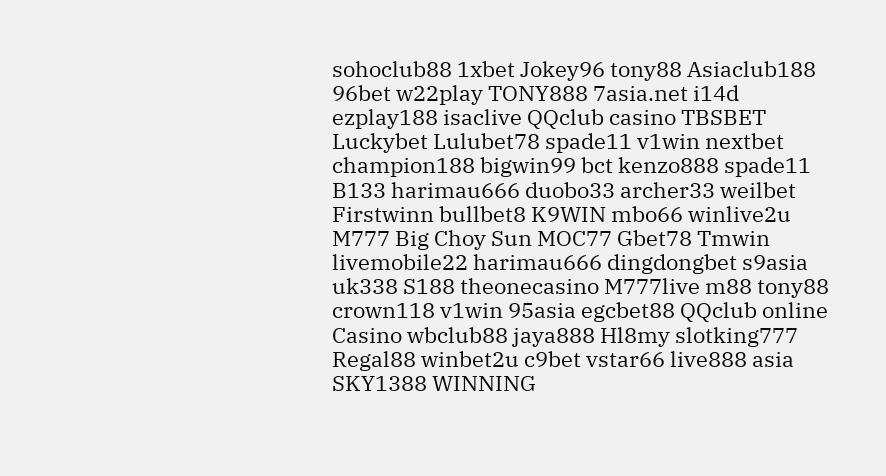sohoclub88 1xbet Jokey96 tony88 Asiaclub188 96bet w22play TONY888 7asia.net i14d ezplay188 isaclive QQclub casino TBSBET Luckybet Lulubet78 spade11 v1win nextbet champion188 bigwin99 bct kenzo888 spade11 B133 harimau666 duobo33 archer33 weilbet Firstwinn bullbet8 K9WIN mbo66 winlive2u M777 Big Choy Sun MOC77 Gbet78 Tmwin livemobile22 harimau666 dingdongbet s9asia uk338 S188 theonecasino M777live m88 tony88 crown118 v1win 95asia egcbet88 QQclub online Casino wbclub88 jaya888 Hl8my slotking777 Regal88 winbet2u c9bet vstar66 live888 asia SKY1388 WINNING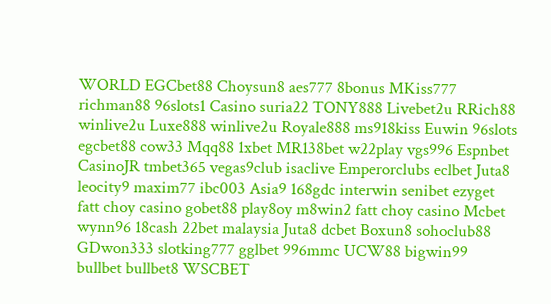WORLD EGCbet88 Choysun8 aes777 8bonus MKiss777 richman88 96slots1 Casino suria22 TONY888 Livebet2u RRich88 winlive2u Luxe888 winlive2u Royale888 ms918kiss Euwin 96slots egcbet88 cow33 Mqq88 1xbet MR138bet w22play vgs996 Espnbet CasinoJR tmbet365 vegas9club isaclive Emperorclubs eclbet Juta8 leocity9 maxim77 ibc003 Asia9 168gdc interwin senibet ezyget fatt choy casino gobet88 play8oy m8win2 fatt choy casino Mcbet wynn96 18cash 22bet malaysia Juta8 dcbet Boxun8 sohoclub88 GDwon333 slotking777 gglbet 996mmc UCW88 bigwin99 bullbet bullbet8 WSCBET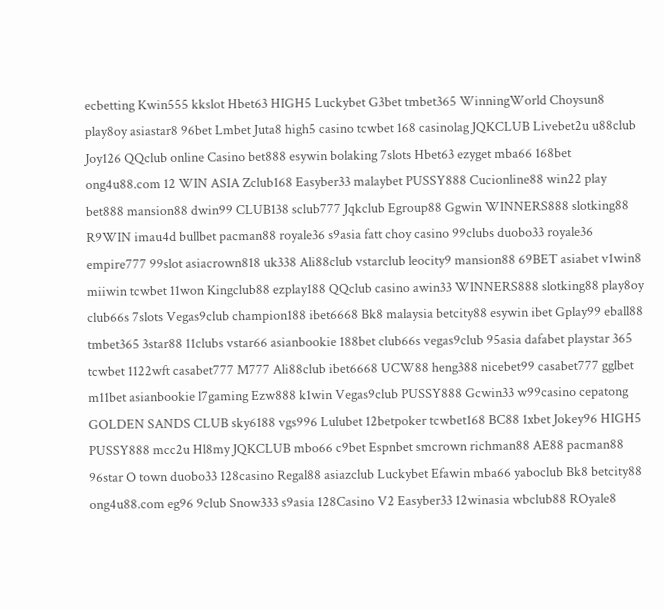ecbetting Kwin555 kkslot Hbet63 HIGH5 Luckybet G3bet tmbet365 WinningWorld Choysun8 play8oy asiastar8 96bet Lmbet Juta8 high5 casino tcwbet 168 casinolag JQKCLUB Livebet2u u88club Joy126 QQclub online Casino bet888 esywin bolaking 7slots Hbet63 ezyget mba66 168bet ong4u88.com 12 WIN ASIA Zclub168 Easyber33 malaybet PUSSY888 Cucionline88 win22 play bet888 mansion88 dwin99 CLUB138 sclub777 Jqkclub Egroup88 Ggwin WINNERS888 slotking88 R9WIN imau4d bullbet pacman88 royale36 s9asia fatt choy casino 99clubs duobo33 royale36 empire777 99slot asiacrown818 uk338 Ali88club vstarclub leocity9 mansion88 69BET asiabet v1win8 miiwin tcwbet 11won Kingclub88 ezplay188 QQclub casino awin33 WINNERS888 slotking88 play8oy club66s 7slots Vegas9club champion188 ibet6668 Bk8 malaysia betcity88 esywin ibet Gplay99 eball88 tmbet365 3star88 11clubs vstar66 asianbookie 188bet club66s vegas9club 95asia dafabet playstar 365 tcwbet 1122wft casabet777 M777 Ali88club ibet6668 UCW88 heng388 nicebet99 casabet777 gglbet m11bet asianbookie l7gaming Ezw888 k1win Vegas9club PUSSY888 Gcwin33 w99casino cepatong GOLDEN SANDS CLUB sky6188 vgs996 Lulubet 12betpoker tcwbet168 BC88 1xbet Jokey96 HIGH5 PUSSY888 mcc2u Hl8my JQKCLUB mbo66 c9bet Espnbet smcrown richman88 AE88 pacman88 96star O town duobo33 128casino Regal88 asiazclub Luckybet Efawin mba66 yaboclub Bk8 betcity88 ong4u88.com eg96 9club Snow333 s9asia 128Casino V2 Easyber33 12winasia wbclub88 ROyale8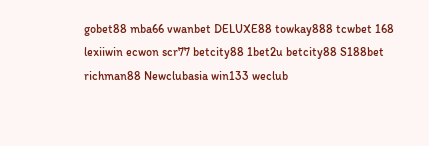gobet88 mba66 vwanbet DELUXE88 towkay888 tcwbet 168 lexiiwin ecwon scr77 betcity88 1bet2u betcity88 S188bet richman88 Newclubasia win133 weclub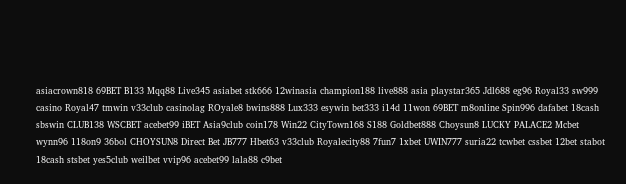asiacrown818 69BET B133 Mqq88 Live345 asiabet stk666 12winasia champion188 live888 asia playstar365 Jdl688 eg96 Royal33 sw999 casino Royal47 tmwin v33club casinolag ROyale8 bwins888 Lux333 esywin bet333 i14d 11won 69BET m8online Spin996 dafabet 18cash sbswin CLUB138 WSCBET acebet99 iBET Asia9club coin178 Win22 CityTown168 S188 Goldbet888 Choysun8 LUCKY PALACE2 Mcbet wynn96 118on9 36bol CHOYSUN8 Direct Bet JB777 Hbet63 v33club Royalecity88 7fun7 1xbet UWIN777 suria22 tcwbet cssbet 12bet stabot 18cash stsbet yes5club weilbet vvip96 acebet99 lala88 c9bet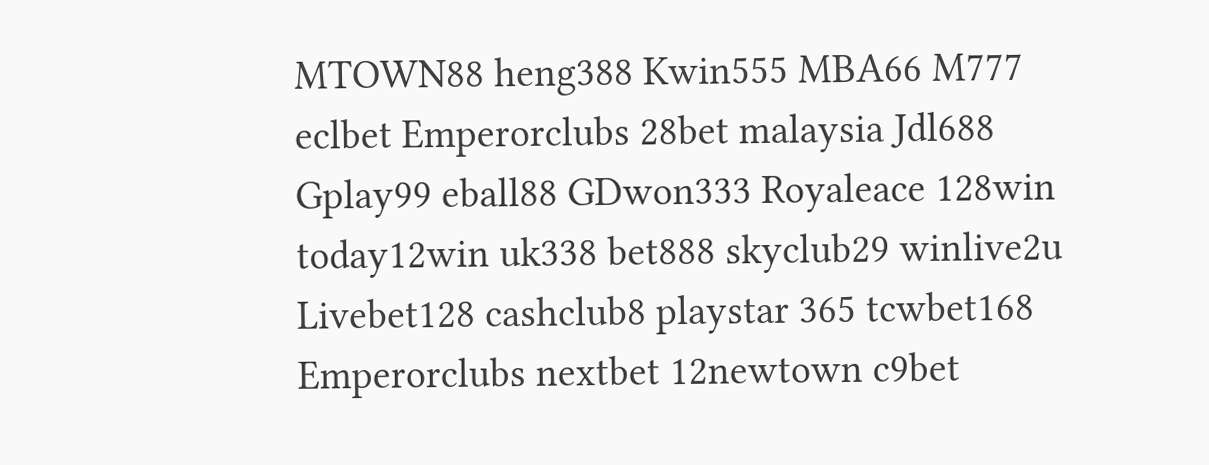MTOWN88 heng388 Kwin555 MBA66 M777 eclbet Emperorclubs 28bet malaysia Jdl688 Gplay99 eball88 GDwon333 Royaleace 128win today12win uk338 bet888 skyclub29 winlive2u Livebet128 cashclub8 playstar 365 tcwbet168 Emperorclubs nextbet 12newtown c9bet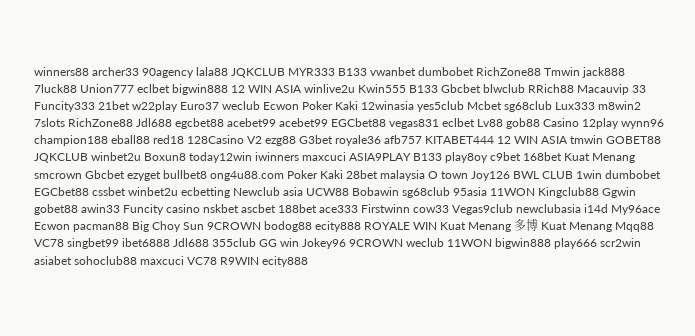winners88 archer33 90agency lala88 JQKCLUB MYR333 B133 vwanbet dumbobet RichZone88 Tmwin jack888 7luck88 Union777 eclbet bigwin888 12 WIN ASIA winlive2u Kwin555 B133 Gbcbet blwclub RRich88 Macauvip 33 Funcity333 21bet w22play Euro37 weclub Ecwon Poker Kaki 12winasia yes5club Mcbet sg68club Lux333 m8win2 7slots RichZone88 Jdl688 egcbet88 acebet99 acebet99 EGCbet88 vegas831 eclbet Lv88 gob88 Casino 12play wynn96 champion188 eball88 red18 128Casino V2 ezg88 G3bet royale36 afb757 KITABET444 12 WIN ASIA tmwin GOBET88 JQKCLUB winbet2u Boxun8 today12win iwinners maxcuci ASIA9PLAY B133 play8oy c9bet 168bet Kuat Menang smcrown Gbcbet ezyget bullbet8 ong4u88.com Poker Kaki 28bet malaysia O town Joy126 BWL CLUB 1win dumbobet EGCbet88 cssbet winbet2u ecbetting Newclub asia UCW88 Bobawin sg68club 95asia 11WON Kingclub88 Ggwin gobet88 awin33 Funcity casino nskbet ascbet 188bet ace333 Firstwinn cow33 Vegas9club newclubasia i14d My96ace Ecwon pacman88 Big Choy Sun 9CROWN bodog88 ecity888 ROYALE WIN Kuat Menang 多博 Kuat Menang Mqq88 VC78 singbet99 ibet6888 Jdl688 355club GG win Jokey96 9CROWN weclub 11WON bigwin888 play666 scr2win asiabet sohoclub88 maxcuci VC78 R9WIN ecity888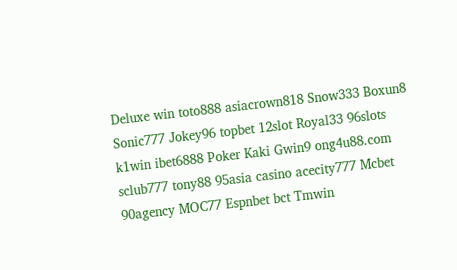Deluxe win toto888 asiacrown818 Snow333 Boxun8 Sonic777 Jokey96 topbet 12slot Royal33 96slots k1win ibet6888 Poker Kaki Gwin9 ong4u88.com sclub777 tony88 95asia casino acecity777 Mcbet 90agency MOC77 Espnbet bct Tmwin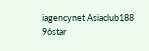iagencynet Asiaclub188 96star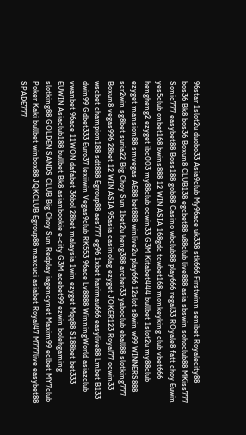96star 1slot2u duobo33 Asia9club My96ace uk338 stk666 Firstwinn senibet Royalecity88 bos36 Bk8 bos36 Boxun8 CLUB138 egcbet88 u88club live888 asia sbswin sohoclub88 MKiss777 Sonic777 easybet88 Boss188 gob88 Casino wbclub88 play666 regal33 ROyale8 fatt choy Euwin yes5club onbet168 bwins888 12 WIN ASIA 168gdc tcwbet168 monkeyking club vbet666 hengheng2 ezyget ibc003 my88club ocwin33 G3M Kitabet444 bullbet 1slot2u my88club ezyget mansion88 smvegas AE88 bet888 winlive2u play666 12slot s8win w99 WINNERS888 scr2win sg8bet suria22 Big Choy Sun 1bet2u heng388 archer33 yaboclub eball88 slotking777 Boxun8 vegas996 28bet 12 WIN ASIA 95asia casinolag ezyget JOKER123 Royal77 ocwin33 wscbet champion188 sdt888 Egroup88 aes777 eg96 1xbet harimau666 easylive88 Lmbet B133 dwin99 Gdbet333 Euro37 lexiiwin Vegas9club RK553 96ace Lv8888 WinningWorld asiazclub vwanbet 96ace 11WON dafabet 36bol 28bet malaysia 1win ezyget Mqq88 S188bet bet333 EUWIN Asiaclub188 bullbet Bk8 asianbookie e-city G3M acebet99 ezwin bolehgaming slotking88 GOLDEN SANDS CLUB Big Choy Sun Redplay iagencynet Maxim99 eclbet MY7club Poker Kaki bullbet winbox88 JQKCLUB Egroup88 maxcuci asiabet Royal47 M777live easybet88 SPADE777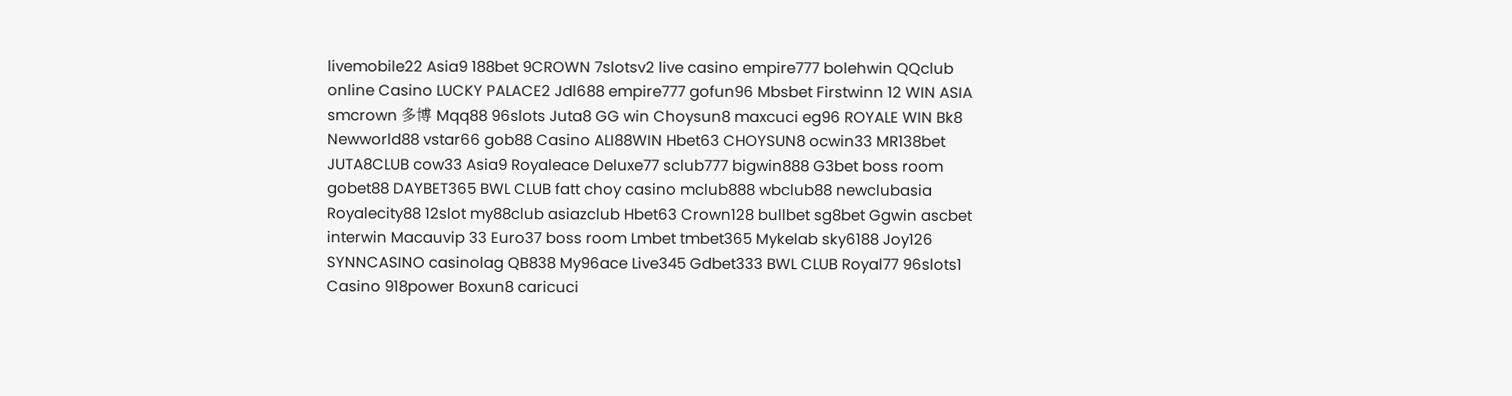livemobile22 Asia9 188bet 9CROWN 7slotsv2 live casino empire777 bolehwin QQclub online Casino LUCKY PALACE2 Jdl688 empire777 gofun96 Mbsbet Firstwinn 12 WIN ASIA smcrown 多博 Mqq88 96slots Juta8 GG win Choysun8 maxcuci eg96 ROYALE WIN Bk8 Newworld88 vstar66 gob88 Casino ALI88WIN Hbet63 CHOYSUN8 ocwin33 MR138bet JUTA8CLUB cow33 Asia9 Royaleace Deluxe77 sclub777 bigwin888 G3bet boss room gobet88 DAYBET365 BWL CLUB fatt choy casino mclub888 wbclub88 newclubasia Royalecity88 12slot my88club asiazclub Hbet63 Crown128 bullbet sg8bet Ggwin ascbet interwin Macauvip 33 Euro37 boss room Lmbet tmbet365 Mykelab sky6188 Joy126 SYNNCASINO casinolag QB838 My96ace Live345 Gdbet333 BWL CLUB Royal77 96slots1 Casino 918power Boxun8 caricuci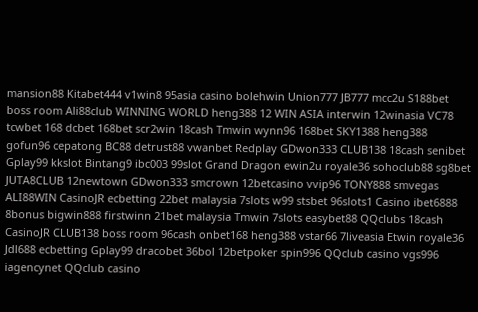mansion88 Kitabet444 v1win8 95asia casino bolehwin Union777 JB777 mcc2u S188bet boss room Ali88club WINNING WORLD heng388 12 WIN ASIA interwin 12winasia VC78 tcwbet 168 dcbet 168bet scr2win 18cash Tmwin wynn96 168bet SKY1388 heng388 gofun96 cepatong BC88 detrust88 vwanbet Redplay GDwon333 CLUB138 18cash senibet Gplay99 kkslot Bintang9 ibc003 99slot Grand Dragon ewin2u royale36 sohoclub88 sg8bet JUTA8CLUB 12newtown GDwon333 smcrown 12betcasino vvip96 TONY888 smvegas ALI88WIN CasinoJR ecbetting 22bet malaysia 7slots w99 stsbet 96slots1 Casino ibet6888 8bonus bigwin888 firstwinn 21bet malaysia Tmwin 7slots easybet88 QQclubs 18cash CasinoJR CLUB138 boss room 96cash onbet168 heng388 vstar66 7liveasia Etwin royale36 Jdl688 ecbetting Gplay99 dracobet 36bol 12betpoker spin996 QQclub casino vgs996 iagencynet QQclub casino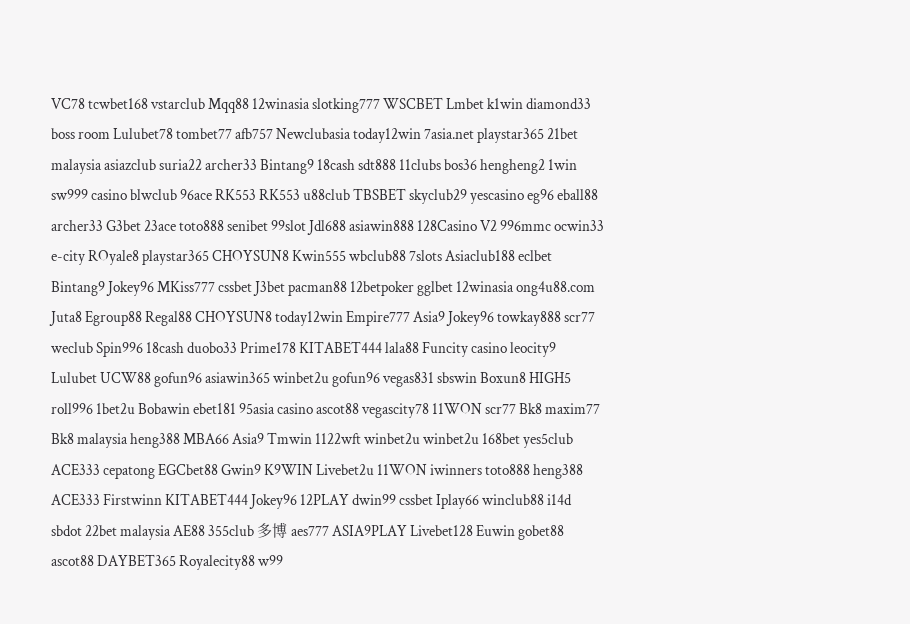VC78 tcwbet168 vstarclub Mqq88 12winasia slotking777 WSCBET Lmbet k1win diamond33 boss room Lulubet78 tombet77 afb757 Newclubasia today12win 7asia.net playstar365 21bet malaysia asiazclub suria22 archer33 Bintang9 18cash sdt888 11clubs bos36 hengheng2 1win sw999 casino blwclub 96ace RK553 RK553 u88club TBSBET skyclub29 yescasino eg96 eball88 archer33 G3bet 23ace toto888 senibet 99slot Jdl688 asiawin888 128Casino V2 996mmc ocwin33 e-city ROyale8 playstar365 CHOYSUN8 Kwin555 wbclub88 7slots Asiaclub188 eclbet Bintang9 Jokey96 MKiss777 cssbet J3bet pacman88 12betpoker gglbet 12winasia ong4u88.com Juta8 Egroup88 Regal88 CHOYSUN8 today12win Empire777 Asia9 Jokey96 towkay888 scr77 weclub Spin996 18cash duobo33 Prime178 KITABET444 lala88 Funcity casino leocity9 Lulubet UCW88 gofun96 asiawin365 winbet2u gofun96 vegas831 sbswin Boxun8 HIGH5 roll996 1bet2u Bobawin ebet181 95asia casino ascot88 vegascity78 11WON scr77 Bk8 maxim77 Bk8 malaysia heng388 MBA66 Asia9 Tmwin 1122wft winbet2u winbet2u 168bet yes5club ACE333 cepatong EGCbet88 Gwin9 K9WIN Livebet2u 11WON iwinners toto888 heng388 ACE333 Firstwinn KITABET444 Jokey96 12PLAY dwin99 cssbet Iplay66 winclub88 i14d sbdot 22bet malaysia AE88 355club 多博 aes777 ASIA9PLAY Livebet128 Euwin gobet88 ascot88 DAYBET365 Royalecity88 w99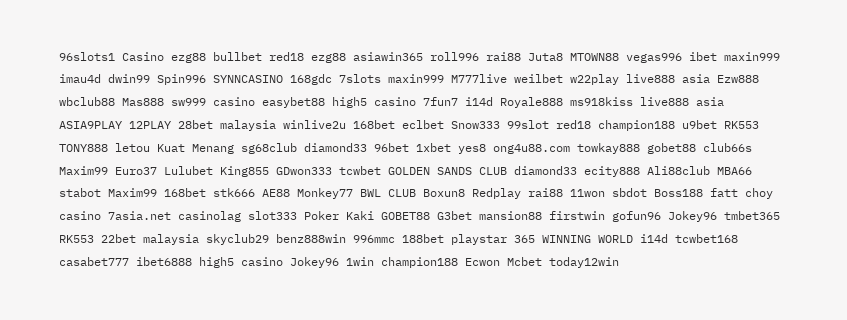96slots1 Casino ezg88 bullbet red18 ezg88 asiawin365 roll996 rai88 Juta8 MTOWN88 vegas996 ibet maxin999 imau4d dwin99 Spin996 SYNNCASINO 168gdc 7slots maxin999 M777live weilbet w22play live888 asia Ezw888 wbclub88 Mas888 sw999 casino easybet88 high5 casino 7fun7 i14d Royale888 ms918kiss live888 asia ASIA9PLAY 12PLAY 28bet malaysia winlive2u 168bet eclbet Snow333 99slot red18 champion188 u9bet RK553 TONY888 letou Kuat Menang sg68club diamond33 96bet 1xbet yes8 ong4u88.com towkay888 gobet88 club66s Maxim99 Euro37 Lulubet King855 GDwon333 tcwbet GOLDEN SANDS CLUB diamond33 ecity888 Ali88club MBA66 stabot Maxim99 168bet stk666 AE88 Monkey77 BWL CLUB Boxun8 Redplay rai88 11won sbdot Boss188 fatt choy casino 7asia.net casinolag slot333 Poker Kaki GOBET88 G3bet mansion88 firstwin gofun96 Jokey96 tmbet365 RK553 22bet malaysia skyclub29 benz888win 996mmc 188bet playstar 365 WINNING WORLD i14d tcwbet168 casabet777 ibet6888 high5 casino Jokey96 1win champion188 Ecwon Mcbet today12win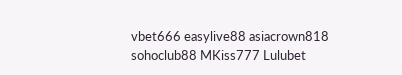vbet666 easylive88 asiacrown818 sohoclub88 MKiss777 Lulubet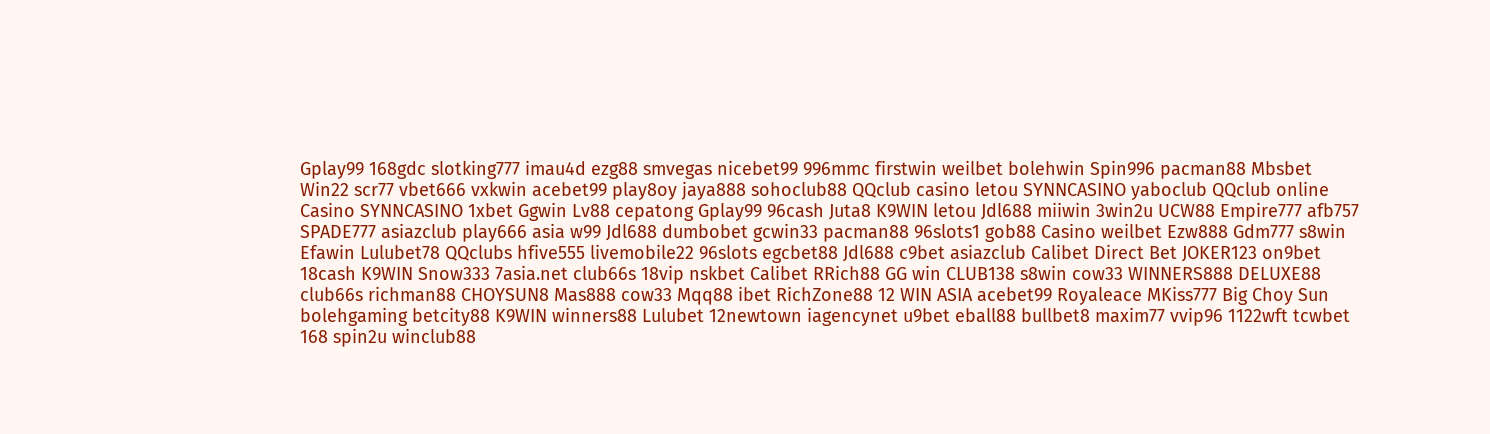Gplay99 168gdc slotking777 imau4d ezg88 smvegas nicebet99 996mmc firstwin weilbet bolehwin Spin996 pacman88 Mbsbet Win22 scr77 vbet666 vxkwin acebet99 play8oy jaya888 sohoclub88 QQclub casino letou SYNNCASINO yaboclub QQclub online Casino SYNNCASINO 1xbet Ggwin Lv88 cepatong Gplay99 96cash Juta8 K9WIN letou Jdl688 miiwin 3win2u UCW88 Empire777 afb757 SPADE777 asiazclub play666 asia w99 Jdl688 dumbobet gcwin33 pacman88 96slots1 gob88 Casino weilbet Ezw888 Gdm777 s8win Efawin Lulubet78 QQclubs hfive555 livemobile22 96slots egcbet88 Jdl688 c9bet asiazclub Calibet Direct Bet JOKER123 on9bet 18cash K9WIN Snow333 7asia.net club66s 18vip nskbet Calibet RRich88 GG win CLUB138 s8win cow33 WINNERS888 DELUXE88 club66s richman88 CHOYSUN8 Mas888 cow33 Mqq88 ibet RichZone88 12 WIN ASIA acebet99 Royaleace MKiss777 Big Choy Sun bolehgaming betcity88 K9WIN winners88 Lulubet 12newtown iagencynet u9bet eball88 bullbet8 maxim77 vvip96 1122wft tcwbet 168 spin2u winclub88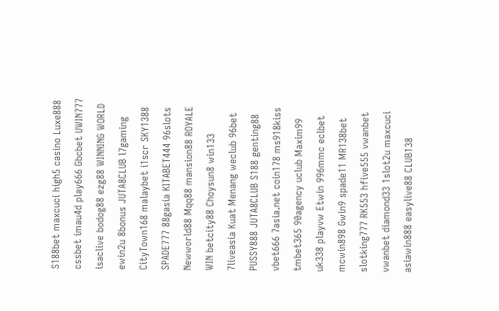S188bet maxcuci high5 casino Luxe888 cssbet imau4d play666 Gbcbet UWIN777 isaclive bodog88 ezg88 WINNING WORLD ewin2u 8bonus JUTA8CLUB l7gaming CityTown168 malaybet i1scr SKY1388 SPADE777 88gasia KITABET444 96slots Newworld88 Mqq88 mansion88 ROYALE WIN betcity88 Choysun8 win133 7liveasia Kuat Menang weclub 96bet PUSSY888 JUTA8CLUB S188 genting88 vbet666 7asia.net coin178 ms918kiss tmbet365 90agency uclub Maxim99 uk338 playvw Etwin 996mmc eclbet mcwin898 Gwin9 spade11 MR138bet slotking777 RK553 hfive555 vwanbet vwanbet diamond33 1slot2u maxcuci asiawin888 easylive88 CLUB138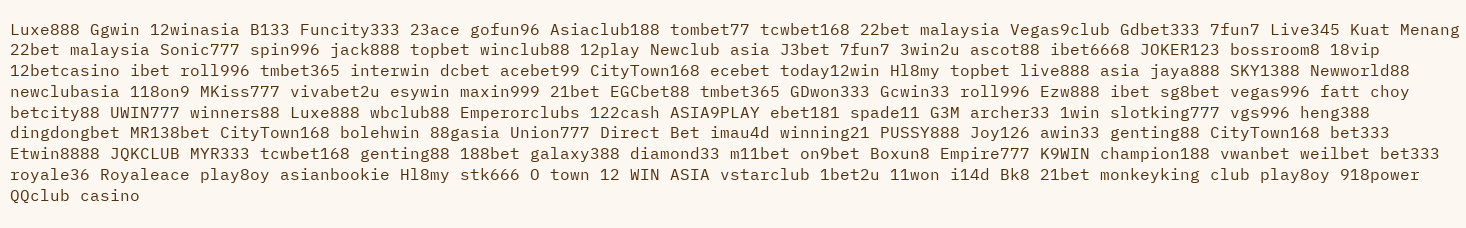Luxe888 Ggwin 12winasia B133 Funcity333 23ace gofun96 Asiaclub188 tombet77 tcwbet168 22bet malaysia Vegas9club Gdbet333 7fun7 Live345 Kuat Menang 22bet malaysia Sonic777 spin996 jack888 topbet winclub88 12play Newclub asia J3bet 7fun7 3win2u ascot88 ibet6668 JOKER123 bossroom8 18vip 12betcasino ibet roll996 tmbet365 interwin dcbet acebet99 CityTown168 ecebet today12win Hl8my topbet live888 asia jaya888 SKY1388 Newworld88 newclubasia 118on9 MKiss777 vivabet2u esywin maxin999 21bet EGCbet88 tmbet365 GDwon333 Gcwin33 roll996 Ezw888 ibet sg8bet vegas996 fatt choy betcity88 UWIN777 winners88 Luxe888 wbclub88 Emperorclubs 122cash ASIA9PLAY ebet181 spade11 G3M archer33 1win slotking777 vgs996 heng388 dingdongbet MR138bet CityTown168 bolehwin 88gasia Union777 Direct Bet imau4d winning21 PUSSY888 Joy126 awin33 genting88 CityTown168 bet333 Etwin8888 JQKCLUB MYR333 tcwbet168 genting88 188bet galaxy388 diamond33 m11bet on9bet Boxun8 Empire777 K9WIN champion188 vwanbet weilbet bet333 royale36 Royaleace play8oy asianbookie Hl8my stk666 O town 12 WIN ASIA vstarclub 1bet2u 11won i14d Bk8 21bet monkeyking club play8oy 918power QQclub casino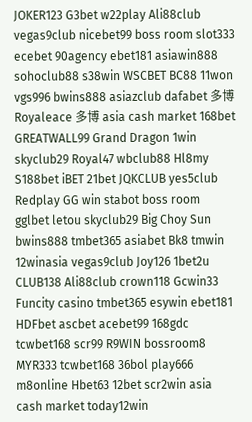JOKER123 G3bet w22play Ali88club vegas9club nicebet99 boss room slot333 ecebet 90agency ebet181 asiawin888 sohoclub88 s38win WSCBET BC88 11won vgs996 bwins888 asiazclub dafabet 多博 Royaleace 多博 asia cash market 168bet GREATWALL99 Grand Dragon 1win skyclub29 Royal47 wbclub88 Hl8my S188bet iBET 21bet JQKCLUB yes5club Redplay GG win stabot boss room gglbet letou skyclub29 Big Choy Sun bwins888 tmbet365 asiabet Bk8 tmwin 12winasia vegas9club Joy126 1bet2u CLUB138 Ali88club crown118 Gcwin33 Funcity casino tmbet365 esywin ebet181 HDFbet ascbet acebet99 168gdc tcwbet168 scr99 R9WIN bossroom8 MYR333 tcwbet168 36bol play666 m8online Hbet63 12bet scr2win asia cash market today12win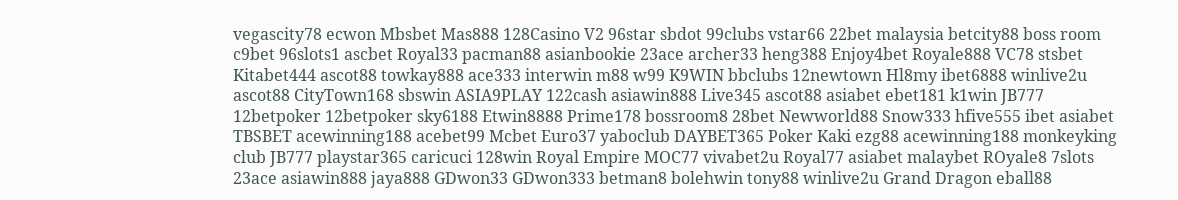vegascity78 ecwon Mbsbet Mas888 128Casino V2 96star sbdot 99clubs vstar66 22bet malaysia betcity88 boss room c9bet 96slots1 ascbet Royal33 pacman88 asianbookie 23ace archer33 heng388 Enjoy4bet Royale888 VC78 stsbet Kitabet444 ascot88 towkay888 ace333 interwin m88 w99 K9WIN bbclubs 12newtown Hl8my ibet6888 winlive2u ascot88 CityTown168 sbswin ASIA9PLAY 122cash asiawin888 Live345 ascot88 asiabet ebet181 k1win JB777 12betpoker 12betpoker sky6188 Etwin8888 Prime178 bossroom8 28bet Newworld88 Snow333 hfive555 ibet asiabet TBSBET acewinning188 acebet99 Mcbet Euro37 yaboclub DAYBET365 Poker Kaki ezg88 acewinning188 monkeyking club JB777 playstar365 caricuci 128win Royal Empire MOC77 vivabet2u Royal77 asiabet malaybet ROyale8 7slots 23ace asiawin888 jaya888 GDwon33 GDwon333 betman8 bolehwin tony88 winlive2u Grand Dragon eball88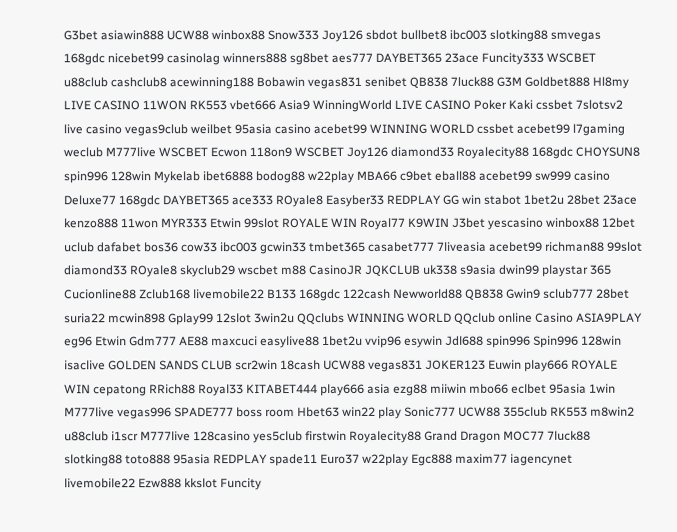G3bet asiawin888 UCW88 winbox88 Snow333 Joy126 sbdot bullbet8 ibc003 slotking88 smvegas 168gdc nicebet99 casinolag winners888 sg8bet aes777 DAYBET365 23ace Funcity333 WSCBET u88club cashclub8 acewinning188 Bobawin vegas831 senibet QB838 7luck88 G3M Goldbet888 Hl8my LIVE CASINO 11WON RK553 vbet666 Asia9 WinningWorld LIVE CASINO Poker Kaki cssbet 7slotsv2 live casino vegas9club weilbet 95asia casino acebet99 WINNING WORLD cssbet acebet99 l7gaming weclub M777live WSCBET Ecwon 118on9 WSCBET Joy126 diamond33 Royalecity88 168gdc CHOYSUN8 spin996 128win Mykelab ibet6888 bodog88 w22play MBA66 c9bet eball88 acebet99 sw999 casino Deluxe77 168gdc DAYBET365 ace333 ROyale8 Easyber33 REDPLAY GG win stabot 1bet2u 28bet 23ace kenzo888 11won MYR333 Etwin 99slot ROYALE WIN Royal77 K9WIN J3bet yescasino winbox88 12bet uclub dafabet bos36 cow33 ibc003 gcwin33 tmbet365 casabet777 7liveasia acebet99 richman88 99slot diamond33 ROyale8 skyclub29 wscbet m88 CasinoJR JQKCLUB uk338 s9asia dwin99 playstar 365 Cucionline88 Zclub168 livemobile22 B133 168gdc 122cash Newworld88 QB838 Gwin9 sclub777 28bet suria22 mcwin898 Gplay99 12slot 3win2u QQclubs WINNING WORLD QQclub online Casino ASIA9PLAY eg96 Etwin Gdm777 AE88 maxcuci easylive88 1bet2u vvip96 esywin Jdl688 spin996 Spin996 128win isaclive GOLDEN SANDS CLUB scr2win 18cash UCW88 vegas831 JOKER123 Euwin play666 ROYALE WIN cepatong RRich88 Royal33 KITABET444 play666 asia ezg88 miiwin mbo66 eclbet 95asia 1win M777live vegas996 SPADE777 boss room Hbet63 win22 play Sonic777 UCW88 355club RK553 m8win2 u88club i1scr M777live 128casino yes5club firstwin Royalecity88 Grand Dragon MOC77 7luck88 slotking88 toto888 95asia REDPLAY spade11 Euro37 w22play Egc888 maxim77 iagencynet livemobile22 Ezw888 kkslot Funcity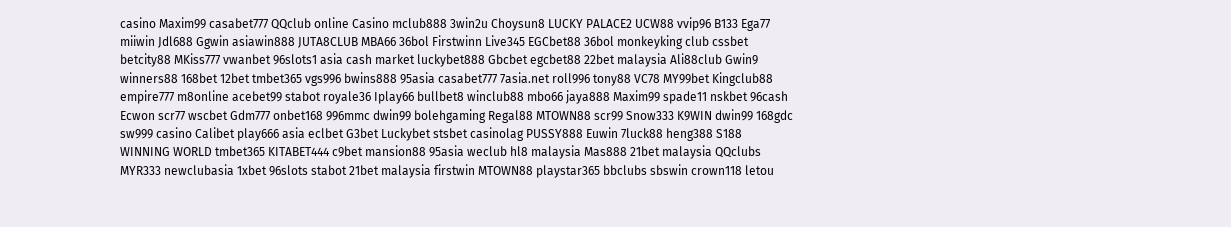casino Maxim99 casabet777 QQclub online Casino mclub888 3win2u Choysun8 LUCKY PALACE2 UCW88 vvip96 B133 Ega77 miiwin Jdl688 Ggwin asiawin888 JUTA8CLUB MBA66 36bol Firstwinn Live345 EGCbet88 36bol monkeyking club cssbet betcity88 MKiss777 vwanbet 96slots1 asia cash market luckybet888 Gbcbet egcbet88 22bet malaysia Ali88club Gwin9 winners88 168bet 12bet tmbet365 vgs996 bwins888 95asia casabet777 7asia.net roll996 tony88 VC78 MY99bet Kingclub88 empire777 m8online acebet99 stabot royale36 Iplay66 bullbet8 winclub88 mbo66 jaya888 Maxim99 spade11 nskbet 96cash Ecwon scr77 wscbet Gdm777 onbet168 996mmc dwin99 bolehgaming Regal88 MTOWN88 scr99 Snow333 K9WIN dwin99 168gdc sw999 casino Calibet play666 asia eclbet G3bet Luckybet stsbet casinolag PUSSY888 Euwin 7luck88 heng388 S188 WINNING WORLD tmbet365 KITABET444 c9bet mansion88 95asia weclub hl8 malaysia Mas888 21bet malaysia QQclubs MYR333 newclubasia 1xbet 96slots stabot 21bet malaysia firstwin MTOWN88 playstar365 bbclubs sbswin crown118 letou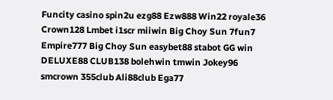Funcity casino spin2u ezg88 Ezw888 Win22 royale36 Crown128 Lmbet i1scr miiwin Big Choy Sun 7fun7 Empire777 Big Choy Sun easybet88 stabot GG win DELUXE88 CLUB138 bolehwin tmwin Jokey96 smcrown 355club Ali88club Ega77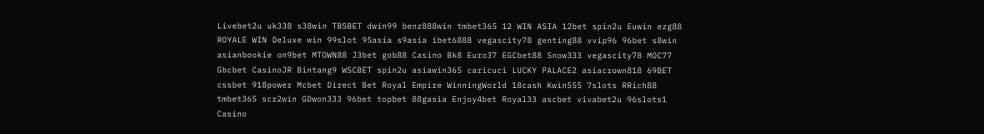Livebet2u uk338 s38win TBSBET dwin99 benz888win tmbet365 12 WIN ASIA 12bet spin2u Euwin ezg88 ROYALE WIN Deluxe win 99slot 95asia s9asia ibet6888 vegascity78 genting88 vvip96 96bet s8win asianbookie on9bet MTOWN88 J3bet gob88 Casino Bk8 Euro37 EGCbet88 Snow333 vegascity78 MOC77 Gbcbet CasinoJR Bintang9 WSCBET spin2u asiawin365 caricuci LUCKY PALACE2 asiacrown818 69BET cssbet 918power Mcbet Direct Bet Royal Empire WinningWorld 18cash Kwin555 7slots RRich88 tmbet365 scr2win GDwon333 96bet topbet 88gasia Enjoy4bet Royal33 ascbet vivabet2u 96slots1 Casino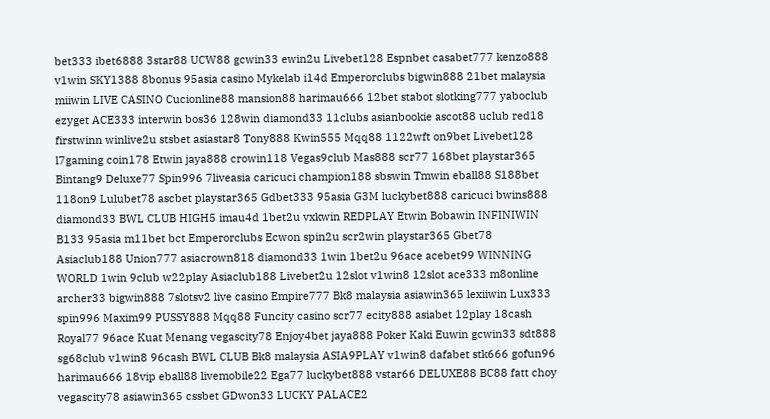bet333 ibet6888 3star88 UCW88 gcwin33 ewin2u Livebet128 Espnbet casabet777 kenzo888 v1win SKY1388 8bonus 95asia casino Mykelab i14d Emperorclubs bigwin888 21bet malaysia miiwin LIVE CASINO Cucionline88 mansion88 harimau666 12bet stabot slotking777 yaboclub ezyget ACE333 interwin bos36 128win diamond33 11clubs asianbookie ascot88 uclub red18 firstwinn winlive2u stsbet asiastar8 Tony888 Kwin555 Mqq88 1122wft on9bet Livebet128 l7gaming coin178 Etwin jaya888 crowin118 Vegas9club Mas888 scr77 168bet playstar365 Bintang9 Deluxe77 Spin996 7liveasia caricuci champion188 sbswin Tmwin eball88 S188bet 118on9 Lulubet78 ascbet playstar365 Gdbet333 95asia G3M luckybet888 caricuci bwins888 diamond33 BWL CLUB HIGH5 imau4d 1bet2u vxkwin REDPLAY Etwin Bobawin INFINIWIN B133 95asia m11bet bct Emperorclubs Ecwon spin2u scr2win playstar365 Gbet78 Asiaclub188 Union777 asiacrown818 diamond33 1win 1bet2u 96ace acebet99 WINNING WORLD 1win 9club w22play Asiaclub188 Livebet2u 12slot v1win8 12slot ace333 m8online archer33 bigwin888 7slotsv2 live casino Empire777 Bk8 malaysia asiawin365 lexiiwin Lux333 spin996 Maxim99 PUSSY888 Mqq88 Funcity casino scr77 ecity888 asiabet 12play 18cash Royal77 96ace Kuat Menang vegascity78 Enjoy4bet jaya888 Poker Kaki Euwin gcwin33 sdt888 sg68club v1win8 96cash BWL CLUB Bk8 malaysia ASIA9PLAY v1win8 dafabet stk666 gofun96 harimau666 18vip eball88 livemobile22 Ega77 luckybet888 vstar66 DELUXE88 BC88 fatt choy vegascity78 asiawin365 cssbet GDwon33 LUCKY PALACE2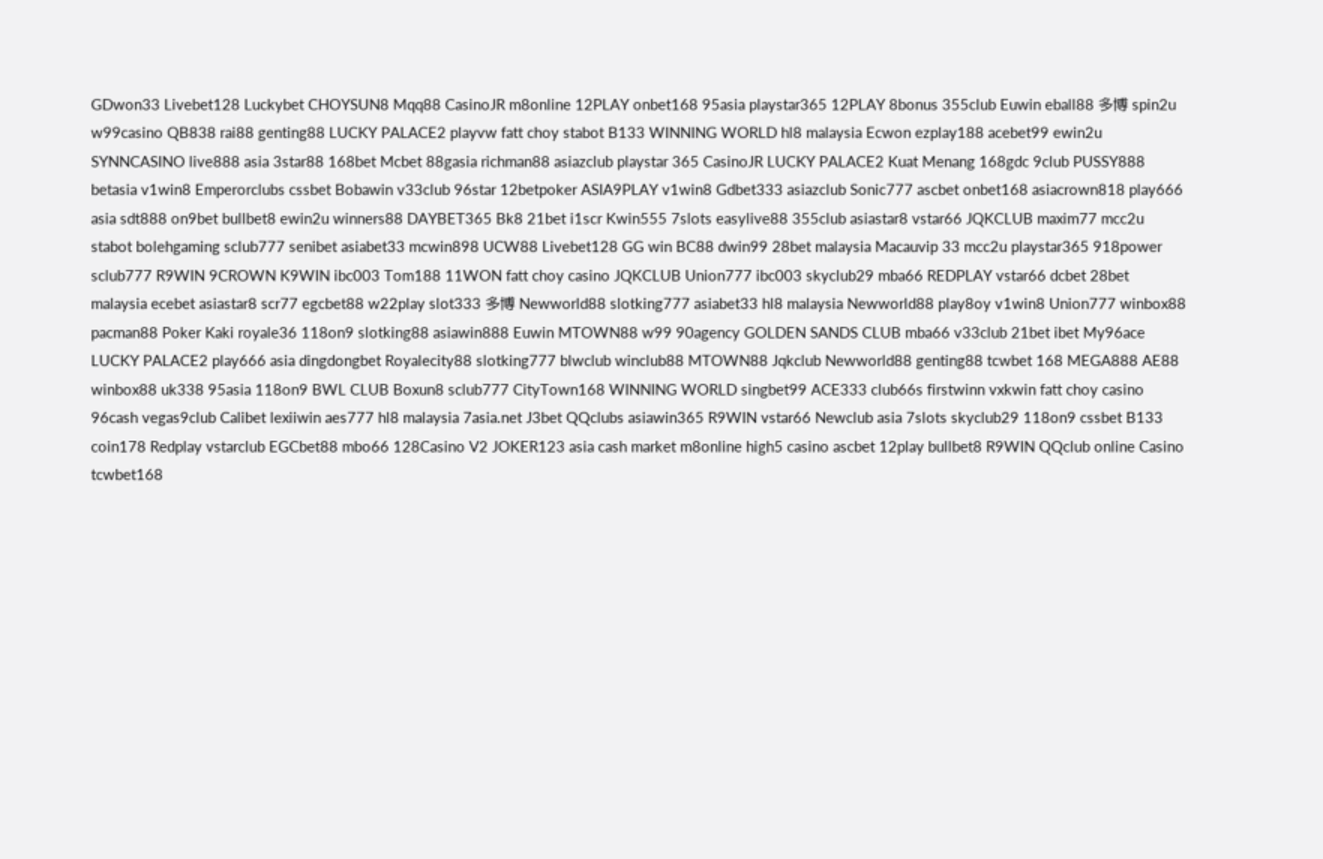GDwon33 Livebet128 Luckybet CHOYSUN8 Mqq88 CasinoJR m8online 12PLAY onbet168 95asia playstar365 12PLAY 8bonus 355club Euwin eball88 多博 spin2u w99casino QB838 rai88 genting88 LUCKY PALACE2 playvw fatt choy stabot B133 WINNING WORLD hl8 malaysia Ecwon ezplay188 acebet99 ewin2u SYNNCASINO live888 asia 3star88 168bet Mcbet 88gasia richman88 asiazclub playstar 365 CasinoJR LUCKY PALACE2 Kuat Menang 168gdc 9club PUSSY888 betasia v1win8 Emperorclubs cssbet Bobawin v33club 96star 12betpoker ASIA9PLAY v1win8 Gdbet333 asiazclub Sonic777 ascbet onbet168 asiacrown818 play666 asia sdt888 on9bet bullbet8 ewin2u winners88 DAYBET365 Bk8 21bet i1scr Kwin555 7slots easylive88 355club asiastar8 vstar66 JQKCLUB maxim77 mcc2u stabot bolehgaming sclub777 senibet asiabet33 mcwin898 UCW88 Livebet128 GG win BC88 dwin99 28bet malaysia Macauvip 33 mcc2u playstar365 918power sclub777 R9WIN 9CROWN K9WIN ibc003 Tom188 11WON fatt choy casino JQKCLUB Union777 ibc003 skyclub29 mba66 REDPLAY vstar66 dcbet 28bet malaysia ecebet asiastar8 scr77 egcbet88 w22play slot333 多博 Newworld88 slotking777 asiabet33 hl8 malaysia Newworld88 play8oy v1win8 Union777 winbox88 pacman88 Poker Kaki royale36 118on9 slotking88 asiawin888 Euwin MTOWN88 w99 90agency GOLDEN SANDS CLUB mba66 v33club 21bet ibet My96ace LUCKY PALACE2 play666 asia dingdongbet Royalecity88 slotking777 blwclub winclub88 MTOWN88 Jqkclub Newworld88 genting88 tcwbet 168 MEGA888 AE88 winbox88 uk338 95asia 118on9 BWL CLUB Boxun8 sclub777 CityTown168 WINNING WORLD singbet99 ACE333 club66s firstwinn vxkwin fatt choy casino 96cash vegas9club Calibet lexiiwin aes777 hl8 malaysia 7asia.net J3bet QQclubs asiawin365 R9WIN vstar66 Newclub asia 7slots skyclub29 118on9 cssbet B133 coin178 Redplay vstarclub EGCbet88 mbo66 128Casino V2 JOKER123 asia cash market m8online high5 casino ascbet 12play bullbet8 R9WIN QQclub online Casino tcwbet168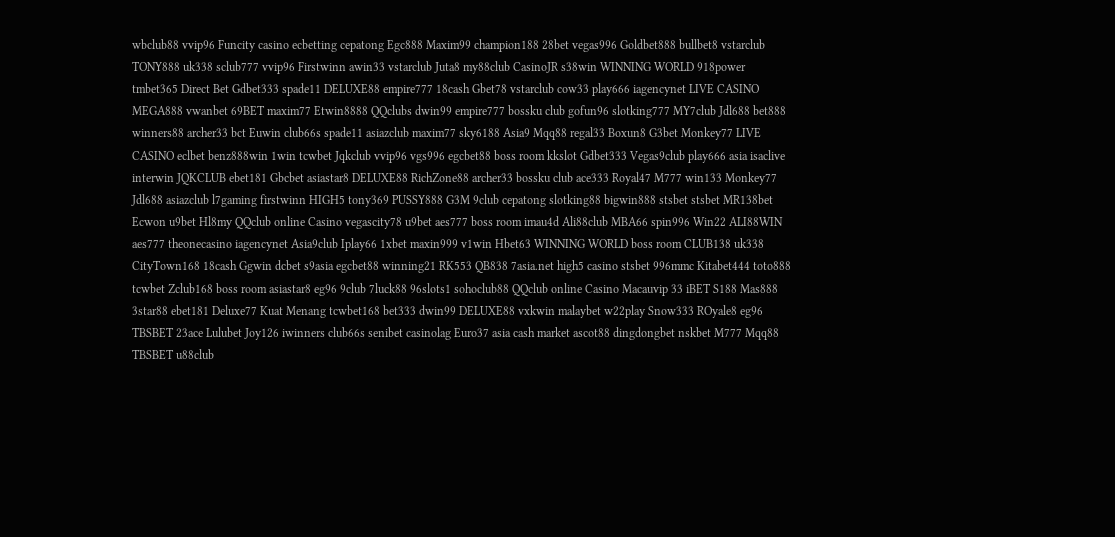wbclub88 vvip96 Funcity casino ecbetting cepatong Egc888 Maxim99 champion188 28bet vegas996 Goldbet888 bullbet8 vstarclub TONY888 uk338 sclub777 vvip96 Firstwinn awin33 vstarclub Juta8 my88club CasinoJR s38win WINNING WORLD 918power tmbet365 Direct Bet Gdbet333 spade11 DELUXE88 empire777 18cash Gbet78 vstarclub cow33 play666 iagencynet LIVE CASINO MEGA888 vwanbet 69BET maxim77 Etwin8888 QQclubs dwin99 empire777 bossku club gofun96 slotking777 MY7club Jdl688 bet888 winners88 archer33 bct Euwin club66s spade11 asiazclub maxim77 sky6188 Asia9 Mqq88 regal33 Boxun8 G3bet Monkey77 LIVE CASINO eclbet benz888win 1win tcwbet Jqkclub vvip96 vgs996 egcbet88 boss room kkslot Gdbet333 Vegas9club play666 asia isaclive interwin JQKCLUB ebet181 Gbcbet asiastar8 DELUXE88 RichZone88 archer33 bossku club ace333 Royal47 M777 win133 Monkey77 Jdl688 asiazclub l7gaming firstwinn HIGH5 tony369 PUSSY888 G3M 9club cepatong slotking88 bigwin888 stsbet stsbet MR138bet Ecwon u9bet Hl8my QQclub online Casino vegascity78 u9bet aes777 boss room imau4d Ali88club MBA66 spin996 Win22 ALI88WIN aes777 theonecasino iagencynet Asia9club Iplay66 1xbet maxin999 v1win Hbet63 WINNING WORLD boss room CLUB138 uk338 CityTown168 18cash Ggwin dcbet s9asia egcbet88 winning21 RK553 QB838 7asia.net high5 casino stsbet 996mmc Kitabet444 toto888 tcwbet Zclub168 boss room asiastar8 eg96 9club 7luck88 96slots1 sohoclub88 QQclub online Casino Macauvip 33 iBET S188 Mas888 3star88 ebet181 Deluxe77 Kuat Menang tcwbet168 bet333 dwin99 DELUXE88 vxkwin malaybet w22play Snow333 ROyale8 eg96 TBSBET 23ace Lulubet Joy126 iwinners club66s senibet casinolag Euro37 asia cash market ascot88 dingdongbet nskbet M777 Mqq88 TBSBET u88club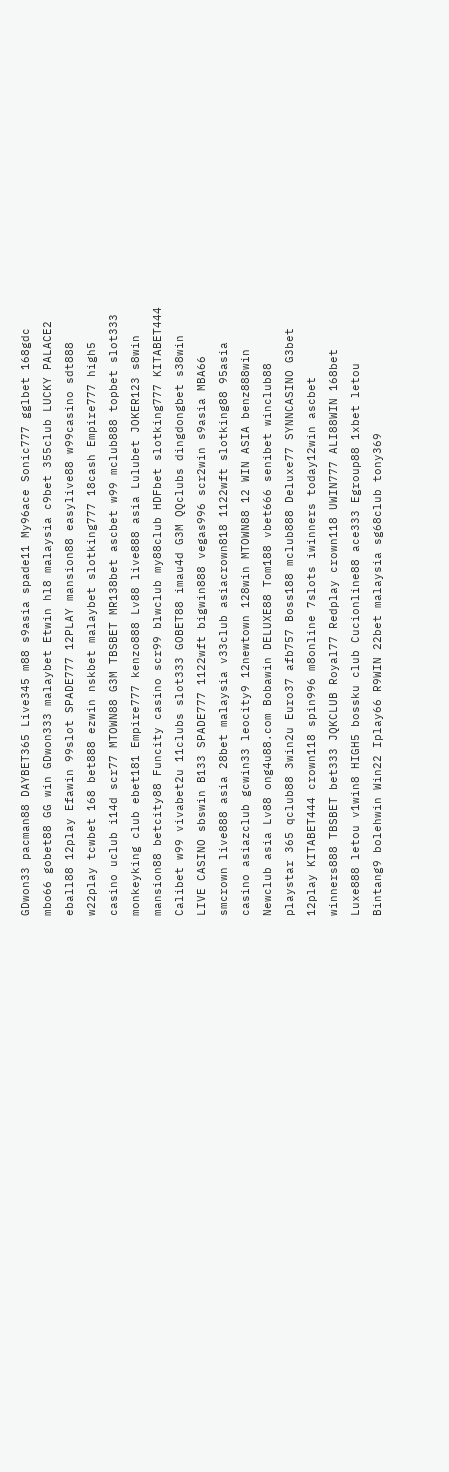GDwon33 pacman88 DAYBET365 Live345 m88 s9asia spade11 My96ace Sonic777 gglbet 168gdc mbo66 gobet88 GG win GDwon333 malaybet Etwin hl8 malaysia c9bet 355club LUCKY PALACE2 eball88 12play Efawin 99slot SPADE777 12PLAY mansion88 easylive88 w99casino sdt888 w22play tcwbet 168 bet888 ezwin nskbet malaybet slotking777 18cash Empire777 high5 casino uclub i14d scr77 MTOWN88 G3M TBSBET MR138bet ascbet w99 mclub888 topbet slot333 monkeyking club ebet181 Empire777 kenzo888 Lv88 live888 asia Lulubet JOKER123 s8win mansion88 betcity88 Funcity casino scr99 blwclub my88club HDFbet slotking777 KITABET444 Calibet w99 vivabet2u 11clubs slot333 GOBET88 imau4d G3M QQclubs dingdongbet s38win LIVE CASINO sbswin B133 SPADE777 1122wft bigwin888 vegas996 scr2win s9asia MBA66 smcrown live888 asia 28bet malaysia v33club asiacrown818 1122wft slotking88 95asia casino asiazclub gcwin33 leocity9 12newtown 128win MTOWN88 12 WIN ASIA benz888win Newclub asia Lv88 ong4u88.com Bobawin DELUXE88 Tom188 vbet666 senibet winclub88 playstar 365 qclub88 3win2u Euro37 afb757 Boss188 mclub888 Deluxe77 SYNNCASINO G3bet 12play KITABET444 crown118 spin996 m8online 7slots iwinners today12win ascbet winners888 TBSBET bet333 JQKCLUB Royal77 Redplay crown118 UWIN777 ALI88WIN 168bet Luxe888 letou v1win8 HIGH5 bossku club Cucionline88 ace333 Egroup88 1xbet letou Bintang9 bolehwin Win22 Iplay66 R9WIN 22bet malaysia sg68club tony369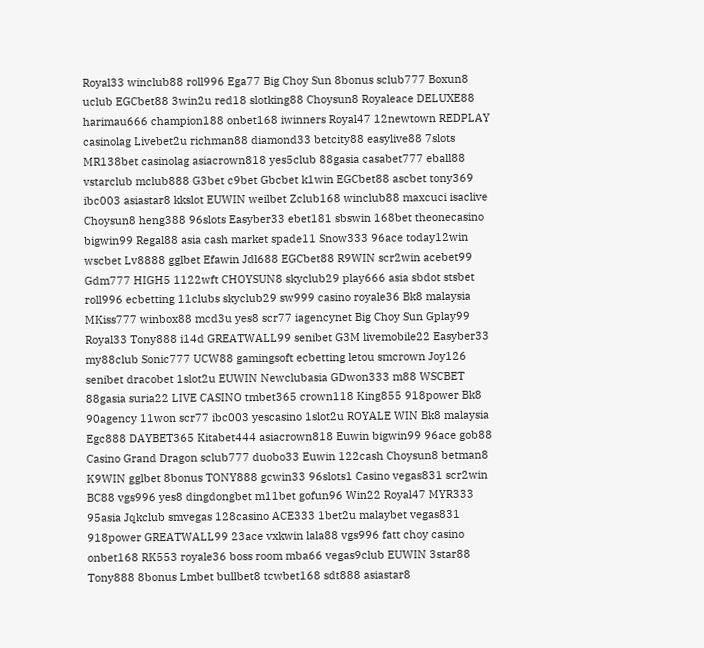Royal33 winclub88 roll996 Ega77 Big Choy Sun 8bonus sclub777 Boxun8 uclub EGCbet88 3win2u red18 slotking88 Choysun8 Royaleace DELUXE88 harimau666 champion188 onbet168 iwinners Royal47 12newtown REDPLAY casinolag Livebet2u richman88 diamond33 betcity88 easylive88 7slots MR138bet casinolag asiacrown818 yes5club 88gasia casabet777 eball88 vstarclub mclub888 G3bet c9bet Gbcbet k1win EGCbet88 ascbet tony369 ibc003 asiastar8 kkslot EUWIN weilbet Zclub168 winclub88 maxcuci isaclive Choysun8 heng388 96slots Easyber33 ebet181 sbswin 168bet theonecasino bigwin99 Regal88 asia cash market spade11 Snow333 96ace today12win wscbet Lv8888 gglbet Efawin Jdl688 EGCbet88 R9WIN scr2win acebet99 Gdm777 HIGH5 1122wft CHOYSUN8 skyclub29 play666 asia sbdot stsbet roll996 ecbetting 11clubs skyclub29 sw999 casino royale36 Bk8 malaysia MKiss777 winbox88 mcd3u yes8 scr77 iagencynet Big Choy Sun Gplay99 Royal33 Tony888 i14d GREATWALL99 senibet G3M livemobile22 Easyber33 my88club Sonic777 UCW88 gamingsoft ecbetting letou smcrown Joy126 senibet dracobet 1slot2u EUWIN Newclubasia GDwon333 m88 WSCBET 88gasia suria22 LIVE CASINO tmbet365 crown118 King855 918power Bk8 90agency 11won scr77 ibc003 yescasino 1slot2u ROYALE WIN Bk8 malaysia Egc888 DAYBET365 Kitabet444 asiacrown818 Euwin bigwin99 96ace gob88 Casino Grand Dragon sclub777 duobo33 Euwin 122cash Choysun8 betman8 K9WIN gglbet 8bonus TONY888 gcwin33 96slots1 Casino vegas831 scr2win BC88 vgs996 yes8 dingdongbet m11bet gofun96 Win22 Royal47 MYR333 95asia Jqkclub smvegas 128casino ACE333 1bet2u malaybet vegas831 918power GREATWALL99 23ace vxkwin lala88 vgs996 fatt choy casino onbet168 RK553 royale36 boss room mba66 vegas9club EUWIN 3star88 Tony888 8bonus Lmbet bullbet8 tcwbet168 sdt888 asiastar8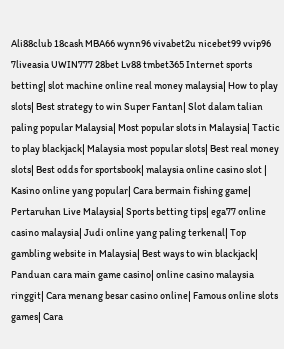Ali88club 18cash MBA66 wynn96 vivabet2u nicebet99 vvip96 7liveasia UWIN777 28bet Lv88 tmbet365 Internet sports betting| slot machine online real money malaysia| How to play slots| Best strategy to win Super Fantan| Slot dalam talian paling popular Malaysia| Most popular slots in Malaysia| Tactic to play blackjack| Malaysia most popular slots| Best real money slots| Best odds for sportsbook| malaysia online casino slot | Kasino online yang popular| Cara bermain fishing game| Pertaruhan Live Malaysia| Sports betting tips| ega77 online casino malaysia| Judi online yang paling terkenal| Top gambling website in Malaysia| Best ways to win blackjack| Panduan cara main game casino| online casino malaysia ringgit| Cara menang besar casino online| Famous online slots games| Cara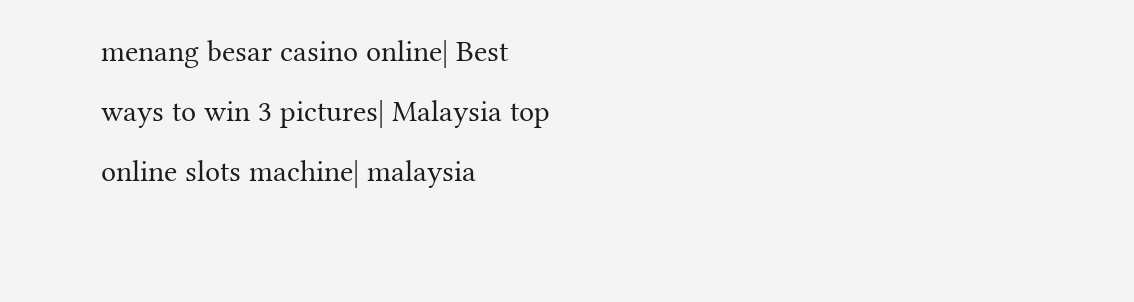menang besar casino online| Best ways to win 3 pictures| Malaysia top online slots machine| malaysia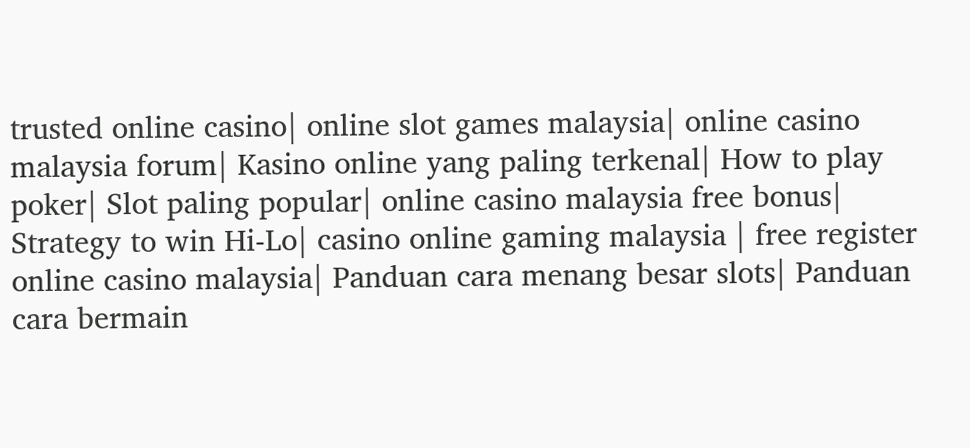trusted online casino| online slot games malaysia| online casino malaysia forum| Kasino online yang paling terkenal| How to play poker| Slot paling popular| online casino malaysia free bonus| Strategy to win Hi-Lo| casino online gaming malaysia | free register online casino malaysia| Panduan cara menang besar slots| Panduan cara bermain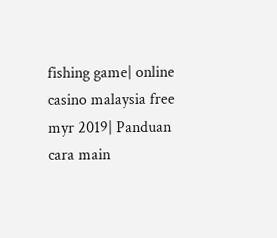fishing game| online casino malaysia free myr 2019| Panduan cara main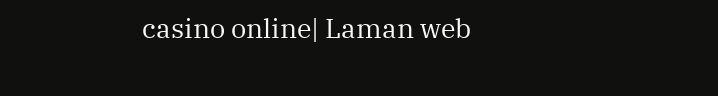casino online| Laman web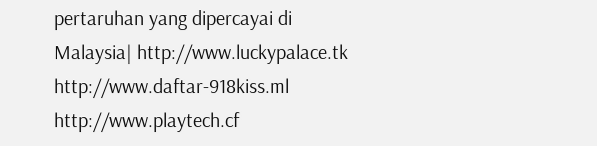pertaruhan yang dipercayai di Malaysia| http://www.luckypalace.tk http://www.daftar-918kiss.ml http://www.playtech.cf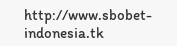http://www.sbobet-indonesia.tk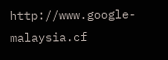http://www.google-malaysia.cf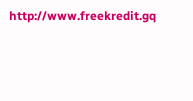http://www.freekredit.gq